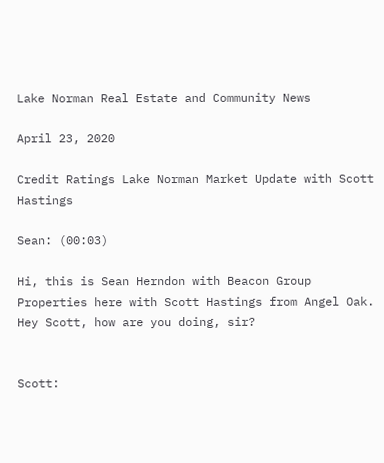Lake Norman Real Estate and Community News

April 23, 2020

Credit Ratings Lake Norman Market Update with Scott Hastings

Sean: (00:03)

Hi, this is Sean Herndon with Beacon Group Properties here with Scott Hastings from Angel Oak. Hey Scott, how are you doing, sir?


Scott: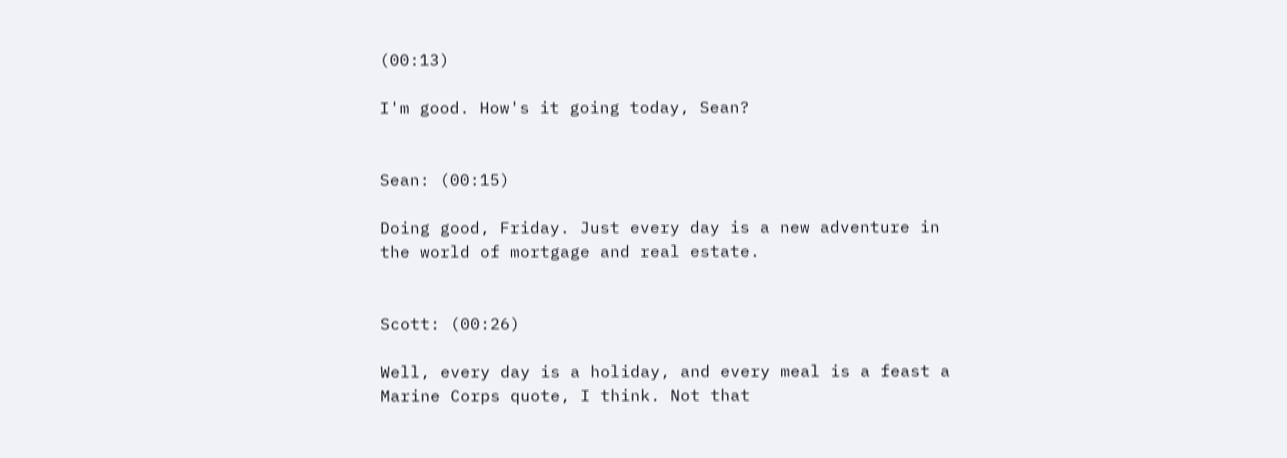(00:13)

I'm good. How's it going today, Sean?


Sean: (00:15)

Doing good, Friday. Just every day is a new adventure in the world of mortgage and real estate.


Scott: (00:26)

Well, every day is a holiday, and every meal is a feast a Marine Corps quote, I think. Not that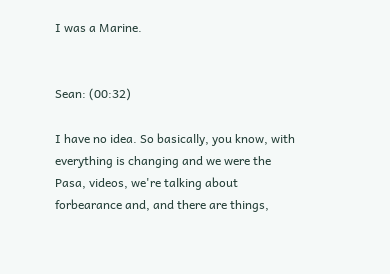I was a Marine.


Sean: (00:32)

I have no idea. So basically, you know, with everything is changing and we were the Pasa, videos, we're talking about forbearance and, and there are things,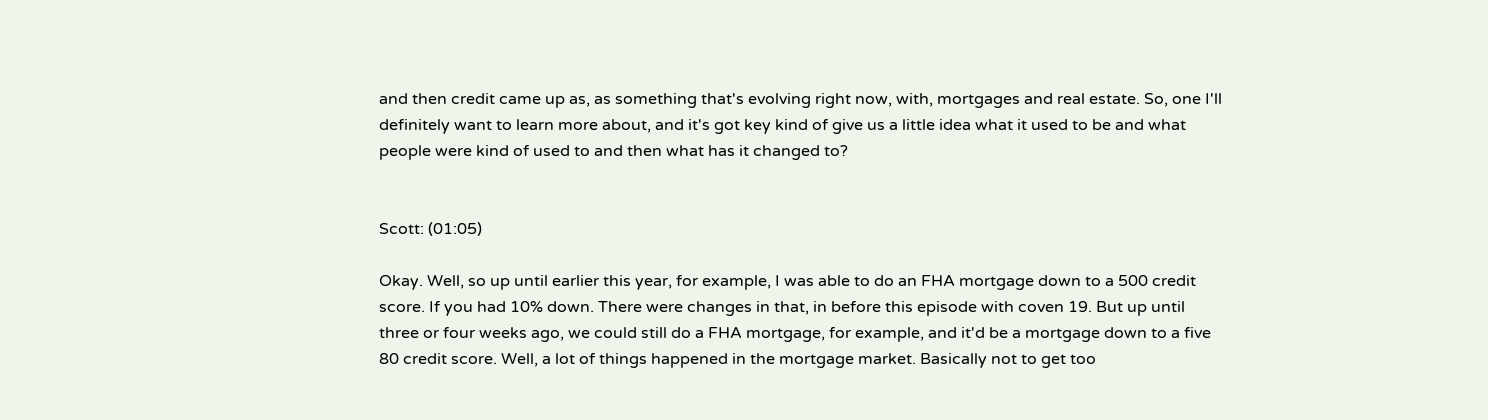and then credit came up as, as something that's evolving right now, with, mortgages and real estate. So, one I'll definitely want to learn more about, and it's got key kind of give us a little idea what it used to be and what people were kind of used to and then what has it changed to?


Scott: (01:05)

Okay. Well, so up until earlier this year, for example, I was able to do an FHA mortgage down to a 500 credit score. If you had 10% down. There were changes in that, in before this episode with coven 19. But up until three or four weeks ago, we could still do a FHA mortgage, for example, and it'd be a mortgage down to a five 80 credit score. Well, a lot of things happened in the mortgage market. Basically not to get too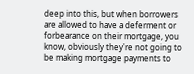deep into this, but when borrowers are allowed to have a deferment or forbearance on their mortgage, you know, obviously they're not going to be making mortgage payments to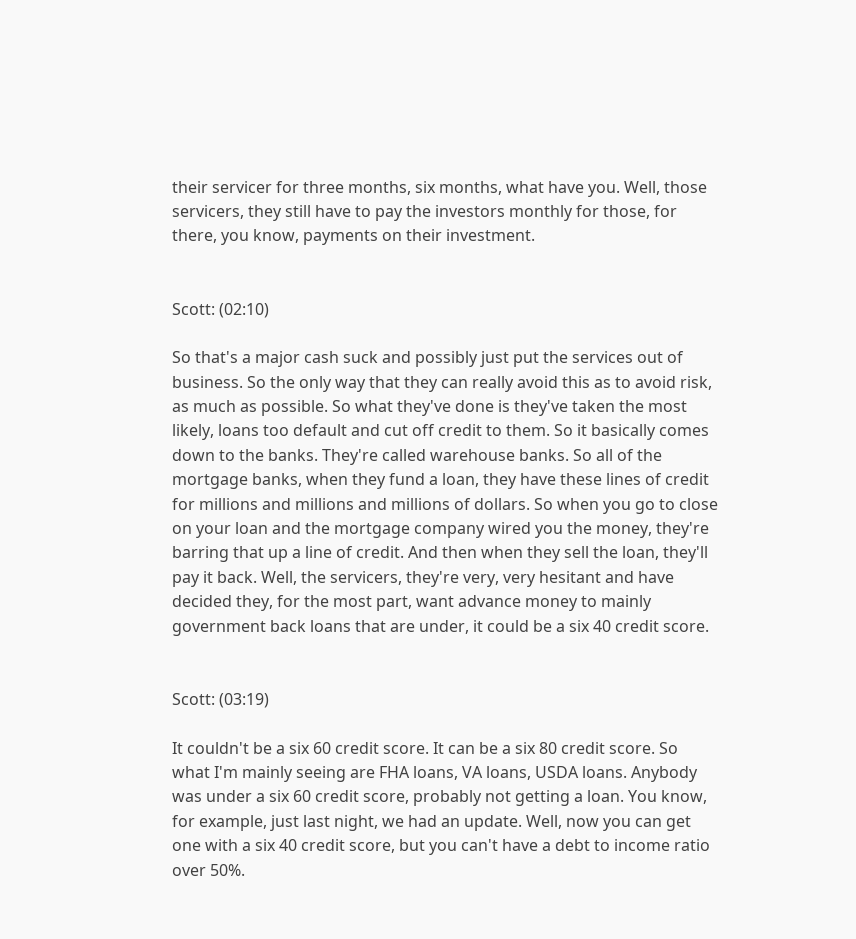their servicer for three months, six months, what have you. Well, those servicers, they still have to pay the investors monthly for those, for there, you know, payments on their investment.


Scott: (02:10)

So that's a major cash suck and possibly just put the services out of business. So the only way that they can really avoid this as to avoid risk, as much as possible. So what they've done is they've taken the most likely, loans too default and cut off credit to them. So it basically comes down to the banks. They're called warehouse banks. So all of the mortgage banks, when they fund a loan, they have these lines of credit for millions and millions and millions of dollars. So when you go to close on your loan and the mortgage company wired you the money, they're barring that up a line of credit. And then when they sell the loan, they'll pay it back. Well, the servicers, they're very, very hesitant and have decided they, for the most part, want advance money to mainly government back loans that are under, it could be a six 40 credit score.


Scott: (03:19)

It couldn't be a six 60 credit score. It can be a six 80 credit score. So what I'm mainly seeing are FHA loans, VA loans, USDA loans. Anybody was under a six 60 credit score, probably not getting a loan. You know, for example, just last night, we had an update. Well, now you can get one with a six 40 credit score, but you can't have a debt to income ratio over 50%.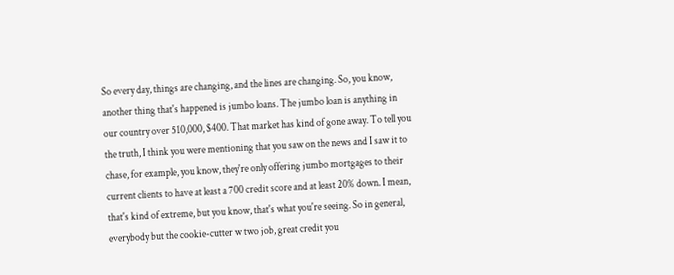So every day, things are changing, and the lines are changing. So, you know, another thing that's happened is jumbo loans. The jumbo loan is anything in our country over 510,000, $400. That market has kind of gone away. To tell you the truth, I think you were mentioning that you saw on the news and I saw it to chase, for example, you know, they're only offering jumbo mortgages to their current clients to have at least a 700 credit score and at least 20% down. I mean, that's kind of extreme, but you know, that's what you're seeing. So in general, everybody but the cookie-cutter w two job, great credit you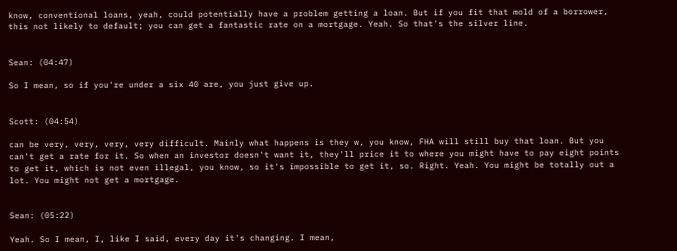know, conventional loans, yeah, could potentially have a problem getting a loan. But if you fit that mold of a borrower, this not likely to default; you can get a fantastic rate on a mortgage. Yeah. So that's the silver line.


Sean: (04:47)

So I mean, so if you're under a six 40 are, you just give up.


Scott: (04:54)

can be very, very, very, very difficult. Mainly what happens is they w, you know, FHA will still buy that loan. But you can't get a rate for it. So when an investor doesn't want it, they'll price it to where you might have to pay eight points to get it, which is not even illegal, you know, so it's impossible to get it, so. Right. Yeah. You might be totally out a lot. You might not get a mortgage.


Sean: (05:22)

Yeah. So I mean, I, like I said, every day it's changing. I mean,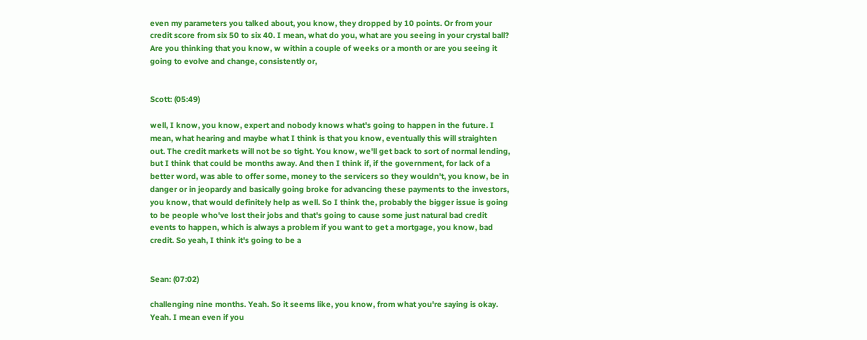even my parameters you talked about, you know, they dropped by 10 points. Or from your credit score from six 50 to six 40. I mean, what do you, what are you seeing in your crystal ball? Are you thinking that you know, w within a couple of weeks or a month or are you seeing it going to evolve and change, consistently or,


Scott: (05:49)

well, I know, you know, expert and nobody knows what's going to happen in the future. I mean, what hearing and maybe what I think is that you know, eventually this will straighten out. The credit markets will not be so tight. You know, we'll get back to sort of normal lending, but I think that could be months away. And then I think if, if the government, for lack of a better word, was able to offer some, money to the servicers so they wouldn't, you know, be in danger or in jeopardy and basically going broke for advancing these payments to the investors, you know, that would definitely help as well. So I think the, probably the bigger issue is going to be people who've lost their jobs and that's going to cause some just natural bad credit events to happen, which is always a problem if you want to get a mortgage, you know, bad credit. So yeah, I think it's going to be a


Sean: (07:02)

challenging nine months. Yeah. So it seems like, you know, from what you're saying is okay. Yeah. I mean even if you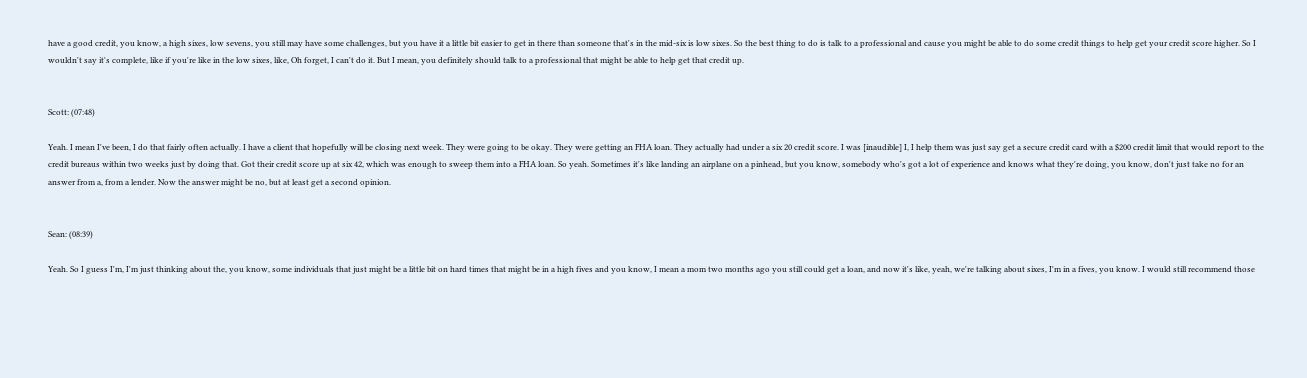have a good credit, you know, a high sixes, low sevens, you still may have some challenges, but you have it a little bit easier to get in there than someone that's in the mid-six is low sixes. So the best thing to do is talk to a professional and cause you might be able to do some credit things to help get your credit score higher. So I wouldn't say it's complete, like if you're like in the low sixes, like, Oh forget, I can't do it. But I mean, you definitely should talk to a professional that might be able to help get that credit up.


Scott: (07:48)

Yeah. I mean I've been, I do that fairly often actually. I have a client that hopefully will be closing next week. They were going to be okay. They were getting an FHA loan. They actually had under a six 20 credit score. I was [inaudible] I, I help them was just say get a secure credit card with a $200 credit limit that would report to the credit bureaus within two weeks just by doing that. Got their credit score up at six 42, which was enough to sweep them into a FHA loan. So yeah. Sometimes it's like landing an airplane on a pinhead, but you know, somebody who's got a lot of experience and knows what they're doing, you know, don't just take no for an answer from a, from a lender. Now the answer might be no, but at least get a second opinion.


Sean: (08:39)

Yeah. So I guess I'm, I'm just thinking about the, you know, some individuals that just might be a little bit on hard times that might be in a high fives and you know, I mean a mom two months ago you still could get a loan, and now it's like, yeah, we're talking about sixes, I'm in a fives, you know. I would still recommend those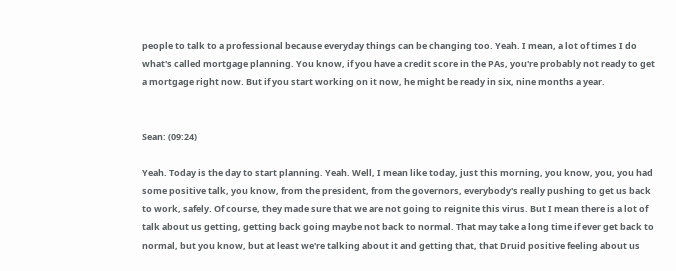people to talk to a professional because everyday things can be changing too. Yeah. I mean, a lot of times I do what's called mortgage planning. You know, if you have a credit score in the PAs, you're probably not ready to get a mortgage right now. But if you start working on it now, he might be ready in six, nine months a year.


Sean: (09:24)

Yeah. Today is the day to start planning. Yeah. Well, I mean like today, just this morning, you know, you, you had some positive talk, you know, from the president, from the governors, everybody's really pushing to get us back to work, safely. Of course, they made sure that we are not going to reignite this virus. But I mean there is a lot of talk about us getting, getting back going maybe not back to normal. That may take a long time if ever get back to normal, but you know, but at least we're talking about it and getting that, that Druid positive feeling about us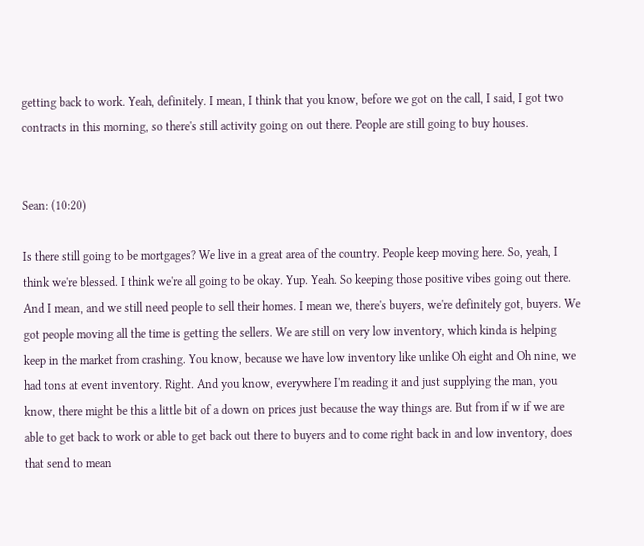getting back to work. Yeah, definitely. I mean, I think that you know, before we got on the call, I said, I got two contracts in this morning, so there's still activity going on out there. People are still going to buy houses.


Sean: (10:20)

Is there still going to be mortgages? We live in a great area of the country. People keep moving here. So, yeah, I think we're blessed. I think we're all going to be okay. Yup. Yeah. So keeping those positive vibes going out there. And I mean, and we still need people to sell their homes. I mean we, there's buyers, we're definitely got, buyers. We got people moving all the time is getting the sellers. We are still on very low inventory, which kinda is helping keep in the market from crashing. You know, because we have low inventory like unlike Oh eight and Oh nine, we had tons at event inventory. Right. And you know, everywhere I'm reading it and just supplying the man, you know, there might be this a little bit of a down on prices just because the way things are. But from if w if we are able to get back to work or able to get back out there to buyers and to come right back in and low inventory, does that send to mean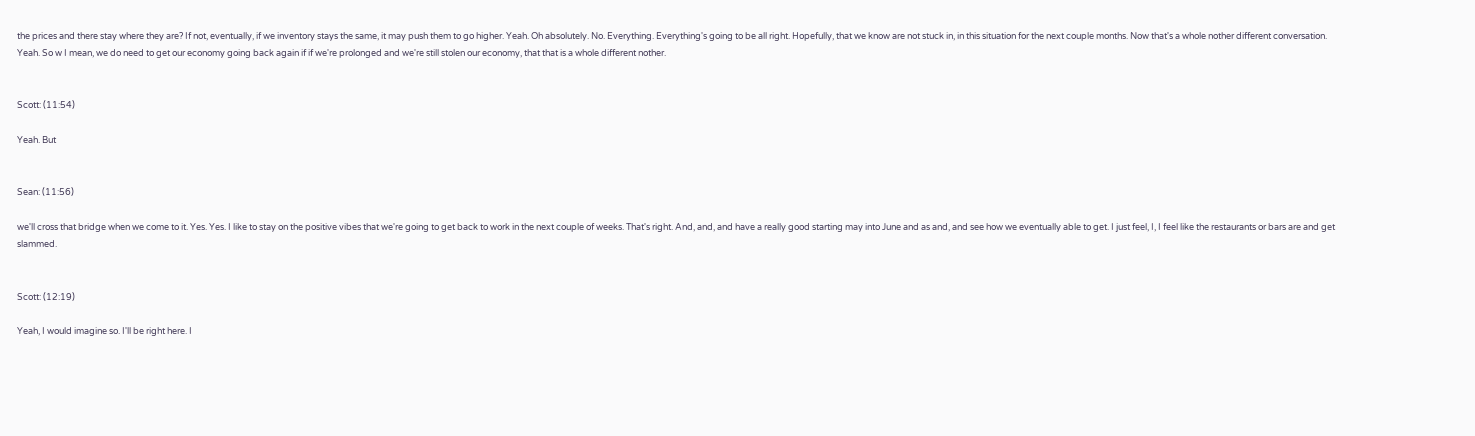the prices and there stay where they are? If not, eventually, if we inventory stays the same, it may push them to go higher. Yeah. Oh absolutely. No. Everything. Everything's going to be all right. Hopefully, that we know are not stuck in, in this situation for the next couple months. Now that's a whole nother different conversation. Yeah. So w I mean, we do need to get our economy going back again if if we're prolonged and we're still stolen our economy, that that is a whole different nother.


Scott: (11:54)

Yeah. But


Sean: (11:56)

we'll cross that bridge when we come to it. Yes. Yes. I like to stay on the positive vibes that we're going to get back to work in the next couple of weeks. That's right. And, and, and have a really good starting may into June and as and, and see how we eventually able to get. I just feel, I, I feel like the restaurants or bars are and get slammed.


Scott: (12:19)

Yeah, I would imagine so. I'll be right here. I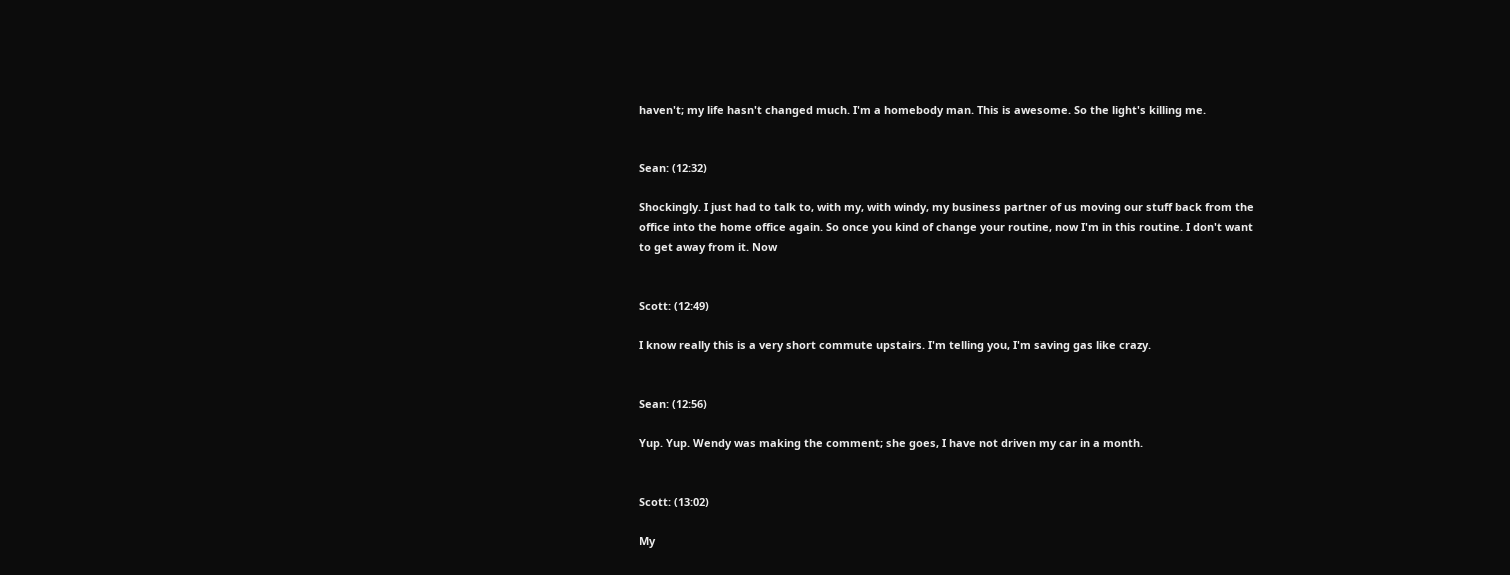haven't; my life hasn't changed much. I'm a homebody man. This is awesome. So the light's killing me.


Sean: (12:32)

Shockingly. I just had to talk to, with my, with windy, my business partner of us moving our stuff back from the office into the home office again. So once you kind of change your routine, now I'm in this routine. I don't want to get away from it. Now


Scott: (12:49)

I know really this is a very short commute upstairs. I'm telling you, I'm saving gas like crazy.


Sean: (12:56)

Yup. Yup. Wendy was making the comment; she goes, I have not driven my car in a month.


Scott: (13:02)

My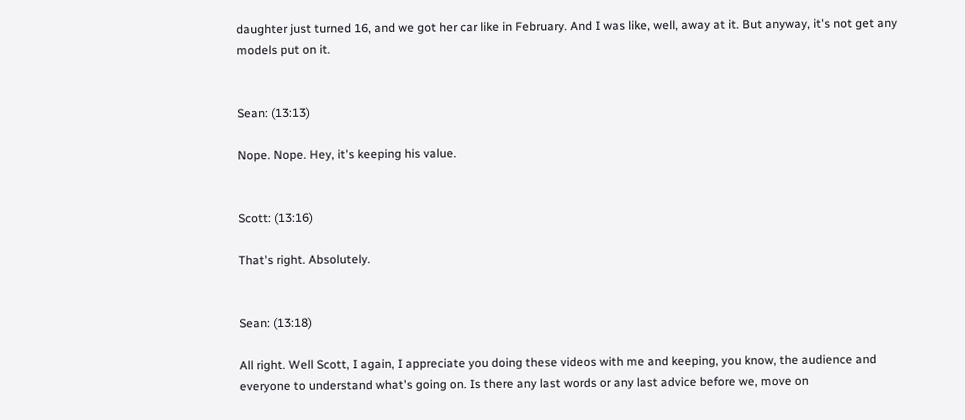daughter just turned 16, and we got her car like in February. And I was like, well, away at it. But anyway, it's not get any models put on it.


Sean: (13:13)

Nope. Nope. Hey, it's keeping his value.


Scott: (13:16)

That's right. Absolutely.


Sean: (13:18)

All right. Well Scott, I again, I appreciate you doing these videos with me and keeping, you know, the audience and everyone to understand what's going on. Is there any last words or any last advice before we, move on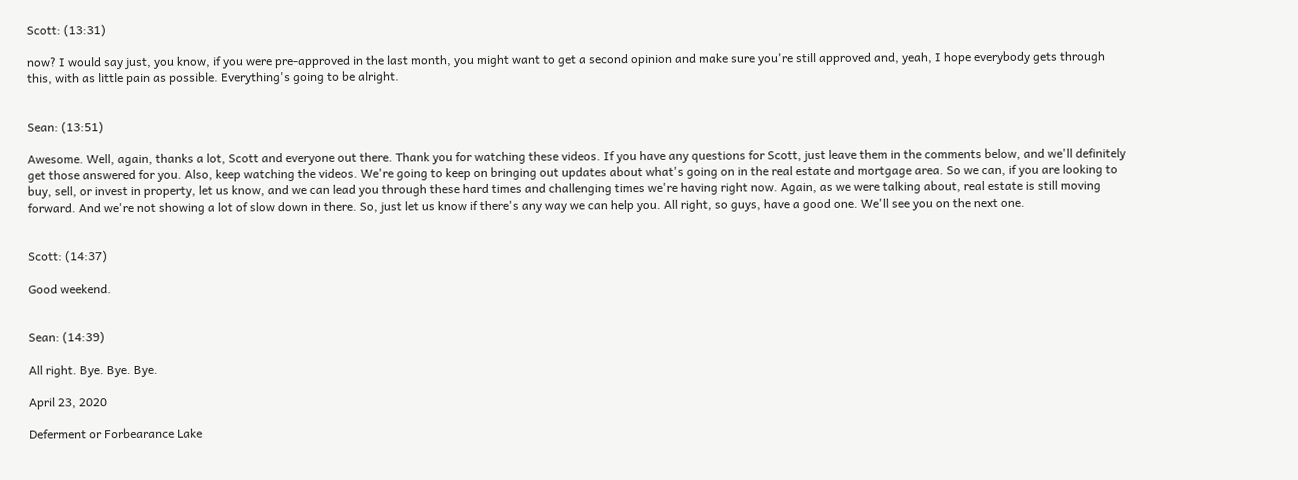Scott: (13:31)

now? I would say just, you know, if you were pre-approved in the last month, you might want to get a second opinion and make sure you're still approved and, yeah, I hope everybody gets through this, with as little pain as possible. Everything's going to be alright.


Sean: (13:51)

Awesome. Well, again, thanks a lot, Scott and everyone out there. Thank you for watching these videos. If you have any questions for Scott, just leave them in the comments below, and we'll definitely get those answered for you. Also, keep watching the videos. We're going to keep on bringing out updates about what's going on in the real estate and mortgage area. So we can, if you are looking to buy, sell, or invest in property, let us know, and we can lead you through these hard times and challenging times we're having right now. Again, as we were talking about, real estate is still moving forward. And we're not showing a lot of slow down in there. So, just let us know if there's any way we can help you. All right, so guys, have a good one. We'll see you on the next one.


Scott: (14:37)

Good weekend.


Sean: (14:39)

All right. Bye. Bye. Bye.

April 23, 2020

Deferment or Forbearance Lake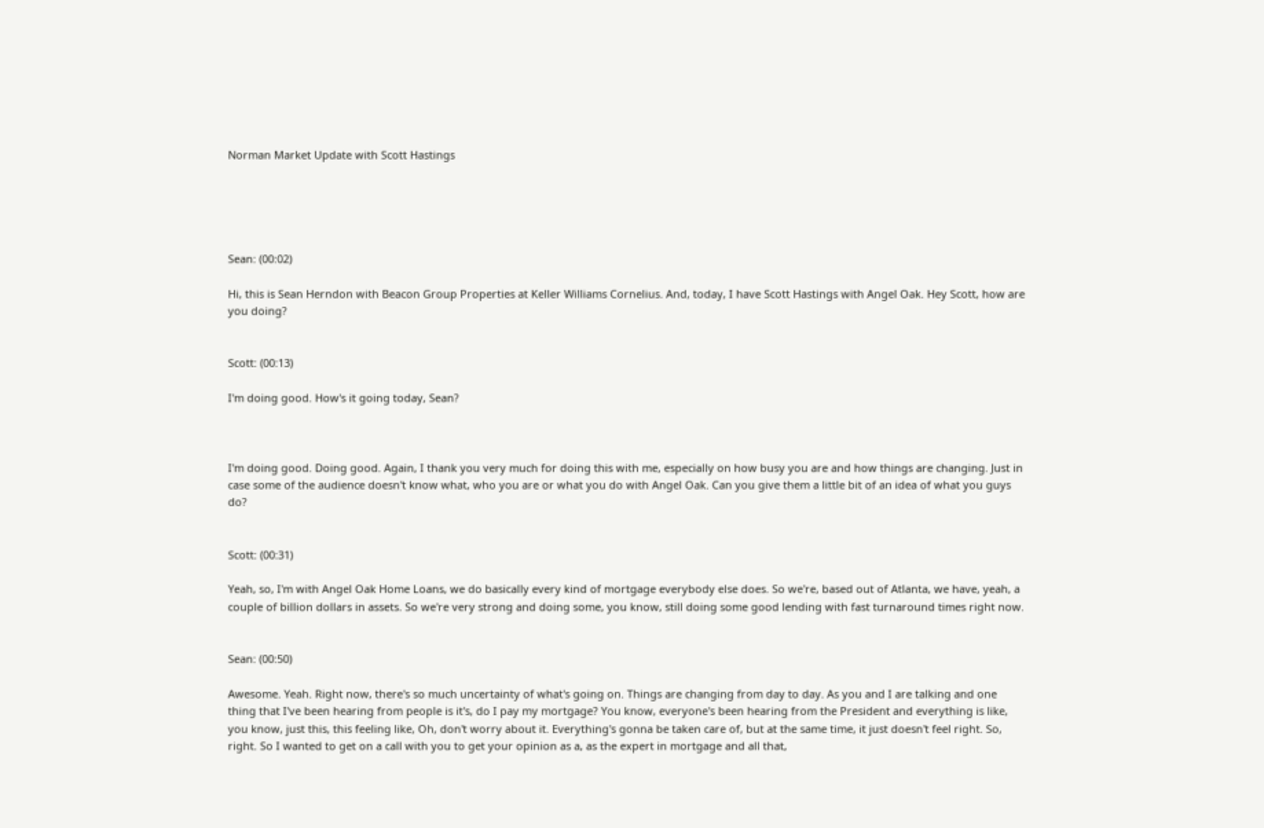Norman Market Update with Scott Hastings





Sean: (00:02)

Hi, this is Sean Herndon with Beacon Group Properties at Keller Williams Cornelius. And, today, I have Scott Hastings with Angel Oak. Hey Scott, how are you doing?


Scott: (00:13)

I'm doing good. How's it going today, Sean?



I'm doing good. Doing good. Again, I thank you very much for doing this with me, especially on how busy you are and how things are changing. Just in case some of the audience doesn't know what, who you are or what you do with Angel Oak. Can you give them a little bit of an idea of what you guys do?


Scott: (00:31)

Yeah, so, I'm with Angel Oak Home Loans, we do basically every kind of mortgage everybody else does. So we're, based out of Atlanta, we have, yeah, a couple of billion dollars in assets. So we're very strong and doing some, you know, still doing some good lending with fast turnaround times right now.


Sean: (00:50)

Awesome. Yeah. Right now, there's so much uncertainty of what's going on. Things are changing from day to day. As you and I are talking and one thing that I've been hearing from people is it's, do I pay my mortgage? You know, everyone's been hearing from the President and everything is like, you know, just this, this feeling like, Oh, don't worry about it. Everything's gonna be taken care of, but at the same time, it just doesn't feel right. So, right. So I wanted to get on a call with you to get your opinion as a, as the expert in mortgage and all that,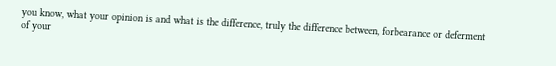you know, what your opinion is and what is the difference, truly the difference between, forbearance or deferment of your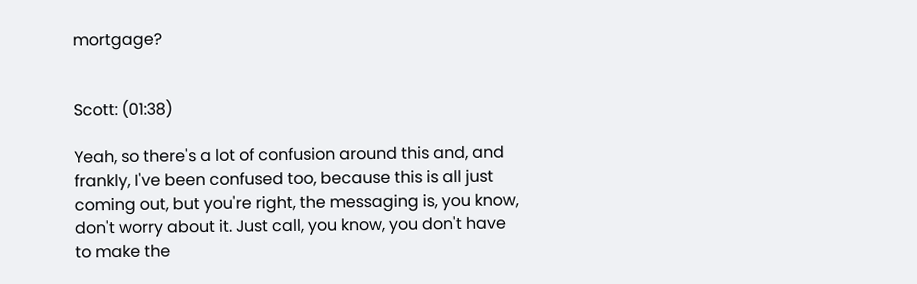mortgage?


Scott: (01:38)

Yeah, so there's a lot of confusion around this and, and frankly, I've been confused too, because this is all just coming out, but you're right, the messaging is, you know, don't worry about it. Just call, you know, you don't have to make the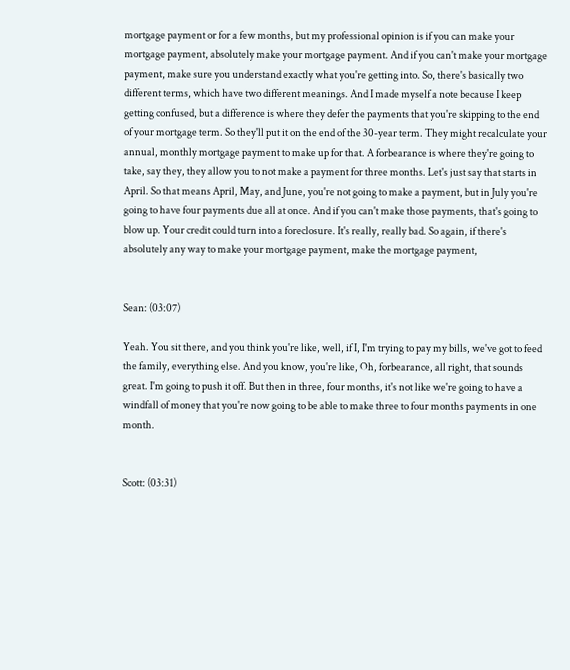mortgage payment or for a few months, but my professional opinion is if you can make your mortgage payment, absolutely make your mortgage payment. And if you can't make your mortgage payment, make sure you understand exactly what you're getting into. So, there's basically two different terms, which have two different meanings. And I made myself a note because I keep getting confused, but a difference is where they defer the payments that you're skipping to the end of your mortgage term. So they'll put it on the end of the 30-year term. They might recalculate your annual, monthly mortgage payment to make up for that. A forbearance is where they're going to take, say they, they allow you to not make a payment for three months. Let's just say that starts in April. So that means April, May, and June, you're not going to make a payment, but in July you're going to have four payments due all at once. And if you can't make those payments, that's going to blow up. Your credit could turn into a foreclosure. It's really, really bad. So again, if there's absolutely any way to make your mortgage payment, make the mortgage payment,


Sean: (03:07)

Yeah. You sit there, and you think you're like, well, if I, I'm trying to pay my bills, we've got to feed the family, everything else. And you know, you're like, Oh, forbearance, all right, that sounds great. I'm going to push it off. But then in three, four months, it's not like we're going to have a windfall of money that you're now going to be able to make three to four months payments in one month.


Scott: (03:31)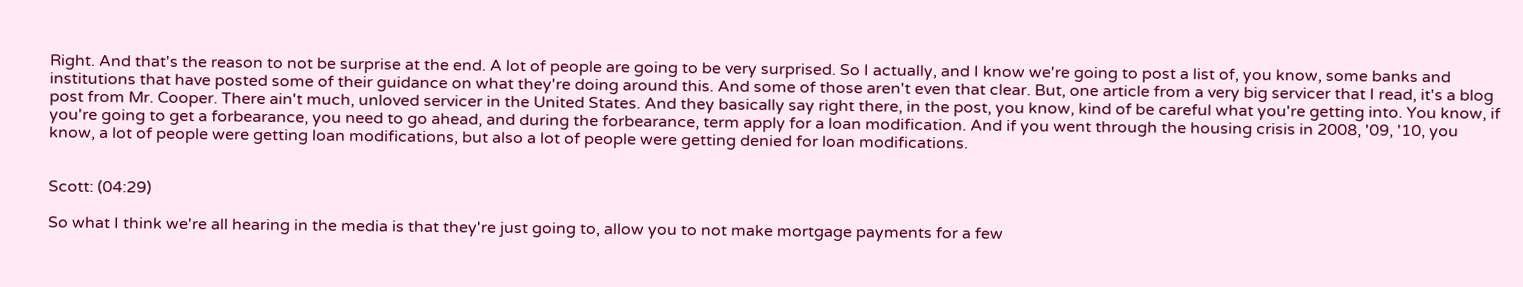Right. And that's the reason to not be surprise at the end. A lot of people are going to be very surprised. So I actually, and I know we're going to post a list of, you know, some banks and institutions that have posted some of their guidance on what they're doing around this. And some of those aren't even that clear. But, one article from a very big servicer that I read, it's a blog post from Mr. Cooper. There ain't much, unloved servicer in the United States. And they basically say right there, in the post, you know, kind of be careful what you're getting into. You know, if you're going to get a forbearance, you need to go ahead, and during the forbearance, term apply for a loan modification. And if you went through the housing crisis in 2008, '09, '10, you know, a lot of people were getting loan modifications, but also a lot of people were getting denied for loan modifications.


Scott: (04:29)

So what I think we're all hearing in the media is that they're just going to, allow you to not make mortgage payments for a few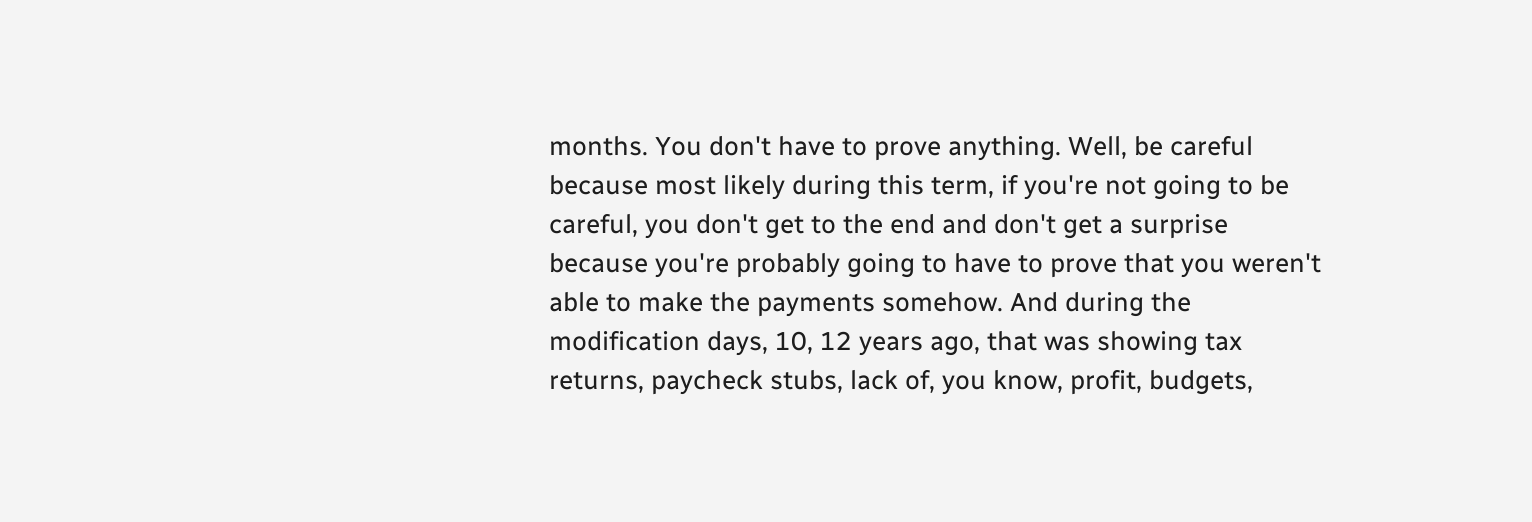months. You don't have to prove anything. Well, be careful because most likely during this term, if you're not going to be careful, you don't get to the end and don't get a surprise because you're probably going to have to prove that you weren't able to make the payments somehow. And during the modification days, 10, 12 years ago, that was showing tax returns, paycheck stubs, lack of, you know, profit, budgets,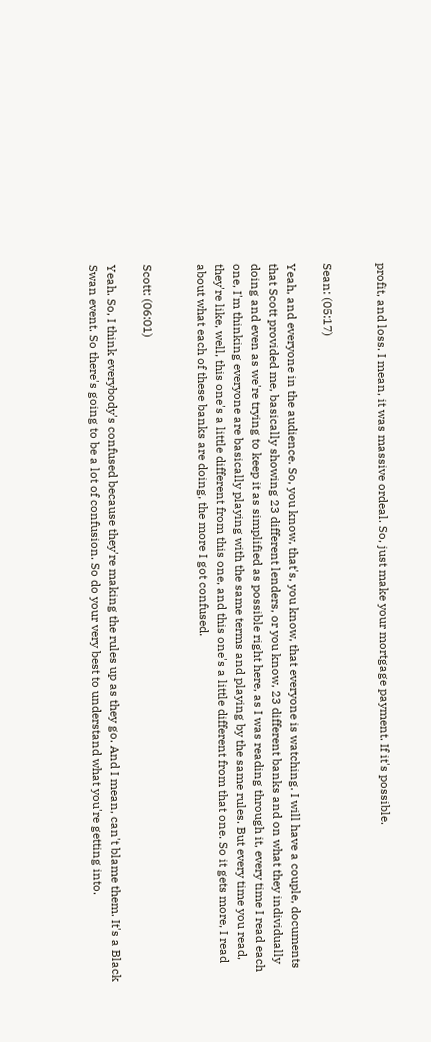profit, and loss. I mean, it was massive ordeal. So, just make your mortgage payment. If it's possible.


Sean: (05:17)

Yeah, and everyone in the audience. So, you know, that's, you know, that everyone is watching. I will have a couple, documents that Scott provided me, basically showing 23 different lenders, or you know, 23 different banks and on what they individually doing and even as we're trying to keep it as simplified as possible right here, as I was reading through it, every time I read each one, I'm thinking everyone are basically playing with the same terms and playing by the same rules. But every time you read, they're like, well, this one's a little different from this one, and this one's a little different from that one. So it gets more, I read about what each of these banks are doing, the more I got confused.


Scott: (06:01)

Yeah. So, I think everybody's confused because they're making the rules up as they go. And I mean, can't blame them. It's a Black Swan event. So there's going to be a lot of confusion. So do your very best to understand what you're getting into.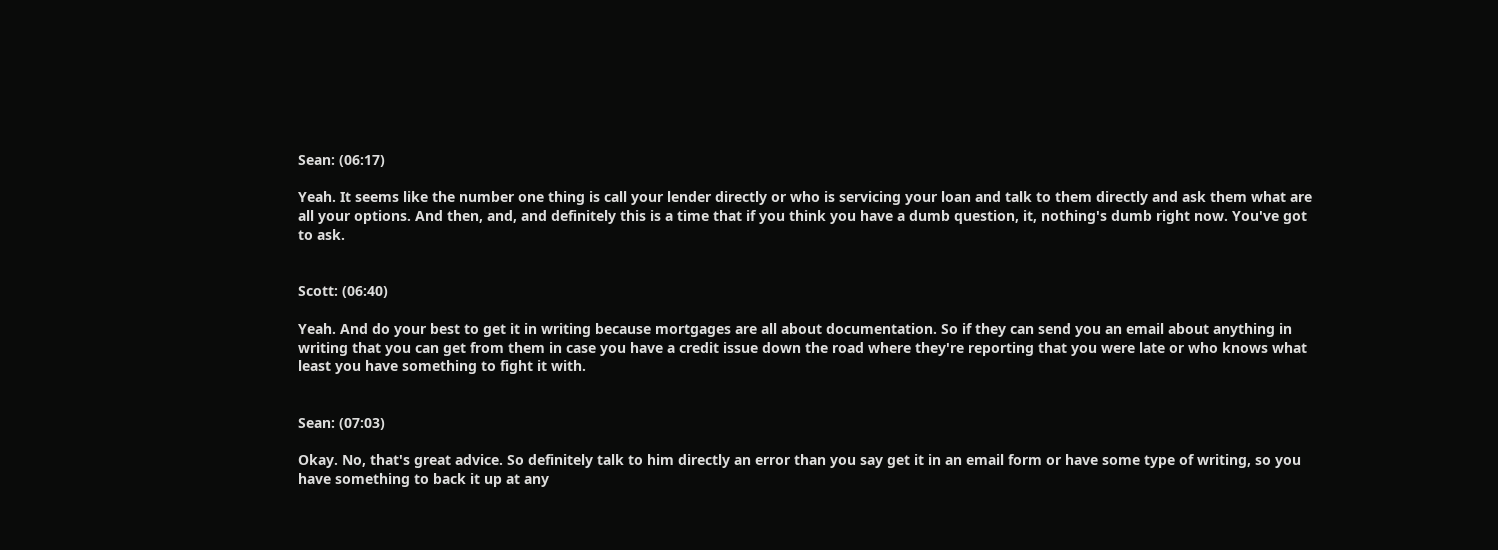Sean: (06:17)

Yeah. It seems like the number one thing is call your lender directly or who is servicing your loan and talk to them directly and ask them what are all your options. And then, and, and definitely this is a time that if you think you have a dumb question, it, nothing's dumb right now. You've got to ask.


Scott: (06:40)

Yeah. And do your best to get it in writing because mortgages are all about documentation. So if they can send you an email about anything in writing that you can get from them in case you have a credit issue down the road where they're reporting that you were late or who knows what least you have something to fight it with.


Sean: (07:03)

Okay. No, that's great advice. So definitely talk to him directly an error than you say get it in an email form or have some type of writing, so you have something to back it up at any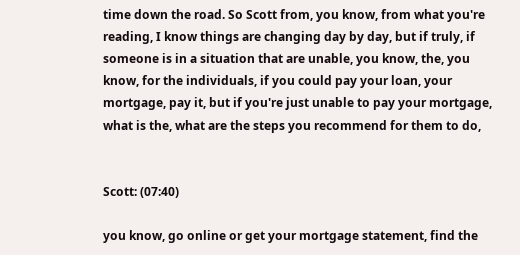time down the road. So Scott from, you know, from what you're reading, I know things are changing day by day, but if truly, if someone is in a situation that are unable, you know, the, you know, for the individuals, if you could pay your loan, your mortgage, pay it, but if you're just unable to pay your mortgage, what is the, what are the steps you recommend for them to do,


Scott: (07:40)

you know, go online or get your mortgage statement, find the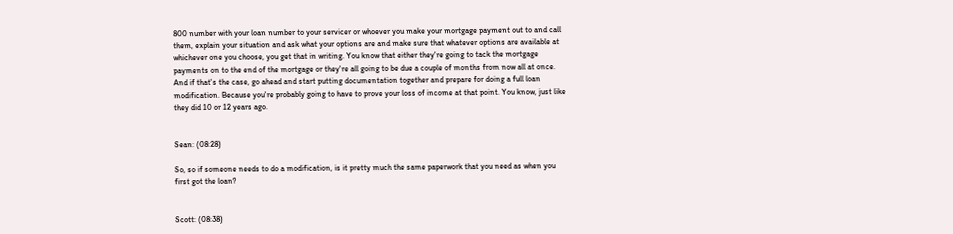800 number with your loan number to your servicer or whoever you make your mortgage payment out to and call them, explain your situation and ask what your options are and make sure that whatever options are available at whichever one you choose, you get that in writing. You know that either they're going to tack the mortgage payments on to the end of the mortgage or they're all going to be due a couple of months from now all at once. And if that's the case, go ahead and start putting documentation together and prepare for doing a full loan modification. Because you're probably going to have to prove your loss of income at that point. You know, just like they did 10 or 12 years ago.


Sean: (08:28)

So, so if someone needs to do a modification, is it pretty much the same paperwork that you need as when you first got the loan?


Scott: (08:38)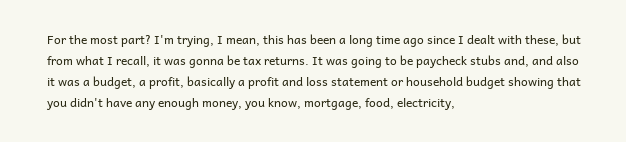For the most part? I'm trying, I mean, this has been a long time ago since I dealt with these, but from what I recall, it was gonna be tax returns. It was going to be paycheck stubs and, and also it was a budget, a profit, basically a profit and loss statement or household budget showing that you didn't have any enough money, you know, mortgage, food, electricity,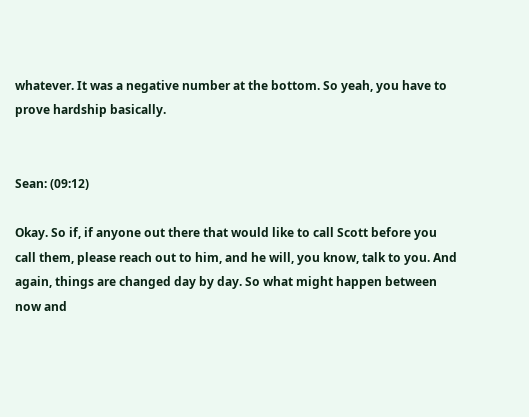whatever. It was a negative number at the bottom. So yeah, you have to prove hardship basically.


Sean: (09:12)

Okay. So if, if anyone out there that would like to call Scott before you call them, please reach out to him, and he will, you know, talk to you. And again, things are changed day by day. So what might happen between now and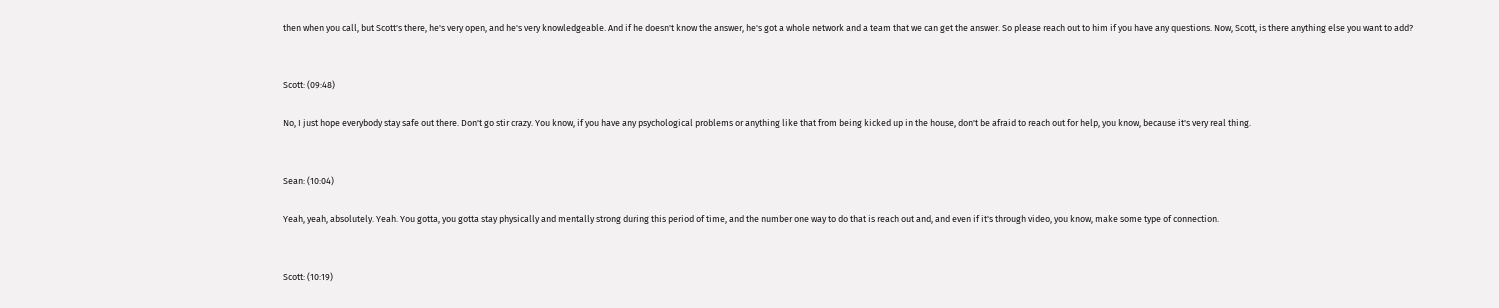then when you call, but Scott's there, he's very open, and he's very knowledgeable. And if he doesn't know the answer, he's got a whole network and a team that we can get the answer. So please reach out to him if you have any questions. Now, Scott, is there anything else you want to add?


Scott: (09:48)

No, I just hope everybody stay safe out there. Don't go stir crazy. You know, if you have any psychological problems or anything like that from being kicked up in the house, don't be afraid to reach out for help, you know, because it's very real thing.


Sean: (10:04)

Yeah, yeah, absolutely. Yeah. You gotta, you gotta stay physically and mentally strong during this period of time, and the number one way to do that is reach out and, and even if it's through video, you know, make some type of connection.


Scott: (10:19)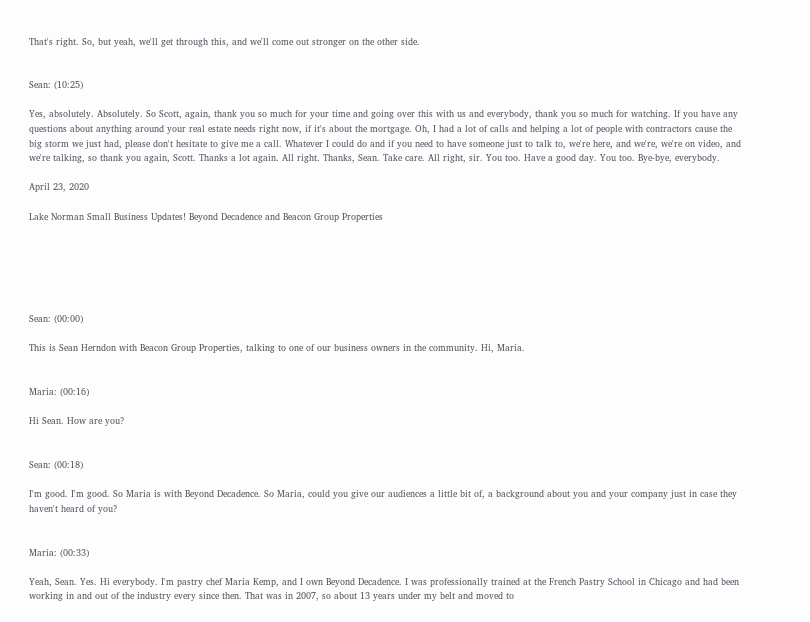That's right. So, but yeah, we'll get through this, and we'll come out stronger on the other side.


Sean: (10:25)

Yes, absolutely. Absolutely. So Scott, again, thank you so much for your time and going over this with us and everybody, thank you so much for watching. If you have any questions about anything around your real estate needs right now, if it's about the mortgage. Oh, I had a lot of calls and helping a lot of people with contractors cause the big storm we just had, please don't hesitate to give me a call. Whatever I could do and if you need to have someone just to talk to, we're here, and we're, we're on video, and we're talking, so thank you again, Scott. Thanks a lot again. All right. Thanks, Sean. Take care. All right, sir. You too. Have a good day. You too. Bye-bye, everybody.

April 23, 2020

Lake Norman Small Business Updates! Beyond Decadence and Beacon Group Properties






Sean: (00:00)

This is Sean Herndon with Beacon Group Properties, talking to one of our business owners in the community. Hi, Maria.


Maria: (00:16)

Hi Sean. How are you?


Sean: (00:18)

I'm good. I'm good. So Maria is with Beyond Decadence. So Maria, could you give our audiences a little bit of, a background about you and your company just in case they haven't heard of you?


Maria: (00:33)

Yeah, Sean. Yes. Hi everybody. I'm pastry chef Maria Kemp, and I own Beyond Decadence. I was professionally trained at the French Pastry School in Chicago and had been working in and out of the industry every since then. That was in 2007, so about 13 years under my belt and moved to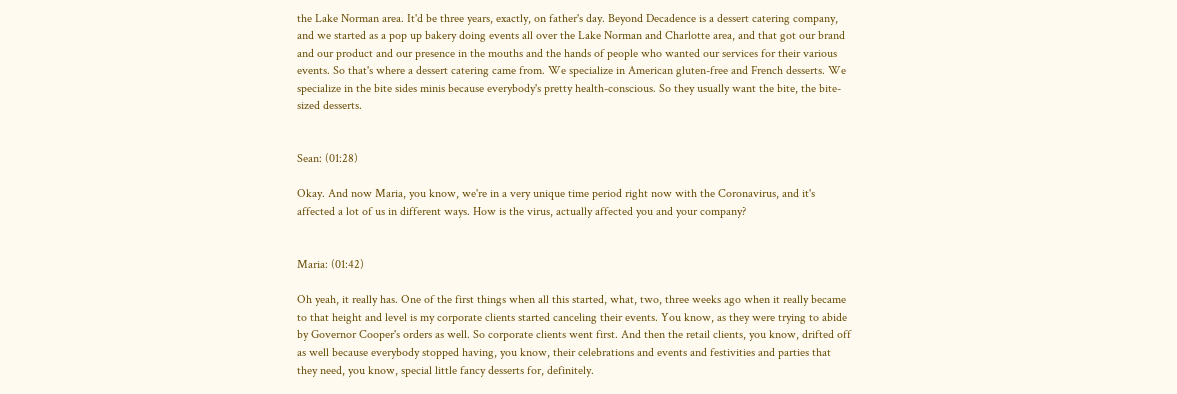the Lake Norman area. It'd be three years, exactly, on father's day. Beyond Decadence is a dessert catering company, and we started as a pop up bakery doing events all over the Lake Norman and Charlotte area, and that got our brand and our product and our presence in the mouths and the hands of people who wanted our services for their various events. So that's where a dessert catering came from. We specialize in American gluten-free and French desserts. We specialize in the bite sides minis because everybody's pretty health-conscious. So they usually want the bite, the bite-sized desserts.


Sean: (01:28)

Okay. And now Maria, you know, we're in a very unique time period right now with the Coronavirus, and it's affected a lot of us in different ways. How is the virus, actually affected you and your company?


Maria: (01:42)

Oh yeah, it really has. One of the first things when all this started, what, two, three weeks ago when it really became to that height and level is my corporate clients started canceling their events. You know, as they were trying to abide by Governor Cooper's orders as well. So corporate clients went first. And then the retail clients, you know, drifted off as well because everybody stopped having, you know, their celebrations and events and festivities and parties that they need, you know, special little fancy desserts for, definitely.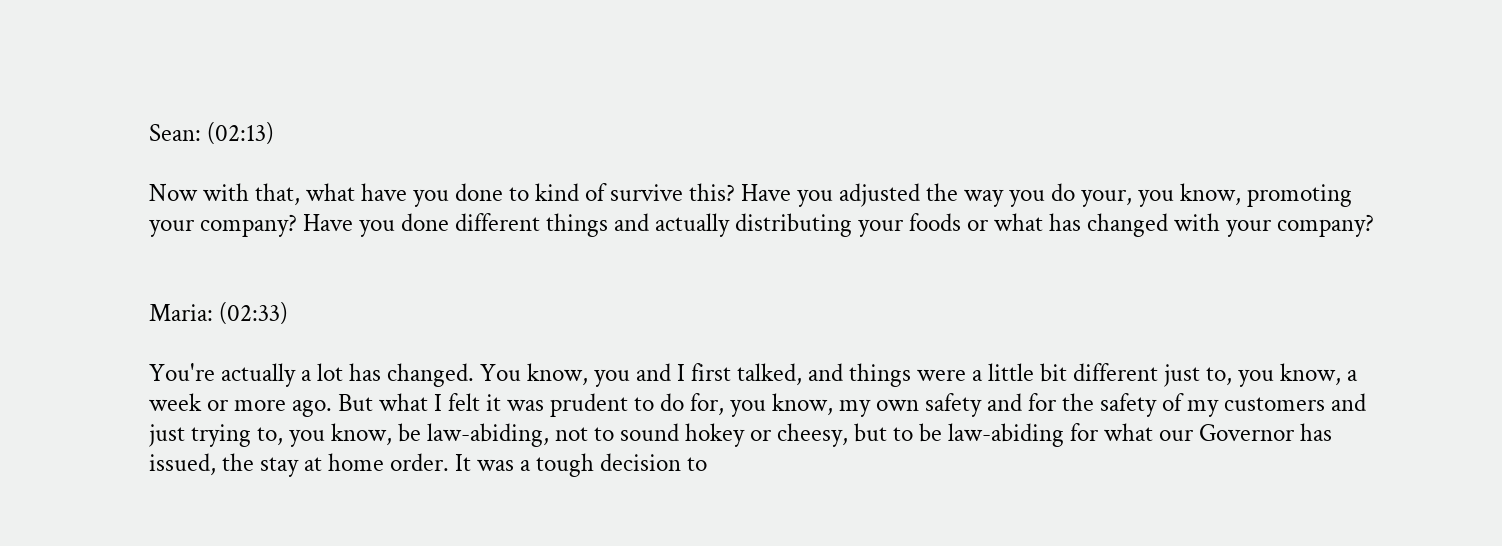Sean: (02:13)

Now with that, what have you done to kind of survive this? Have you adjusted the way you do your, you know, promoting your company? Have you done different things and actually distributing your foods or what has changed with your company?


Maria: (02:33)

You're actually a lot has changed. You know, you and I first talked, and things were a little bit different just to, you know, a week or more ago. But what I felt it was prudent to do for, you know, my own safety and for the safety of my customers and just trying to, you know, be law-abiding, not to sound hokey or cheesy, but to be law-abiding for what our Governor has issued, the stay at home order. It was a tough decision to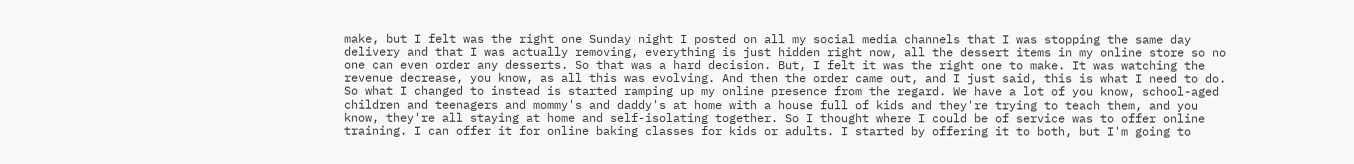make, but I felt was the right one Sunday night I posted on all my social media channels that I was stopping the same day delivery and that I was actually removing, everything is just hidden right now, all the dessert items in my online store so no one can even order any desserts. So that was a hard decision. But, I felt it was the right one to make. It was watching the revenue decrease, you know, as all this was evolving. And then the order came out, and I just said, this is what I need to do. So what I changed to instead is started ramping up my online presence from the regard. We have a lot of you know, school-aged children and teenagers and mommy's and daddy's at home with a house full of kids and they're trying to teach them, and you know, they're all staying at home and self-isolating together. So I thought where I could be of service was to offer online training. I can offer it for online baking classes for kids or adults. I started by offering it to both, but I'm going to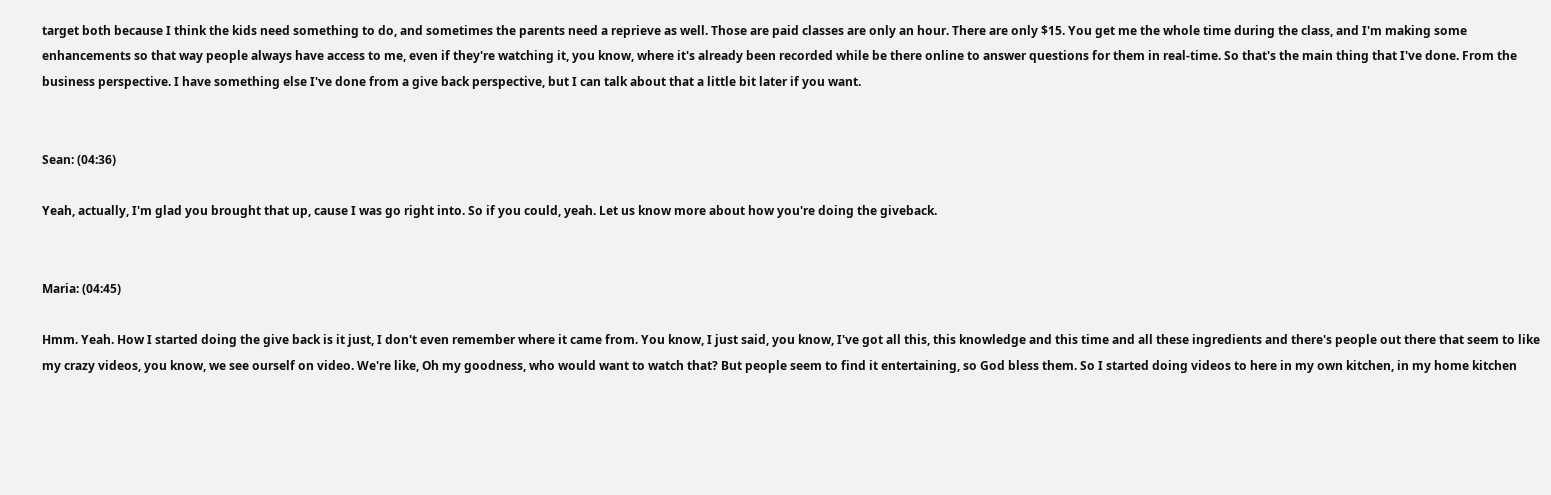target both because I think the kids need something to do, and sometimes the parents need a reprieve as well. Those are paid classes are only an hour. There are only $15. You get me the whole time during the class, and I'm making some enhancements so that way people always have access to me, even if they're watching it, you know, where it's already been recorded while be there online to answer questions for them in real-time. So that's the main thing that I've done. From the business perspective. I have something else I've done from a give back perspective, but I can talk about that a little bit later if you want.


Sean: (04:36)

Yeah, actually, I'm glad you brought that up, cause I was go right into. So if you could, yeah. Let us know more about how you're doing the giveback.


Maria: (04:45)

Hmm. Yeah. How I started doing the give back is it just, I don't even remember where it came from. You know, I just said, you know, I've got all this, this knowledge and this time and all these ingredients and there's people out there that seem to like my crazy videos, you know, we see ourself on video. We're like, Oh my goodness, who would want to watch that? But people seem to find it entertaining, so God bless them. So I started doing videos to here in my own kitchen, in my home kitchen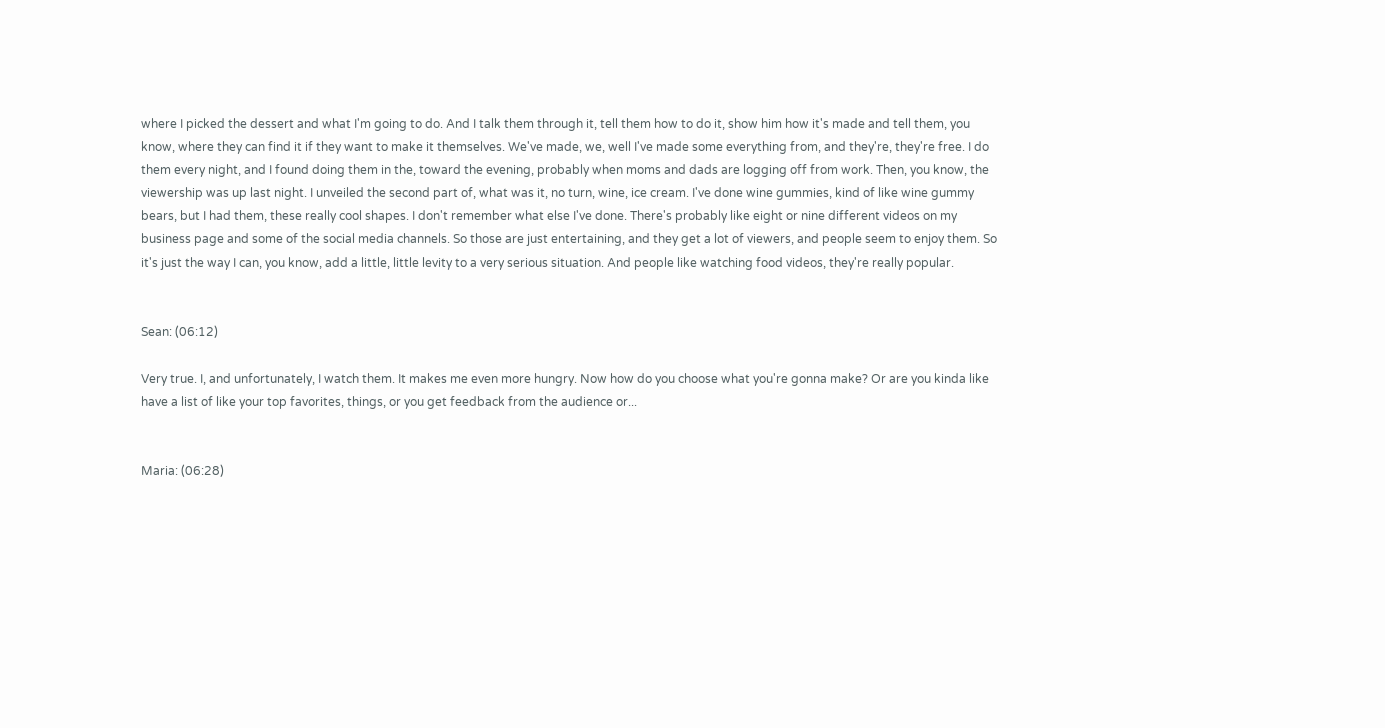where I picked the dessert and what I'm going to do. And I talk them through it, tell them how to do it, show him how it's made and tell them, you know, where they can find it if they want to make it themselves. We've made, we, well I've made some everything from, and they're, they're free. I do them every night, and I found doing them in the, toward the evening, probably when moms and dads are logging off from work. Then, you know, the viewership was up last night. I unveiled the second part of, what was it, no turn, wine, ice cream. I've done wine gummies, kind of like wine gummy bears, but I had them, these really cool shapes. I don't remember what else I've done. There's probably like eight or nine different videos on my business page and some of the social media channels. So those are just entertaining, and they get a lot of viewers, and people seem to enjoy them. So it's just the way I can, you know, add a little, little levity to a very serious situation. And people like watching food videos, they're really popular.


Sean: (06:12)

Very true. I, and unfortunately, I watch them. It makes me even more hungry. Now how do you choose what you're gonna make? Or are you kinda like have a list of like your top favorites, things, or you get feedback from the audience or...


Maria: (06:28)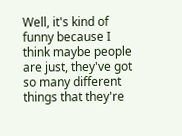Well, it's kind of funny because I think maybe people are just, they've got so many different things that they're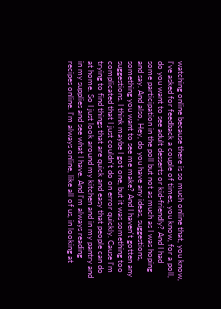watching online because there is so much online that, you know, I've asked for feedback a couple of times, you know, for a poll, do you want to see adult desserts or kid-friendly? And I had some participation in the poll but not as much as I was hoping and say. And also, Hey, do you have any ideas, suggestions, something you want to see me make? And I haven't gotten any suggestions. I think maybe I got one, but it was something too complicated that I just couldn't do on error quickly. Cause I'm trying to find things that are quick and easy that people can do at home. So I just look around my kitchen and in my pantry and in my supplies and see what I have. And I'm always reading recipes online. I'm always online, like all of us, in looking at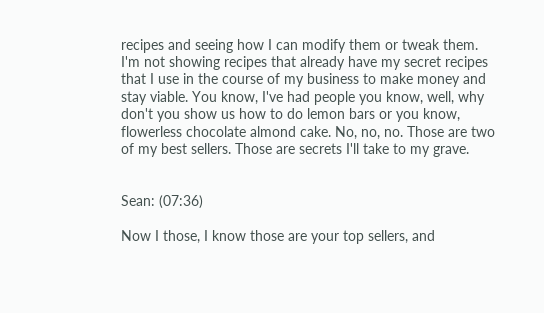recipes and seeing how I can modify them or tweak them. I'm not showing recipes that already have my secret recipes that I use in the course of my business to make money and stay viable. You know, I've had people you know, well, why don't you show us how to do lemon bars or you know, flowerless chocolate almond cake. No, no, no. Those are two of my best sellers. Those are secrets I'll take to my grave.


Sean: (07:36)

Now I those, I know those are your top sellers, and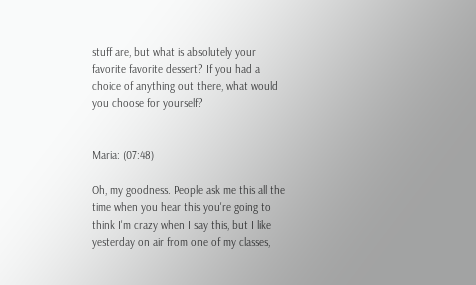stuff are, but what is absolutely your favorite favorite dessert? If you had a choice of anything out there, what would you choose for yourself?


Maria: (07:48)

Oh, my goodness. People ask me this all the time when you hear this you're going to think I'm crazy when I say this, but I like yesterday on air from one of my classes,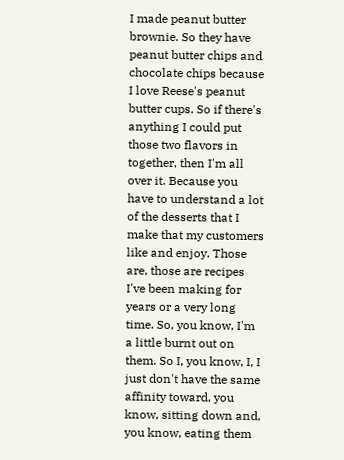I made peanut butter brownie. So they have peanut butter chips and chocolate chips because I love Reese's peanut butter cups. So if there's anything I could put those two flavors in together, then I'm all over it. Because you have to understand a lot of the desserts that I make that my customers like and enjoy. Those are, those are recipes I've been making for years or a very long time. So, you know, I'm a little burnt out on them. So I, you know, I, I just don't have the same affinity toward, you know, sitting down and, you know, eating them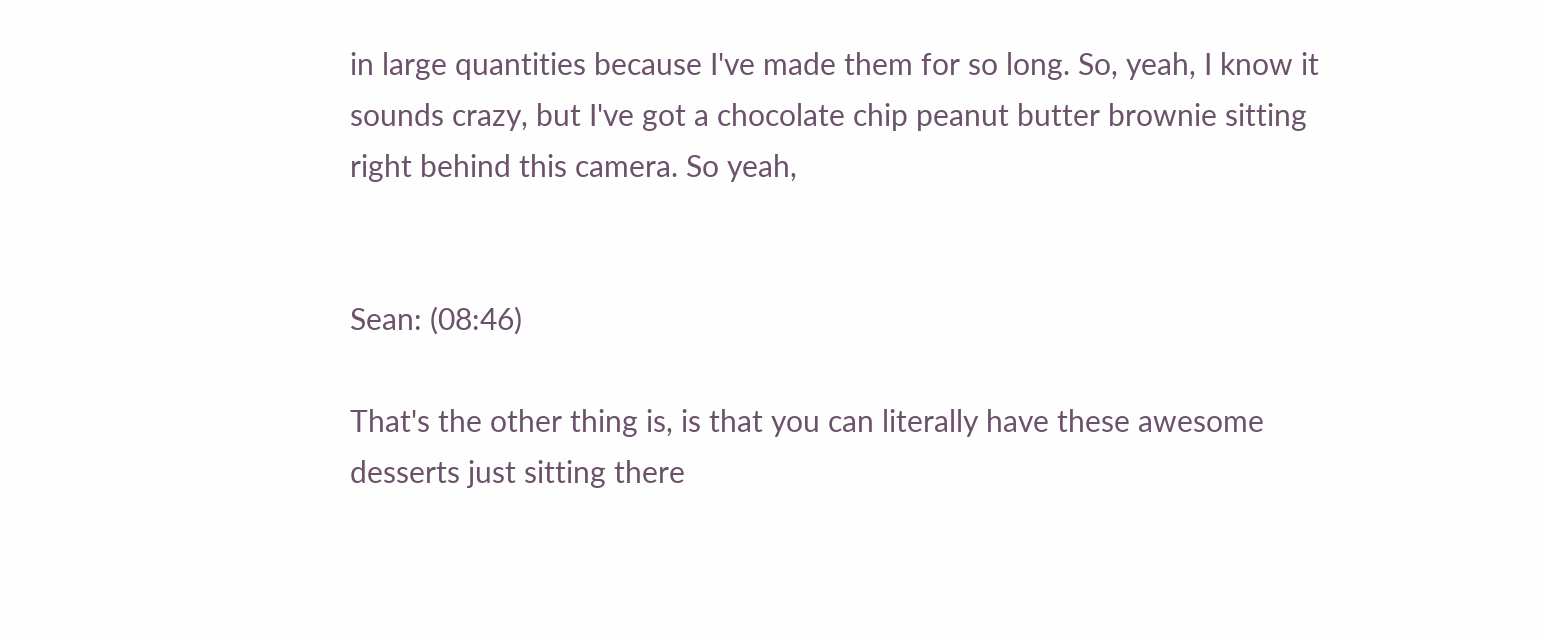in large quantities because I've made them for so long. So, yeah, I know it sounds crazy, but I've got a chocolate chip peanut butter brownie sitting right behind this camera. So yeah,


Sean: (08:46)

That's the other thing is, is that you can literally have these awesome desserts just sitting there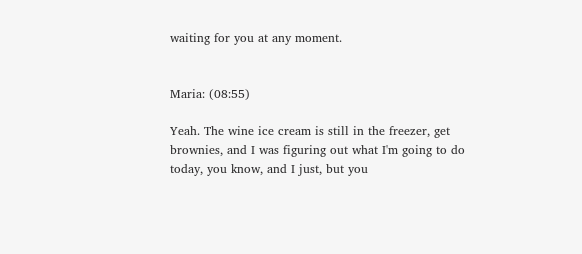waiting for you at any moment.


Maria: (08:55)

Yeah. The wine ice cream is still in the freezer, get brownies, and I was figuring out what I'm going to do today, you know, and I just, but you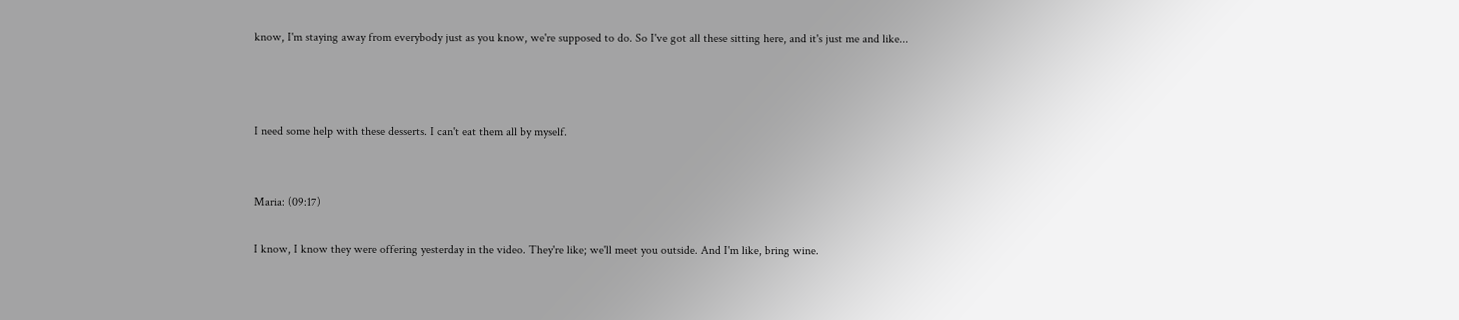know, I'm staying away from everybody just as you know, we're supposed to do. So I've got all these sitting here, and it's just me and like...



I need some help with these desserts. I can't eat them all by myself.


Maria: (09:17)

I know, I know they were offering yesterday in the video. They're like; we'll meet you outside. And I'm like, bring wine.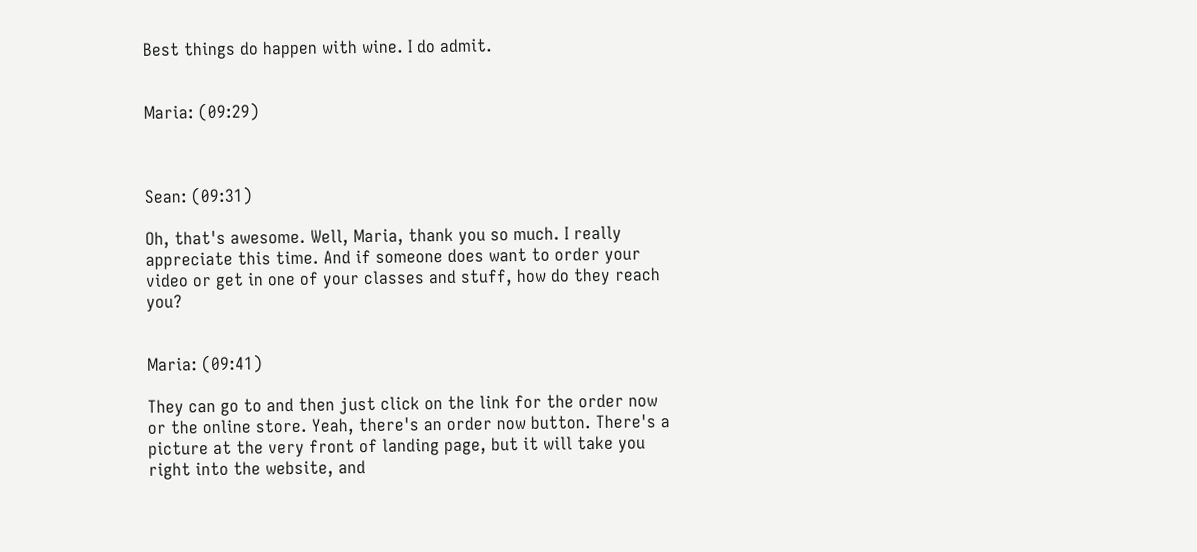Best things do happen with wine. I do admit.


Maria: (09:29)



Sean: (09:31)

Oh, that's awesome. Well, Maria, thank you so much. I really appreciate this time. And if someone does want to order your video or get in one of your classes and stuff, how do they reach you?


Maria: (09:41)

They can go to and then just click on the link for the order now or the online store. Yeah, there's an order now button. There's a picture at the very front of landing page, but it will take you right into the website, and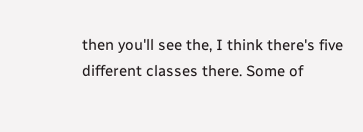then you'll see the, I think there's five different classes there. Some of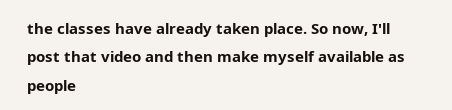the classes have already taken place. So now, I'll post that video and then make myself available as people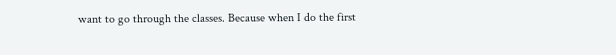want to go through the classes. Because when I do the first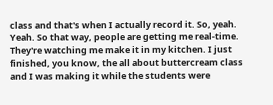class and that's when I actually record it. So, yeah. Yeah. So that way, people are getting me real-time. They're watching me make it in my kitchen. I just finished, you know, the all about buttercream class and I was making it while the students were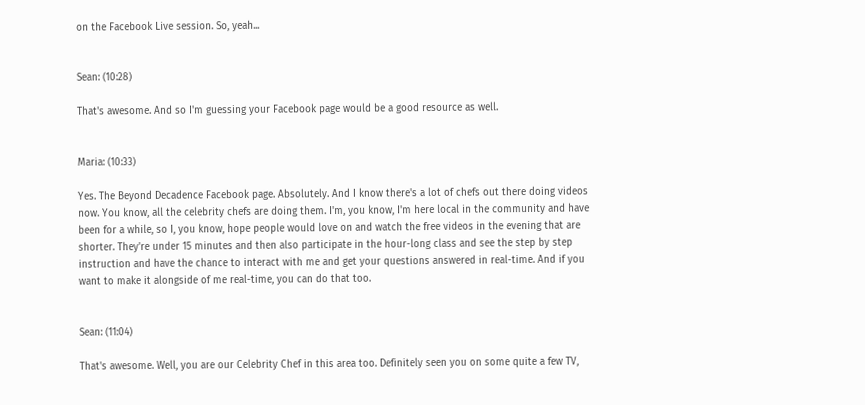on the Facebook Live session. So, yeah...


Sean: (10:28)

That's awesome. And so I'm guessing your Facebook page would be a good resource as well.


Maria: (10:33)

Yes. The Beyond Decadence Facebook page. Absolutely. And I know there's a lot of chefs out there doing videos now. You know, all the celebrity chefs are doing them. I'm, you know, I'm here local in the community and have been for a while, so I, you know, hope people would love on and watch the free videos in the evening that are shorter. They're under 15 minutes and then also participate in the hour-long class and see the step by step instruction and have the chance to interact with me and get your questions answered in real-time. And if you want to make it alongside of me real-time, you can do that too.


Sean: (11:04)

That's awesome. Well, you are our Celebrity Chef in this area too. Definitely seen you on some quite a few TV,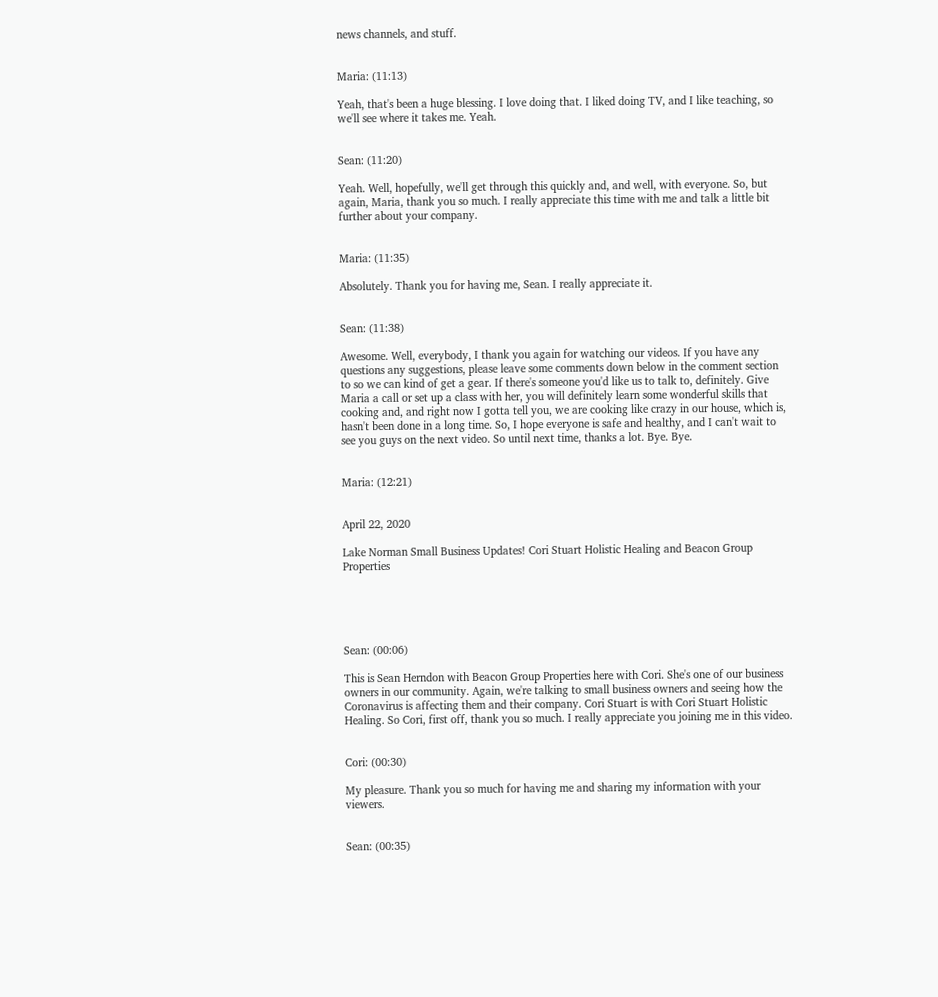news channels, and stuff.


Maria: (11:13)

Yeah, that's been a huge blessing. I love doing that. I liked doing TV, and I like teaching, so we'll see where it takes me. Yeah.


Sean: (11:20)

Yeah. Well, hopefully, we'll get through this quickly and, and well, with everyone. So, but again, Maria, thank you so much. I really appreciate this time with me and talk a little bit further about your company.


Maria: (11:35)

Absolutely. Thank you for having me, Sean. I really appreciate it.


Sean: (11:38)

Awesome. Well, everybody, I thank you again for watching our videos. If you have any questions any suggestions, please leave some comments down below in the comment section to so we can kind of get a gear. If there's someone you'd like us to talk to, definitely. Give Maria a call or set up a class with her, you will definitely learn some wonderful skills that cooking and, and right now I gotta tell you, we are cooking like crazy in our house, which is, hasn't been done in a long time. So, I hope everyone is safe and healthy, and I can't wait to see you guys on the next video. So until next time, thanks a lot. Bye. Bye.


Maria: (12:21)


April 22, 2020

Lake Norman Small Business Updates! Cori Stuart Holistic Healing and Beacon Group Properties





Sean: (00:06)

This is Sean Herndon with Beacon Group Properties here with Cori. She's one of our business owners in our community. Again, we're talking to small business owners and seeing how the Coronavirus is affecting them and their company. Cori Stuart is with Cori Stuart Holistic Healing. So Cori, first off, thank you so much. I really appreciate you joining me in this video.


Cori: (00:30)

My pleasure. Thank you so much for having me and sharing my information with your viewers.


Sean: (00:35)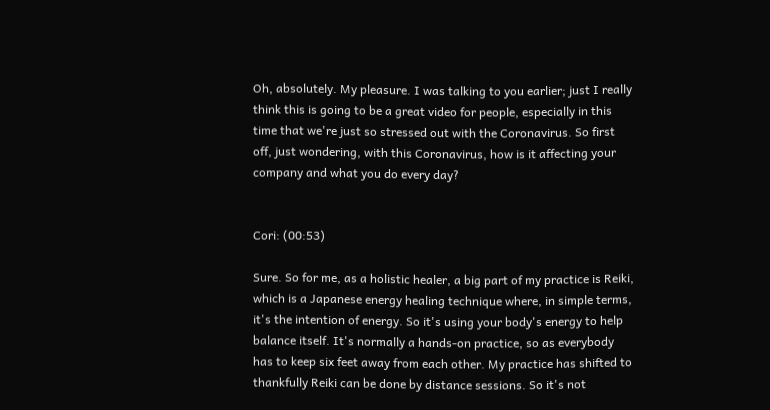Oh, absolutely. My pleasure. I was talking to you earlier; just I really think this is going to be a great video for people, especially in this time that we're just so stressed out with the Coronavirus. So first off, just wondering, with this Coronavirus, how is it affecting your company and what you do every day?


Cori: (00:53)

Sure. So for me, as a holistic healer, a big part of my practice is Reiki, which is a Japanese energy healing technique where, in simple terms, it's the intention of energy. So it's using your body's energy to help balance itself. It's normally a hands-on practice, so as everybody has to keep six feet away from each other. My practice has shifted to thankfully Reiki can be done by distance sessions. So it's not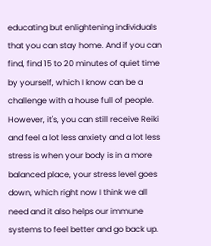educating but enlightening individuals that you can stay home. And if you can find, find 15 to 20 minutes of quiet time by yourself, which I know can be a challenge with a house full of people. However, it's, you can still receive Reiki and feel a lot less anxiety and a lot less stress is when your body is in a more balanced place, your stress level goes down, which right now I think we all need and it also helps our immune systems to feel better and go back up.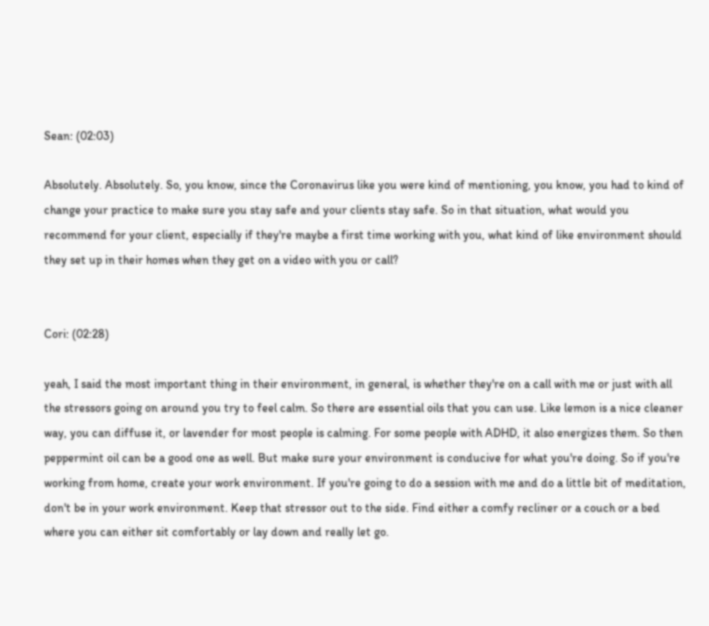Sean: (02:03)

Absolutely. Absolutely. So, you know, since the Coronavirus like you were kind of mentioning, you know, you had to kind of change your practice to make sure you stay safe and your clients stay safe. So in that situation, what would you recommend for your client, especially if they're maybe a first time working with you, what kind of like environment should they set up in their homes when they get on a video with you or call?


Cori: (02:28)

yeah, I said the most important thing in their environment, in general, is whether they're on a call with me or just with all the stressors going on around you try to feel calm. So there are essential oils that you can use. Like lemon is a nice cleaner way, you can diffuse it, or lavender for most people is calming. For some people with ADHD, it also energizes them. So then peppermint oil can be a good one as well. But make sure your environment is conducive for what you're doing. So if you're working from home, create your work environment. If you're going to do a session with me and do a little bit of meditation, don't be in your work environment. Keep that stressor out to the side. Find either a comfy recliner or a couch or a bed where you can either sit comfortably or lay down and really let go.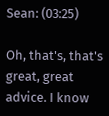Sean: (03:25)

Oh, that's, that's great, great advice. I know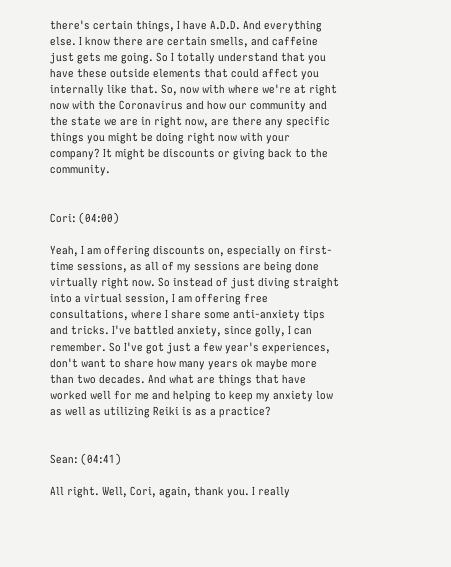there's certain things, I have A.D.D. And everything else. I know there are certain smells, and caffeine just gets me going. So I totally understand that you have these outside elements that could affect you internally like that. So, now with where we're at right now with the Coronavirus and how our community and the state we are in right now, are there any specific things you might be doing right now with your company? It might be discounts or giving back to the community.


Cori: (04:00)

Yeah, I am offering discounts on, especially on first-time sessions, as all of my sessions are being done virtually right now. So instead of just diving straight into a virtual session, I am offering free consultations, where I share some anti-anxiety tips and tricks. I've battled anxiety, since golly, I can remember. So I've got just a few year's experiences, don't want to share how many years ok maybe more than two decades. And what are things that have worked well for me and helping to keep my anxiety low as well as utilizing Reiki is as a practice?


Sean: (04:41)

All right. Well, Cori, again, thank you. I really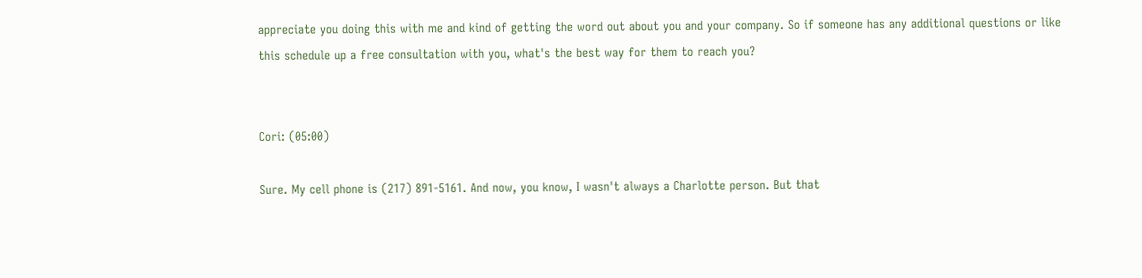appreciate you doing this with me and kind of getting the word out about you and your company. So if someone has any additional questions or like this schedule up a free consultation with you, what's the best way for them to reach you?


Cori: (05:00)

Sure. My cell phone is (217) 891-5161. And now, you know, I wasn't always a Charlotte person. But that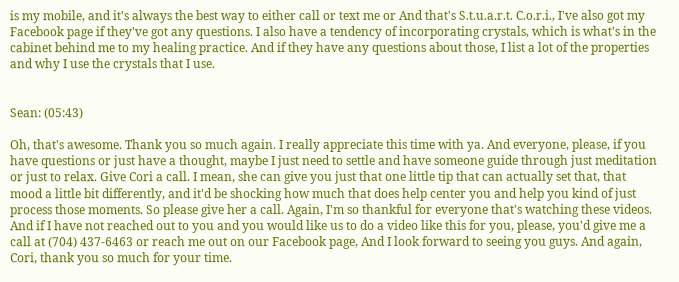is my mobile, and it's always the best way to either call or text me or And that's S.t.u.a.r.t. C.o.r.i., I've also got my Facebook page if they've got any questions. I also have a tendency of incorporating crystals, which is what's in the cabinet behind me to my healing practice. And if they have any questions about those, I list a lot of the properties and why I use the crystals that I use.


Sean: (05:43)

Oh, that's awesome. Thank you so much again. I really appreciate this time with ya. And everyone, please, if you have questions or just have a thought, maybe I just need to settle and have someone guide through just meditation or just to relax. Give Cori a call. I mean, she can give you just that one little tip that can actually set that, that mood a little bit differently, and it'd be shocking how much that does help center you and help you kind of just process those moments. So please give her a call. Again, I'm so thankful for everyone that's watching these videos. And if I have not reached out to you and you would like us to do a video like this for you, please, you'd give me a call at (704) 437-6463 or reach me out on our Facebook page, And I look forward to seeing you guys. And again, Cori, thank you so much for your time.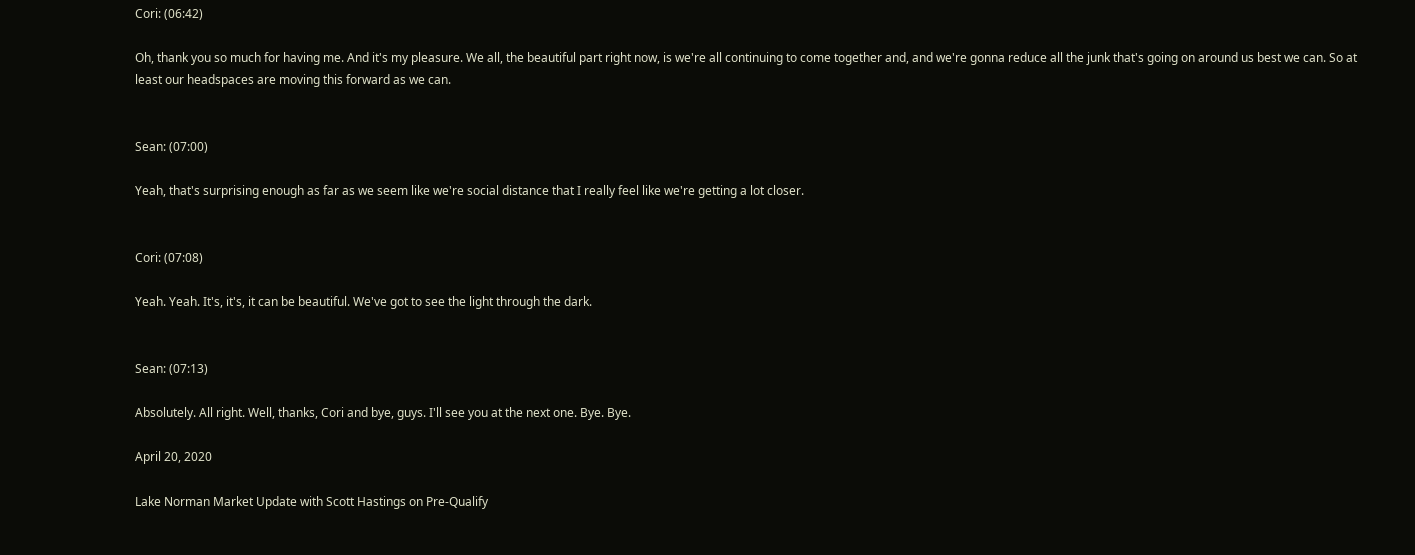Cori: (06:42)

Oh, thank you so much for having me. And it's my pleasure. We all, the beautiful part right now, is we're all continuing to come together and, and we're gonna reduce all the junk that's going on around us best we can. So at least our headspaces are moving this forward as we can.


Sean: (07:00)

Yeah, that's surprising enough as far as we seem like we're social distance that I really feel like we're getting a lot closer.


Cori: (07:08)

Yeah. Yeah. It's, it's, it can be beautiful. We've got to see the light through the dark.


Sean: (07:13)

Absolutely. All right. Well, thanks, Cori and bye, guys. I'll see you at the next one. Bye. Bye.

April 20, 2020

Lake Norman Market Update with Scott Hastings on Pre-Qualify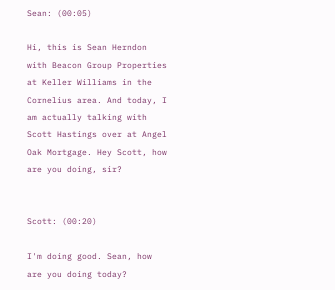Sean: (00:05)

Hi, this is Sean Herndon with Beacon Group Properties at Keller Williams in the Cornelius area. And today, I am actually talking with Scott Hastings over at Angel Oak Mortgage. Hey Scott, how are you doing, sir?


Scott: (00:20)

I'm doing good. Sean, how are you doing today?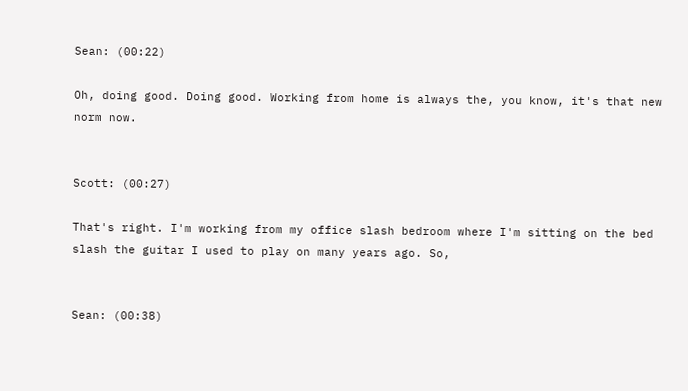Sean: (00:22)

Oh, doing good. Doing good. Working from home is always the, you know, it's that new norm now.


Scott: (00:27)

That's right. I'm working from my office slash bedroom where I'm sitting on the bed slash the guitar I used to play on many years ago. So,


Sean: (00:38)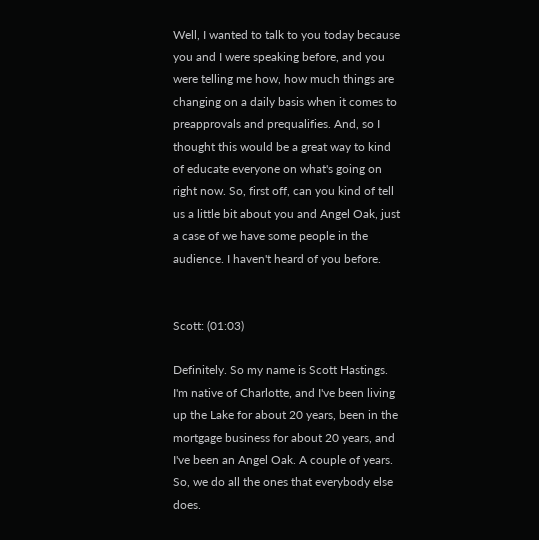Well, I wanted to talk to you today because you and I were speaking before, and you were telling me how, how much things are changing on a daily basis when it comes to preapprovals and prequalifies. And, so I thought this would be a great way to kind of educate everyone on what's going on right now. So, first off, can you kind of tell us a little bit about you and Angel Oak, just a case of we have some people in the audience. I haven't heard of you before.


Scott: (01:03)

Definitely. So my name is Scott Hastings. I'm native of Charlotte, and I've been living up the Lake for about 20 years, been in the mortgage business for about 20 years, and I've been an Angel Oak. A couple of years. So, we do all the ones that everybody else does.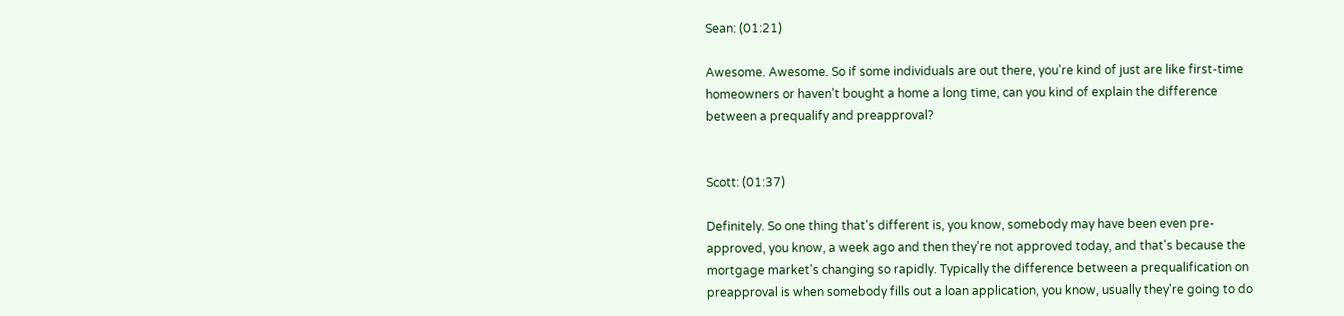Sean: (01:21)

Awesome. Awesome. So if some individuals are out there, you're kind of just are like first-time homeowners or haven't bought a home a long time, can you kind of explain the difference between a prequalify and preapproval?


Scott: (01:37)

Definitely. So one thing that's different is, you know, somebody may have been even pre-approved, you know, a week ago and then they're not approved today, and that's because the mortgage market's changing so rapidly. Typically the difference between a prequalification on preapproval is when somebody fills out a loan application, you know, usually they're going to do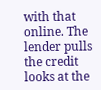with that online. The lender pulls the credit looks at the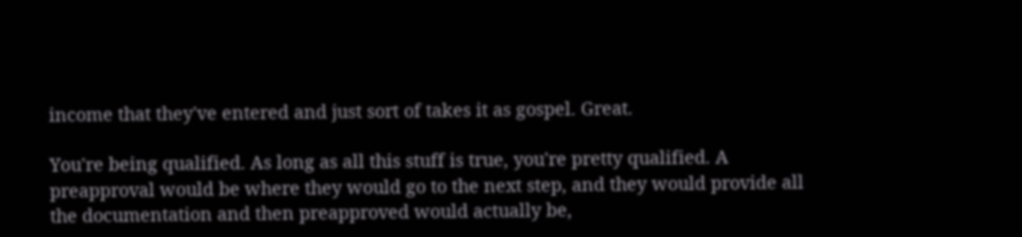income that they've entered and just sort of takes it as gospel. Great.

You're being qualified. As long as all this stuff is true, you're pretty qualified. A preapproval would be where they would go to the next step, and they would provide all the documentation and then preapproved would actually be,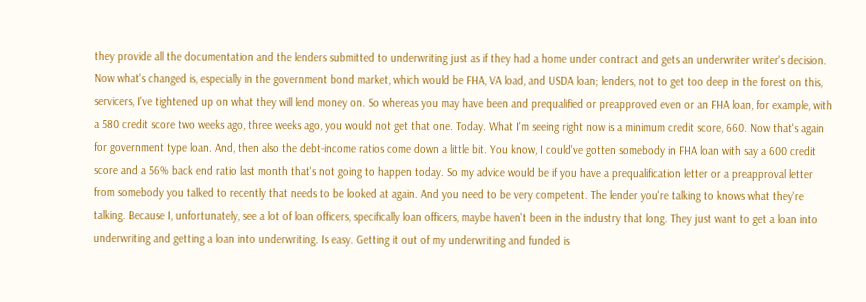they provide all the documentation and the lenders submitted to underwriting just as if they had a home under contract and gets an underwriter writer's decision. Now what's changed is, especially in the government bond market, which would be FHA, VA load, and USDA loan; lenders, not to get too deep in the forest on this, servicers, I've tightened up on what they will lend money on. So whereas you may have been and prequalified or preapproved even or an FHA loan, for example, with a 580 credit score two weeks ago, three weeks ago, you would not get that one. Today. What I'm seeing right now is a minimum credit score, 660. Now that's again for government type loan. And, then also the debt-income ratios come down a little bit. You know, I could've gotten somebody in FHA loan with say a 600 credit score and a 56% back end ratio last month that's not going to happen today. So my advice would be if you have a prequalification letter or a preapproval letter from somebody you talked to recently that needs to be looked at again. And you need to be very competent. The lender you're talking to knows what they're talking. Because I, unfortunately, see a lot of loan officers, specifically loan officers, maybe haven't been in the industry that long. They just want to get a loan into underwriting and getting a loan into underwriting. Is easy. Getting it out of my underwriting and funded is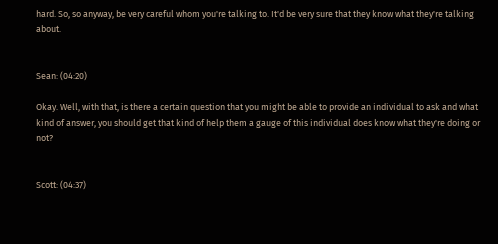hard. So, so anyway, be very careful whom you're talking to. It'd be very sure that they know what they're talking about.


Sean: (04:20)

Okay. Well, with that, is there a certain question that you might be able to provide an individual to ask and what kind of answer, you should get that kind of help them a gauge of this individual does know what they're doing or not?


Scott: (04:37)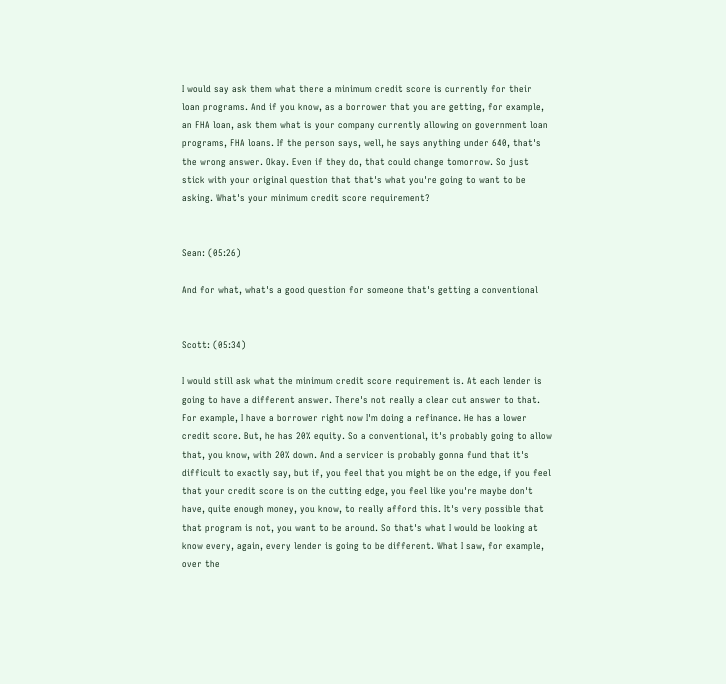I would say ask them what there a minimum credit score is currently for their loan programs. And if you know, as a borrower that you are getting, for example, an FHA loan, ask them what is your company currently allowing on government loan programs, FHA loans. If the person says, well, he says anything under 640, that's the wrong answer. Okay. Even if they do, that could change tomorrow. So just stick with your original question that that's what you're going to want to be asking. What's your minimum credit score requirement?


Sean: (05:26)

And for what, what's a good question for someone that's getting a conventional


Scott: (05:34)

I would still ask what the minimum credit score requirement is. At each lender is going to have a different answer. There's not really a clear cut answer to that. For example, I have a borrower right now I'm doing a refinance. He has a lower credit score. But, he has 20% equity. So a conventional, it's probably going to allow that, you know, with 20% down. And a servicer is probably gonna fund that it's difficult to exactly say, but if, you feel that you might be on the edge, if you feel that your credit score is on the cutting edge, you feel like you're maybe don't have, quite enough money, you know, to really afford this. It's very possible that that program is not, you want to be around. So that's what I would be looking at know every, again, every lender is going to be different. What I saw, for example, over the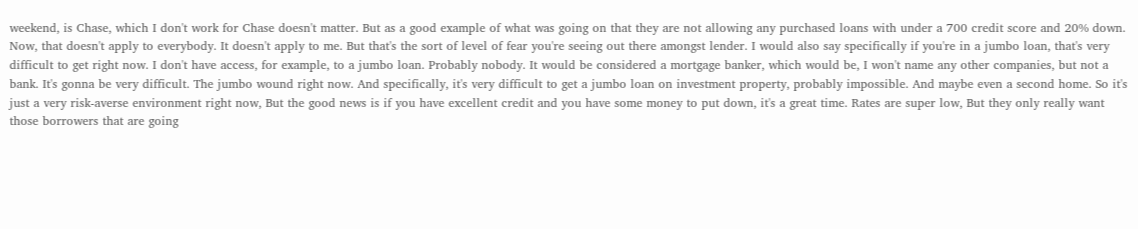weekend, is Chase, which I don't work for Chase doesn't matter. But as a good example of what was going on that they are not allowing any purchased loans with under a 700 credit score and 20% down. Now, that doesn't apply to everybody. It doesn't apply to me. But that's the sort of level of fear you're seeing out there amongst lender. I would also say specifically if you're in a jumbo loan, that's very difficult to get right now. I don't have access, for example, to a jumbo loan. Probably nobody. It would be considered a mortgage banker, which would be, I won't name any other companies, but not a bank. It's gonna be very difficult. The jumbo wound right now. And specifically, it's very difficult to get a jumbo loan on investment property, probably impossible. And maybe even a second home. So it's just a very risk-averse environment right now, But the good news is if you have excellent credit and you have some money to put down, it's a great time. Rates are super low, But they only really want those borrowers that are going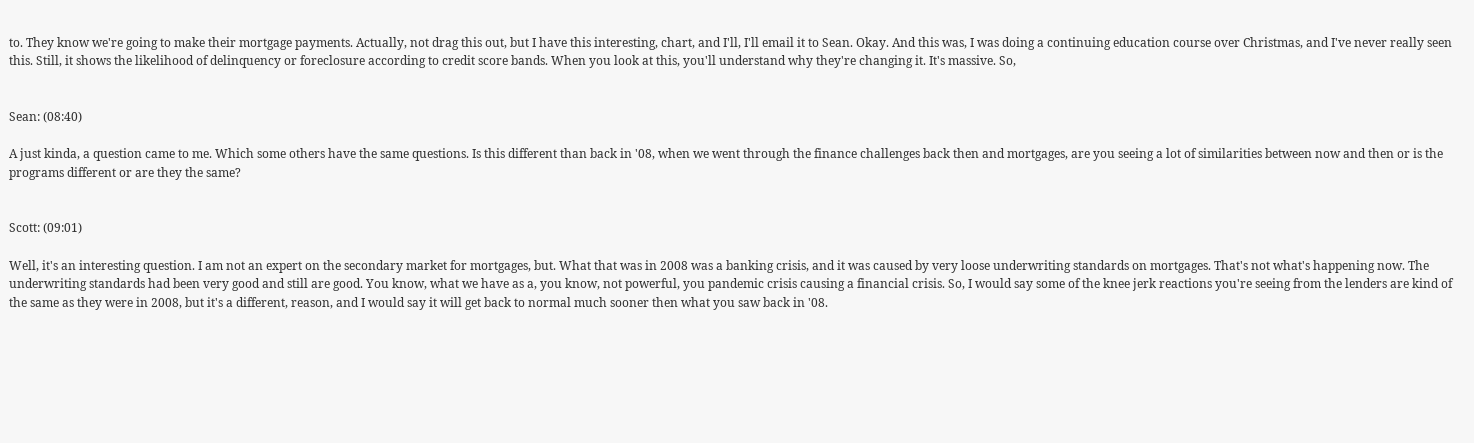to. They know we're going to make their mortgage payments. Actually, not drag this out, but I have this interesting, chart, and I'll, I'll email it to Sean. Okay. And this was, I was doing a continuing education course over Christmas, and I've never really seen this. Still, it shows the likelihood of delinquency or foreclosure according to credit score bands. When you look at this, you'll understand why they're changing it. It's massive. So,


Sean: (08:40)

A just kinda, a question came to me. Which some others have the same questions. Is this different than back in '08, when we went through the finance challenges back then and mortgages, are you seeing a lot of similarities between now and then or is the programs different or are they the same?


Scott: (09:01)

Well, it's an interesting question. I am not an expert on the secondary market for mortgages, but. What that was in 2008 was a banking crisis, and it was caused by very loose underwriting standards on mortgages. That's not what's happening now. The underwriting standards had been very good and still are good. You know, what we have as a, you know, not powerful, you pandemic crisis causing a financial crisis. So, I would say some of the knee jerk reactions you're seeing from the lenders are kind of the same as they were in 2008, but it's a different, reason, and I would say it will get back to normal much sooner then what you saw back in '08.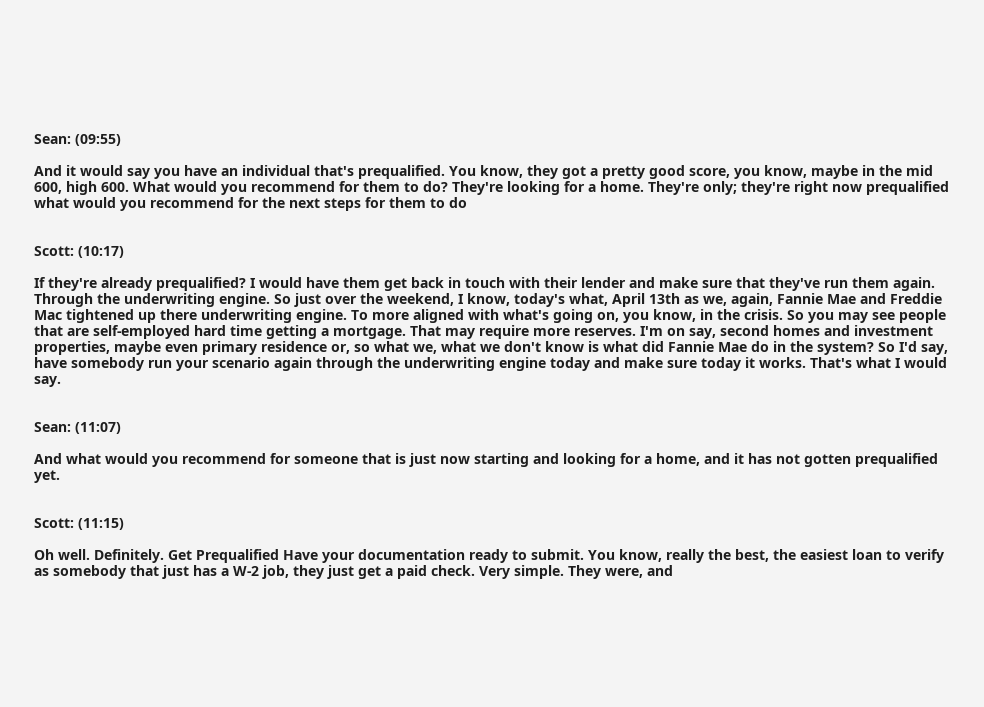Sean: (09:55)

And it would say you have an individual that's prequalified. You know, they got a pretty good score, you know, maybe in the mid 600, high 600. What would you recommend for them to do? They're looking for a home. They're only; they're right now prequalified what would you recommend for the next steps for them to do


Scott: (10:17)

If they're already prequalified? I would have them get back in touch with their lender and make sure that they've run them again. Through the underwriting engine. So just over the weekend, I know, today's what, April 13th as we, again, Fannie Mae and Freddie Mac tightened up there underwriting engine. To more aligned with what's going on, you know, in the crisis. So you may see people that are self-employed hard time getting a mortgage. That may require more reserves. I'm on say, second homes and investment properties, maybe even primary residence or, so what we, what we don't know is what did Fannie Mae do in the system? So I'd say, have somebody run your scenario again through the underwriting engine today and make sure today it works. That's what I would say.


Sean: (11:07)

And what would you recommend for someone that is just now starting and looking for a home, and it has not gotten prequalified yet.


Scott: (11:15)

Oh well. Definitely. Get Prequalified Have your documentation ready to submit. You know, really the best, the easiest loan to verify as somebody that just has a W-2 job, they just get a paid check. Very simple. They were, and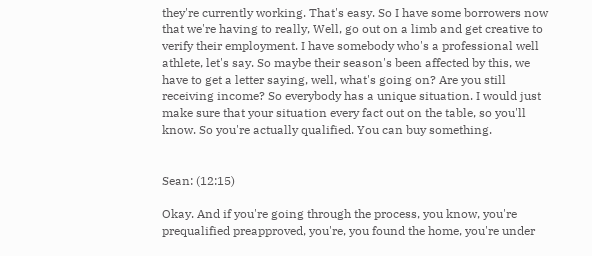they're currently working. That's easy. So I have some borrowers now that we're having to really, Well, go out on a limb and get creative to verify their employment. I have somebody who's a professional well athlete, let's say. So maybe their season's been affected by this, we have to get a letter saying, well, what's going on? Are you still receiving income? So everybody has a unique situation. I would just make sure that your situation every fact out on the table, so you'll know. So you're actually qualified. You can buy something.


Sean: (12:15)

Okay. And if you're going through the process, you know, you're prequalified preapproved, you're, you found the home, you're under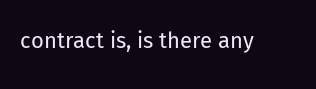contract is, is there any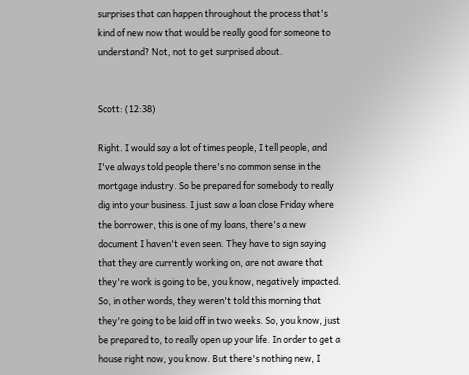surprises that can happen throughout the process that's kind of new now that would be really good for someone to understand? Not, not to get surprised about.


Scott: (12:38)

Right. I would say a lot of times people, I tell people, and I've always told people there's no common sense in the mortgage industry. So be prepared for somebody to really dig into your business. I just saw a loan close Friday where the borrower, this is one of my loans, there's a new document I haven't even seen. They have to sign saying that they are currently working on, are not aware that they're work is going to be, you know, negatively impacted. So, in other words, they weren't told this morning that they're going to be laid off in two weeks. So, you know, just be prepared to, to really open up your life. In order to get a house right now, you know. But there's nothing new, I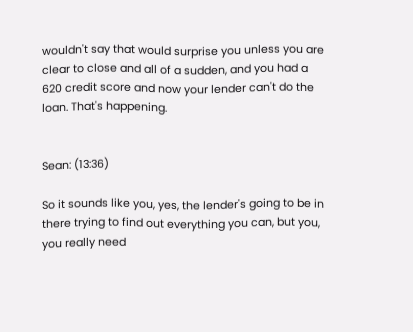wouldn't say that would surprise you unless you are clear to close and all of a sudden, and you had a 620 credit score and now your lender can't do the loan. That's happening.


Sean: (13:36)

So it sounds like you, yes, the lender's going to be in there trying to find out everything you can, but you, you really need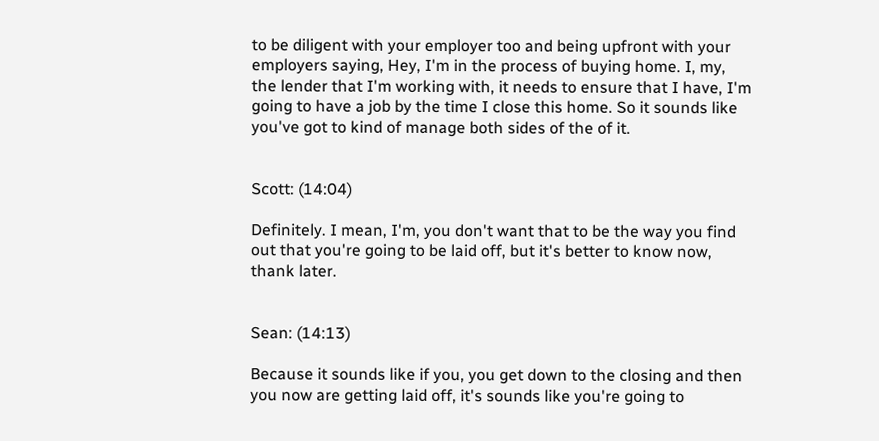to be diligent with your employer too and being upfront with your employers saying, Hey, I'm in the process of buying home. I, my, the lender that I'm working with, it needs to ensure that I have, I'm going to have a job by the time I close this home. So it sounds like you've got to kind of manage both sides of the of it.


Scott: (14:04)

Definitely. I mean, I'm, you don't want that to be the way you find out that you're going to be laid off, but it's better to know now, thank later.


Sean: (14:13)

Because it sounds like if you, you get down to the closing and then you now are getting laid off, it's sounds like you're going to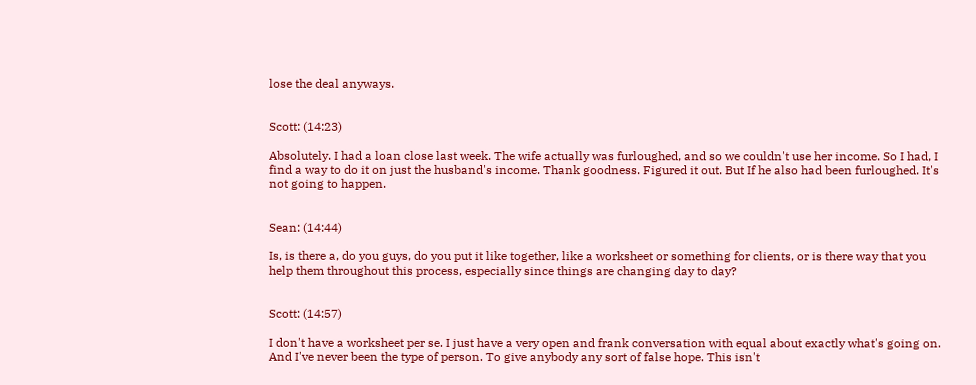lose the deal anyways.


Scott: (14:23)

Absolutely. I had a loan close last week. The wife actually was furloughed, and so we couldn't use her income. So I had, I find a way to do it on just the husband's income. Thank goodness. Figured it out. But If he also had been furloughed. It's not going to happen.


Sean: (14:44)

Is, is there a, do you guys, do you put it like together, like a worksheet or something for clients, or is there way that you help them throughout this process, especially since things are changing day to day?


Scott: (14:57)

I don't have a worksheet per se. I just have a very open and frank conversation with equal about exactly what's going on. And I've never been the type of person. To give anybody any sort of false hope. This isn't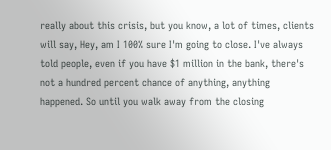really about this crisis, but you know, a lot of times, clients will say, Hey, am I 100% sure I'm going to close. I've always told people, even if you have $1 million in the bank, there's not a hundred percent chance of anything, anything happened. So until you walk away from the closing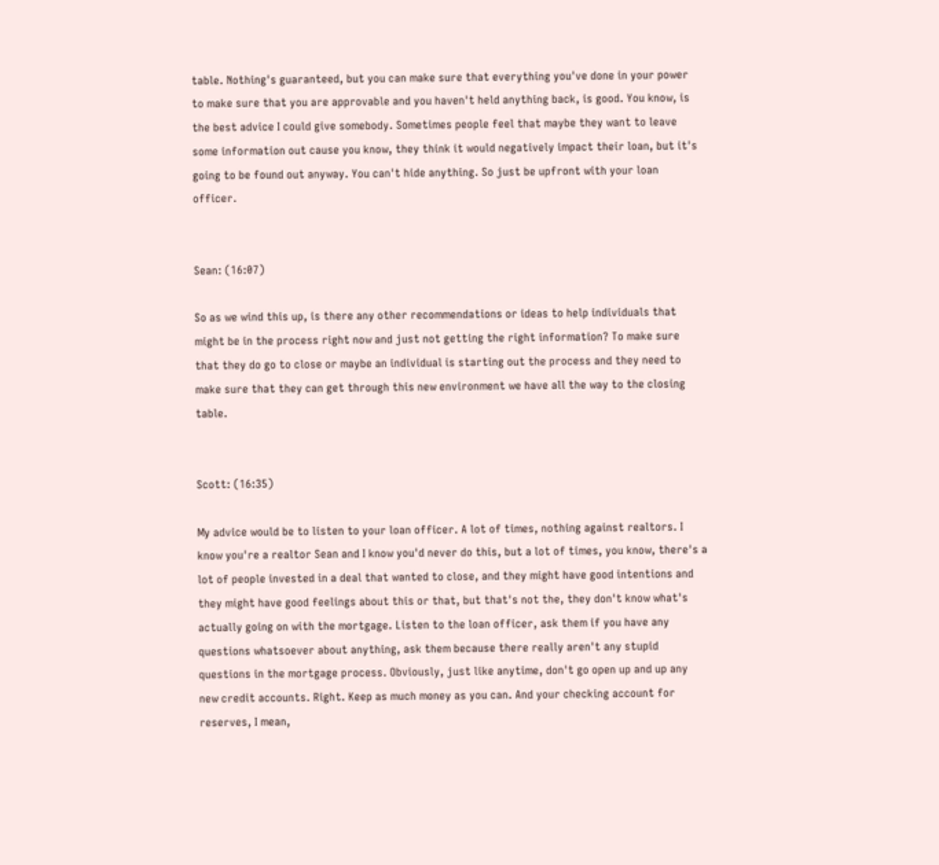table. Nothing's guaranteed, but you can make sure that everything you've done in your power to make sure that you are approvable and you haven't held anything back, is good. You know, is the best advice I could give somebody. Sometimes people feel that maybe they want to leave some information out cause you know, they think it would negatively impact their loan, but it's going to be found out anyway. You can't hide anything. So just be upfront with your loan officer.


Sean: (16:07)

So as we wind this up, is there any other recommendations or ideas to help individuals that might be in the process right now and just not getting the right information? To make sure that they do go to close or maybe an individual is starting out the process and they need to make sure that they can get through this new environment we have all the way to the closing table.


Scott: (16:35)

My advice would be to listen to your loan officer. A lot of times, nothing against realtors. I know you're a realtor Sean and I know you'd never do this, but a lot of times, you know, there's a lot of people invested in a deal that wanted to close, and they might have good intentions and they might have good feelings about this or that, but that's not the, they don't know what's actually going on with the mortgage. Listen to the loan officer, ask them if you have any questions whatsoever about anything, ask them because there really aren't any stupid questions in the mortgage process. Obviously, just like anytime, don't go open up and up any new credit accounts. Right. Keep as much money as you can. And your checking account for reserves, I mean,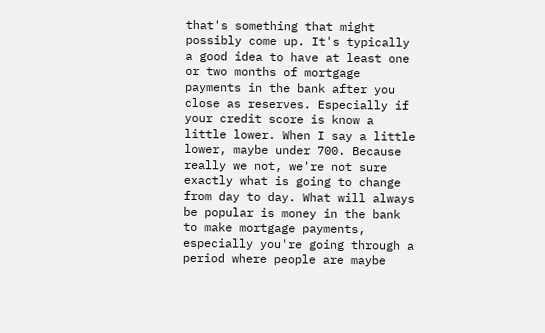that's something that might possibly come up. It's typically a good idea to have at least one or two months of mortgage payments in the bank after you close as reserves. Especially if your credit score is know a little lower. When I say a little lower, maybe under 700. Because really we not, we're not sure exactly what is going to change from day to day. What will always be popular is money in the bank to make mortgage payments, especially you're going through a period where people are maybe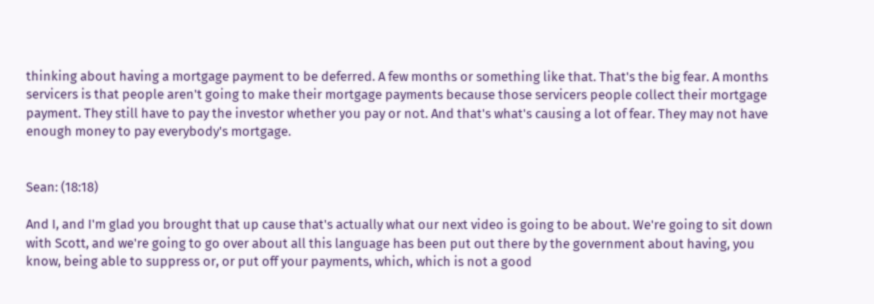thinking about having a mortgage payment to be deferred. A few months or something like that. That's the big fear. A months servicers is that people aren't going to make their mortgage payments because those servicers people collect their mortgage payment. They still have to pay the investor whether you pay or not. And that's what's causing a lot of fear. They may not have enough money to pay everybody's mortgage.


Sean: (18:18)

And I, and I'm glad you brought that up cause that's actually what our next video is going to be about. We're going to sit down with Scott, and we're going to go over about all this language has been put out there by the government about having, you know, being able to suppress or, or put off your payments, which, which is not a good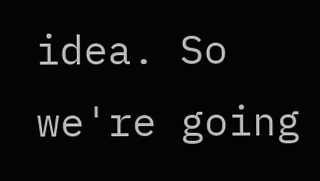idea. So we're going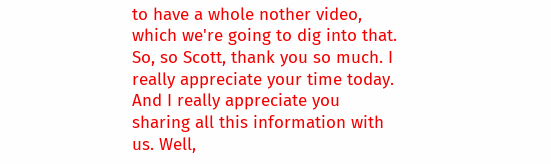to have a whole nother video, which we're going to dig into that. So, so Scott, thank you so much. I really appreciate your time today. And I really appreciate you sharing all this information with us. Well,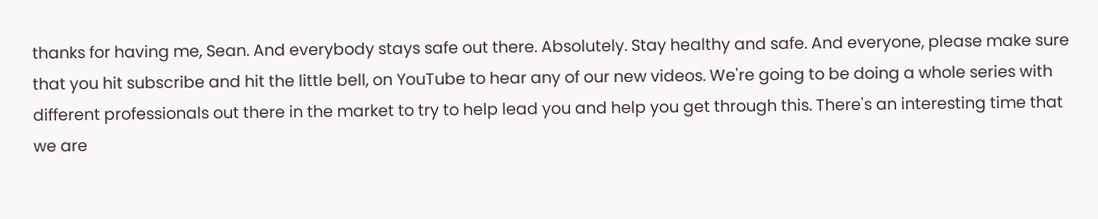thanks for having me, Sean. And everybody stays safe out there. Absolutely. Stay healthy and safe. And everyone, please make sure that you hit subscribe and hit the little bell, on YouTube to hear any of our new videos. We're going to be doing a whole series with different professionals out there in the market to try to help lead you and help you get through this. There's an interesting time that we are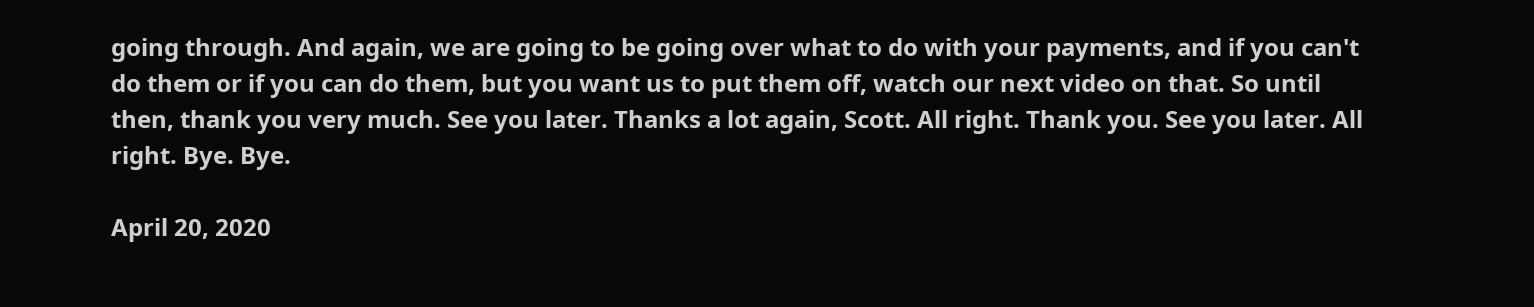going through. And again, we are going to be going over what to do with your payments, and if you can't do them or if you can do them, but you want us to put them off, watch our next video on that. So until then, thank you very much. See you later. Thanks a lot again, Scott. All right. Thank you. See you later. All right. Bye. Bye.

April 20, 2020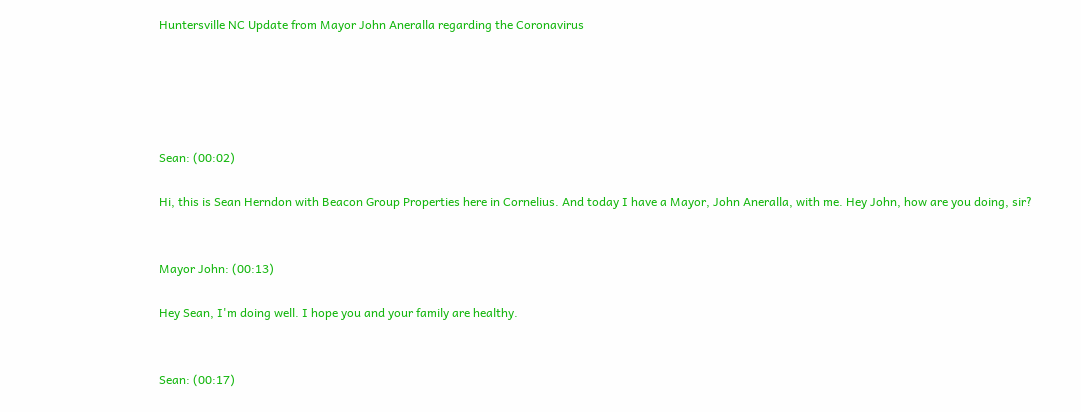Huntersville NC Update from Mayor John Aneralla regarding the Coronavirus





Sean: (00:02)

Hi, this is Sean Herndon with Beacon Group Properties here in Cornelius. And today I have a Mayor, John Aneralla, with me. Hey John, how are you doing, sir?


Mayor John: (00:13)

Hey Sean, I'm doing well. I hope you and your family are healthy.


Sean: (00:17)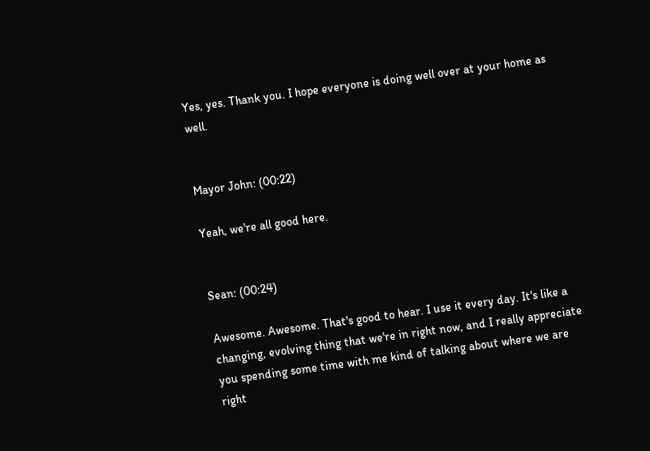Yes, yes. Thank you. I hope everyone is doing well over at your home as well.


Mayor John: (00:22)

Yeah, we're all good here.


Sean: (00:24)

Awesome. Awesome. That's good to hear. I use it every day. It's like a changing, evolving thing that we're in right now, and I really appreciate you spending some time with me kind of talking about where we are right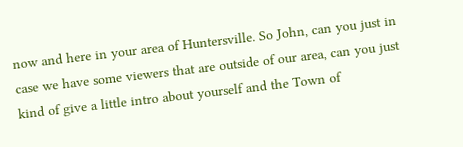now and here in your area of Huntersville. So John, can you just in case we have some viewers that are outside of our area, can you just kind of give a little intro about yourself and the Town of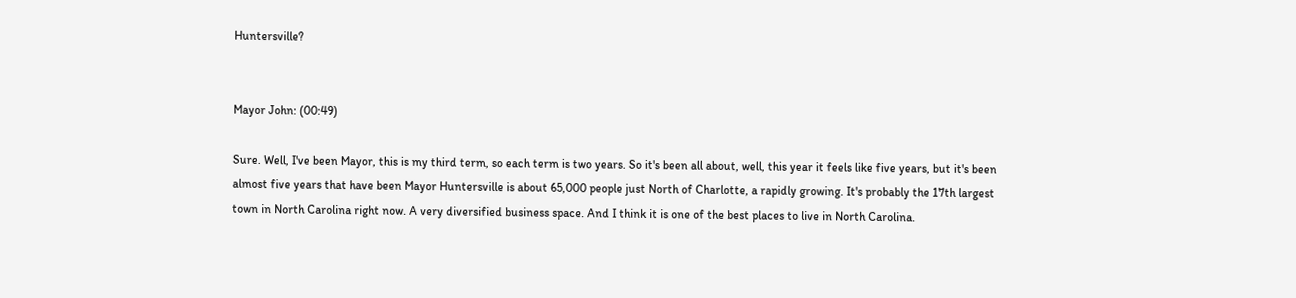Huntersville?


Mayor John: (00:49)

Sure. Well, I've been Mayor, this is my third term, so each term is two years. So it's been all about, well, this year it feels like five years, but it's been almost five years that have been Mayor Huntersville is about 65,000 people just North of Charlotte, a rapidly growing. It's probably the 17th largest town in North Carolina right now. A very diversified business space. And I think it is one of the best places to live in North Carolina.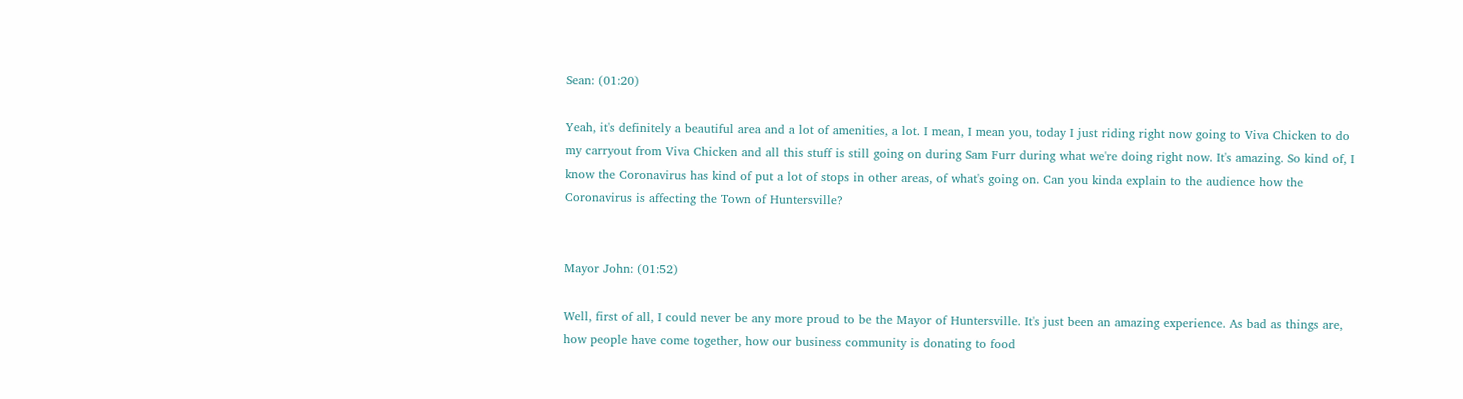Sean: (01:20)

Yeah, it's definitely a beautiful area and a lot of amenities, a lot. I mean, I mean you, today I just riding right now going to Viva Chicken to do my carryout from Viva Chicken and all this stuff is still going on during Sam Furr during what we're doing right now. It's amazing. So kind of, I know the Coronavirus has kind of put a lot of stops in other areas, of what's going on. Can you kinda explain to the audience how the Coronavirus is affecting the Town of Huntersville?


Mayor John: (01:52)

Well, first of all, I could never be any more proud to be the Mayor of Huntersville. It's just been an amazing experience. As bad as things are, how people have come together, how our business community is donating to food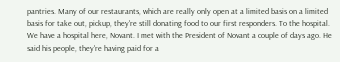pantries. Many of our restaurants, which are really only open at a limited basis on a limited basis for take out, pickup, they're still donating food to our first responders. To the hospital. We have a hospital here, Novant. I met with the President of Novant a couple of days ago. He said his people, they're having paid for a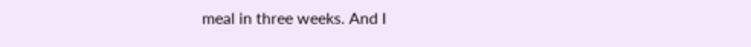meal in three weeks. And I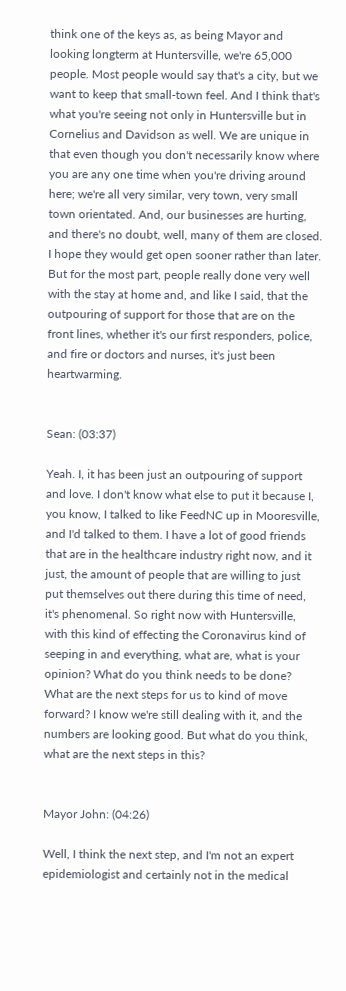think one of the keys as, as being Mayor and looking longterm at Huntersville, we're 65,000 people. Most people would say that's a city, but we want to keep that small-town feel. And I think that's what you're seeing not only in Huntersville but in Cornelius and Davidson as well. We are unique in that even though you don't necessarily know where you are any one time when you're driving around here; we're all very similar, very town, very small town orientated. And, our businesses are hurting, and there's no doubt, well, many of them are closed. I hope they would get open sooner rather than later. But for the most part, people really done very well with the stay at home and, and like I said, that the outpouring of support for those that are on the front lines, whether it's our first responders, police, and fire or doctors and nurses, it's just been heartwarming.


Sean: (03:37)

Yeah. I, it has been just an outpouring of support and love. I don't know what else to put it because I, you know, I talked to like FeedNC up in Mooresville, and I'd talked to them. I have a lot of good friends that are in the healthcare industry right now, and it just, the amount of people that are willing to just put themselves out there during this time of need, it's phenomenal. So right now with Huntersville, with this kind of effecting the Coronavirus kind of seeping in and everything, what are, what is your opinion? What do you think needs to be done? What are the next steps for us to kind of move forward? I know we're still dealing with it, and the numbers are looking good. But what do you think, what are the next steps in this?


Mayor John: (04:26)

Well, I think the next step, and I'm not an expert epidemiologist and certainly not in the medical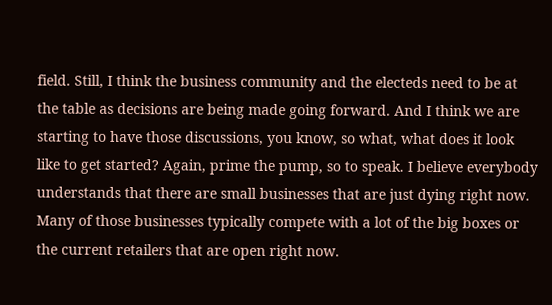field. Still, I think the business community and the electeds need to be at the table as decisions are being made going forward. And I think we are starting to have those discussions, you know, so what, what does it look like to get started? Again, prime the pump, so to speak. I believe everybody understands that there are small businesses that are just dying right now. Many of those businesses typically compete with a lot of the big boxes or the current retailers that are open right now.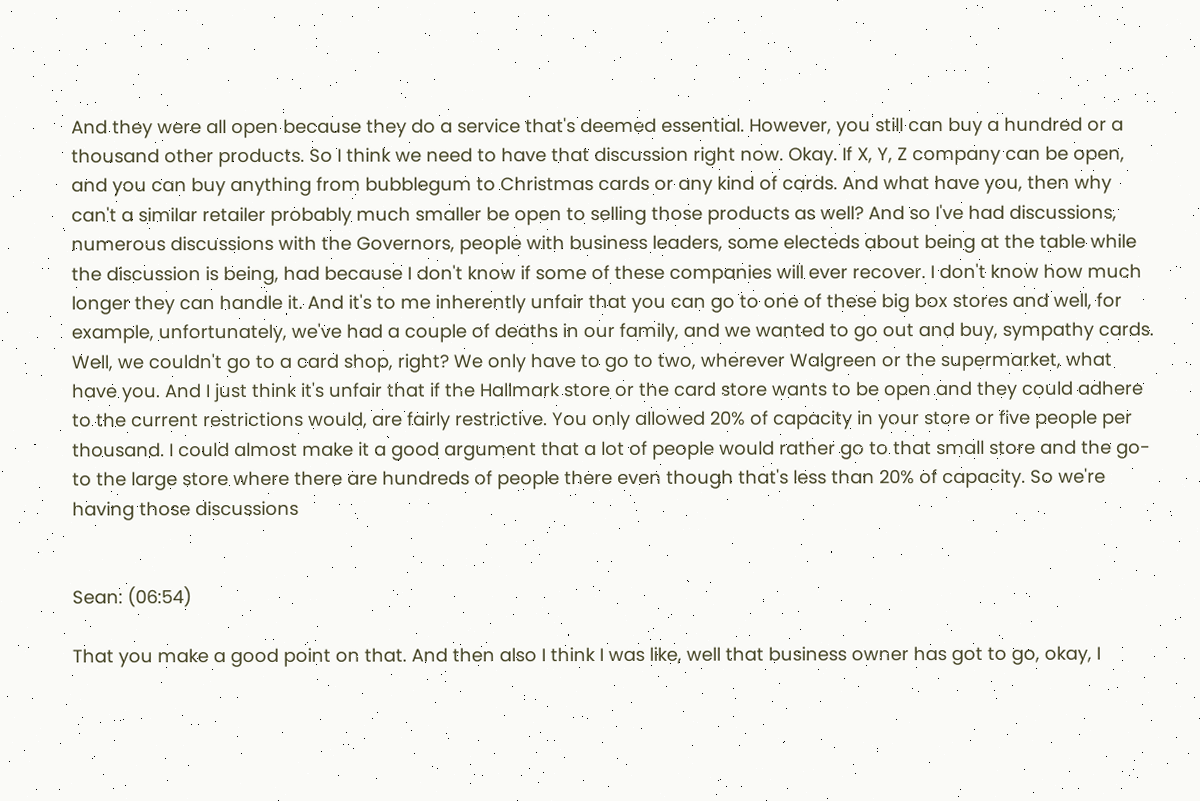And they were all open because they do a service that's deemed essential. However, you still can buy a hundred or a thousand other products. So I think we need to have that discussion right now. Okay. If X, Y, Z company can be open, and you can buy anything from bubblegum to Christmas cards or any kind of cards. And what have you, then why can't a similar retailer probably much smaller be open to selling those products as well? And so I've had discussions, numerous discussions with the Governors, people with business leaders, some electeds about being at the table while the discussion is being, had because I don't know if some of these companies will ever recover. I don't know how much longer they can handle it. And it's to me inherently unfair that you can go to one of these big box stores and well, for example, unfortunately, we've had a couple of deaths in our family, and we wanted to go out and buy, sympathy cards. Well, we couldn't go to a card shop, right? We only have to go to two, wherever Walgreen or the supermarket, what have you. And I just think it's unfair that if the Hallmark store or the card store wants to be open and they could adhere to the current restrictions would, are fairly restrictive. You only allowed 20% of capacity in your store or five people per thousand. I could almost make it a good argument that a lot of people would rather go to that small store and the go-to the large store where there are hundreds of people there even though that's less than 20% of capacity. So we're having those discussions


Sean: (06:54)

That you make a good point on that. And then also I think I was like, well that business owner has got to go, okay, I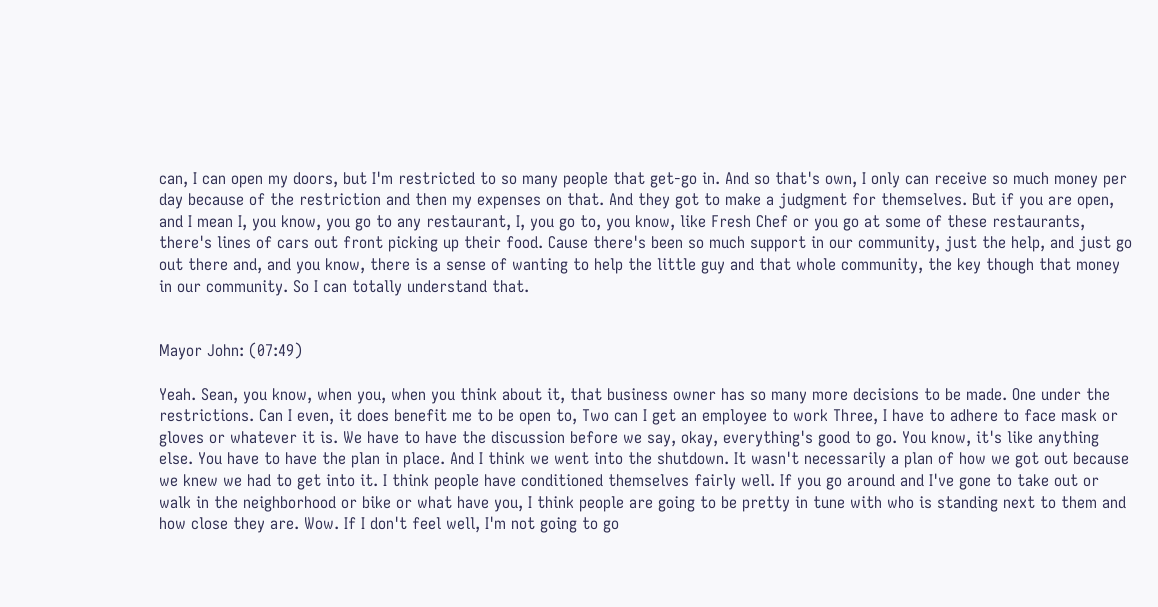can, I can open my doors, but I'm restricted to so many people that get-go in. And so that's own, I only can receive so much money per day because of the restriction and then my expenses on that. And they got to make a judgment for themselves. But if you are open, and I mean I, you know, you go to any restaurant, I, you go to, you know, like Fresh Chef or you go at some of these restaurants, there's lines of cars out front picking up their food. Cause there's been so much support in our community, just the help, and just go out there and, and you know, there is a sense of wanting to help the little guy and that whole community, the key though that money in our community. So I can totally understand that.


Mayor John: (07:49)

Yeah. Sean, you know, when you, when you think about it, that business owner has so many more decisions to be made. One under the restrictions. Can I even, it does benefit me to be open to, Two can I get an employee to work Three, I have to adhere to face mask or gloves or whatever it is. We have to have the discussion before we say, okay, everything's good to go. You know, it's like anything else. You have to have the plan in place. And I think we went into the shutdown. It wasn't necessarily a plan of how we got out because we knew we had to get into it. I think people have conditioned themselves fairly well. If you go around and I've gone to take out or walk in the neighborhood or bike or what have you, I think people are going to be pretty in tune with who is standing next to them and how close they are. Wow. If I don't feel well, I'm not going to go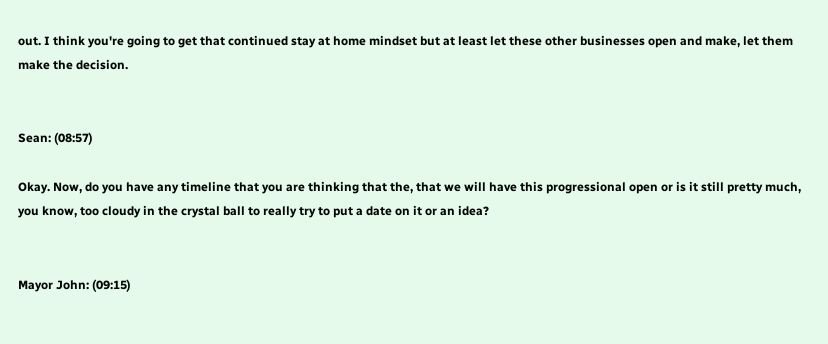out. I think you're going to get that continued stay at home mindset but at least let these other businesses open and make, let them make the decision.


Sean: (08:57)

Okay. Now, do you have any timeline that you are thinking that the, that we will have this progressional open or is it still pretty much, you know, too cloudy in the crystal ball to really try to put a date on it or an idea?


Mayor John: (09:15)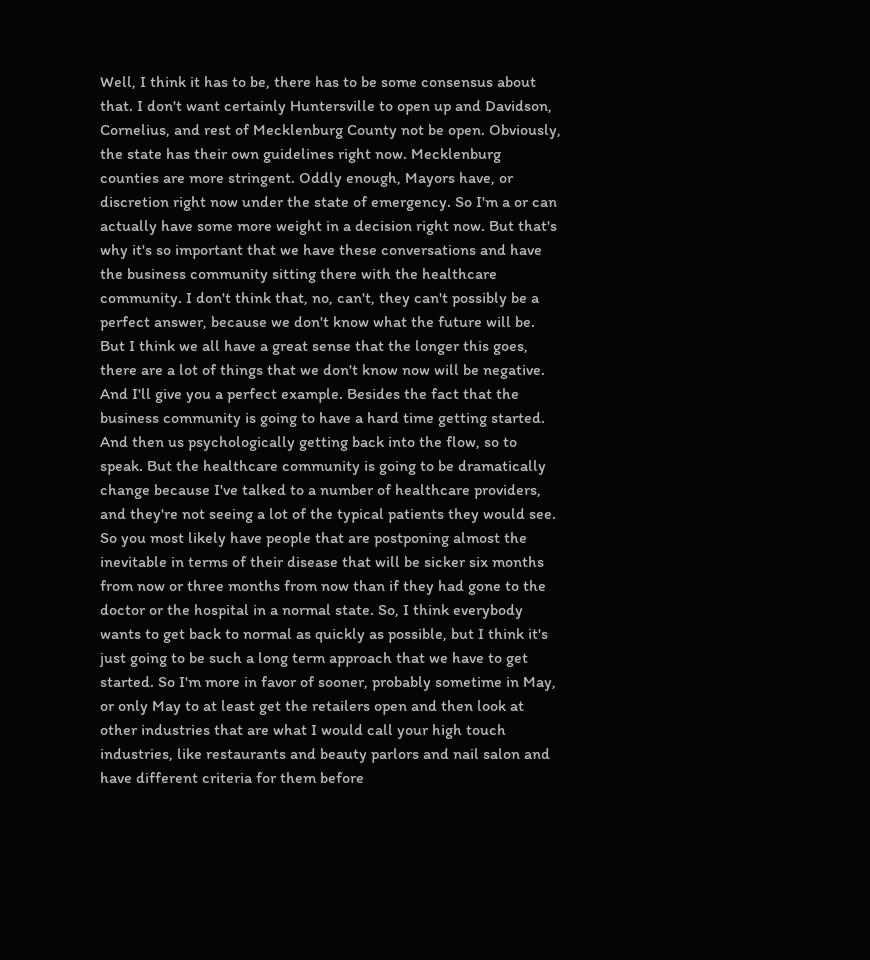Well, I think it has to be, there has to be some consensus about that. I don't want certainly Huntersville to open up and Davidson, Cornelius, and rest of Mecklenburg County not be open. Obviously, the state has their own guidelines right now. Mecklenburg counties are more stringent. Oddly enough, Mayors have, or discretion right now under the state of emergency. So I'm a or can actually have some more weight in a decision right now. But that's why it's so important that we have these conversations and have the business community sitting there with the healthcare community. I don't think that, no, can't, they can't possibly be a perfect answer, because we don't know what the future will be. But I think we all have a great sense that the longer this goes, there are a lot of things that we don't know now will be negative. And I'll give you a perfect example. Besides the fact that the business community is going to have a hard time getting started. And then us psychologically getting back into the flow, so to speak. But the healthcare community is going to be dramatically change because I've talked to a number of healthcare providers, and they're not seeing a lot of the typical patients they would see. So you most likely have people that are postponing almost the inevitable in terms of their disease that will be sicker six months from now or three months from now than if they had gone to the doctor or the hospital in a normal state. So, I think everybody wants to get back to normal as quickly as possible, but I think it's just going to be such a long term approach that we have to get started. So I'm more in favor of sooner, probably sometime in May, or only May to at least get the retailers open and then look at other industries that are what I would call your high touch industries, like restaurants and beauty parlors and nail salon and have different criteria for them before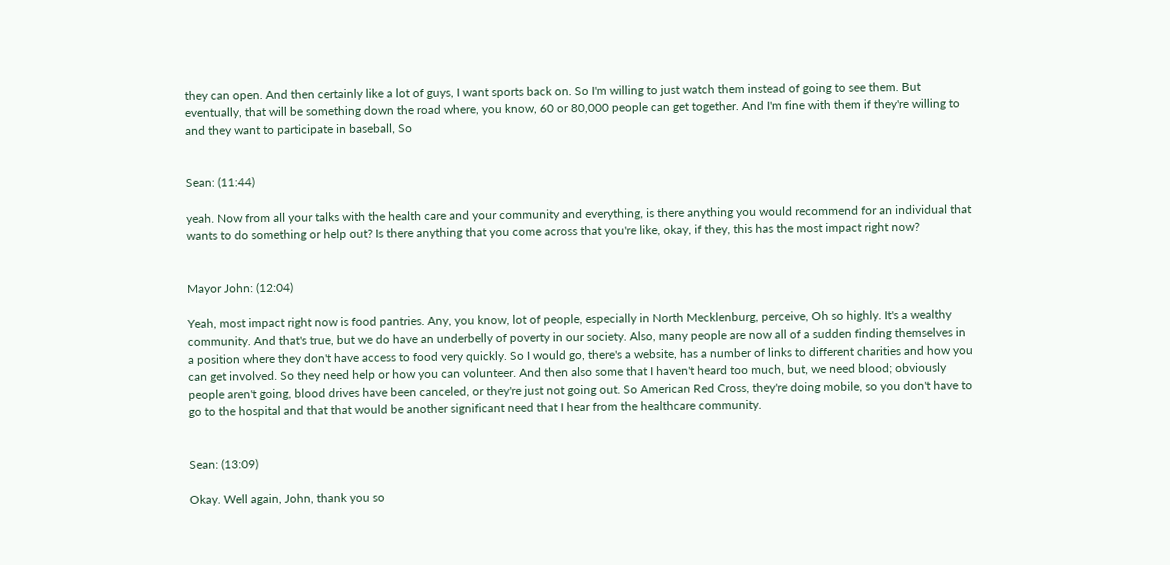they can open. And then certainly like a lot of guys, I want sports back on. So I'm willing to just watch them instead of going to see them. But eventually, that will be something down the road where, you know, 60 or 80,000 people can get together. And I'm fine with them if they're willing to and they want to participate in baseball, So


Sean: (11:44)

yeah. Now from all your talks with the health care and your community and everything, is there anything you would recommend for an individual that wants to do something or help out? Is there anything that you come across that you're like, okay, if they, this has the most impact right now?


Mayor John: (12:04)

Yeah, most impact right now is food pantries. Any, you know, lot of people, especially in North Mecklenburg, perceive, Oh so highly. It's a wealthy community. And that's true, but we do have an underbelly of poverty in our society. Also, many people are now all of a sudden finding themselves in a position where they don't have access to food very quickly. So I would go, there's a website, has a number of links to different charities and how you can get involved. So they need help or how you can volunteer. And then also some that I haven't heard too much, but, we need blood; obviously people aren't going, blood drives have been canceled, or they're just not going out. So American Red Cross, they're doing mobile, so you don't have to go to the hospital and that that would be another significant need that I hear from the healthcare community.


Sean: (13:09)

Okay. Well again, John, thank you so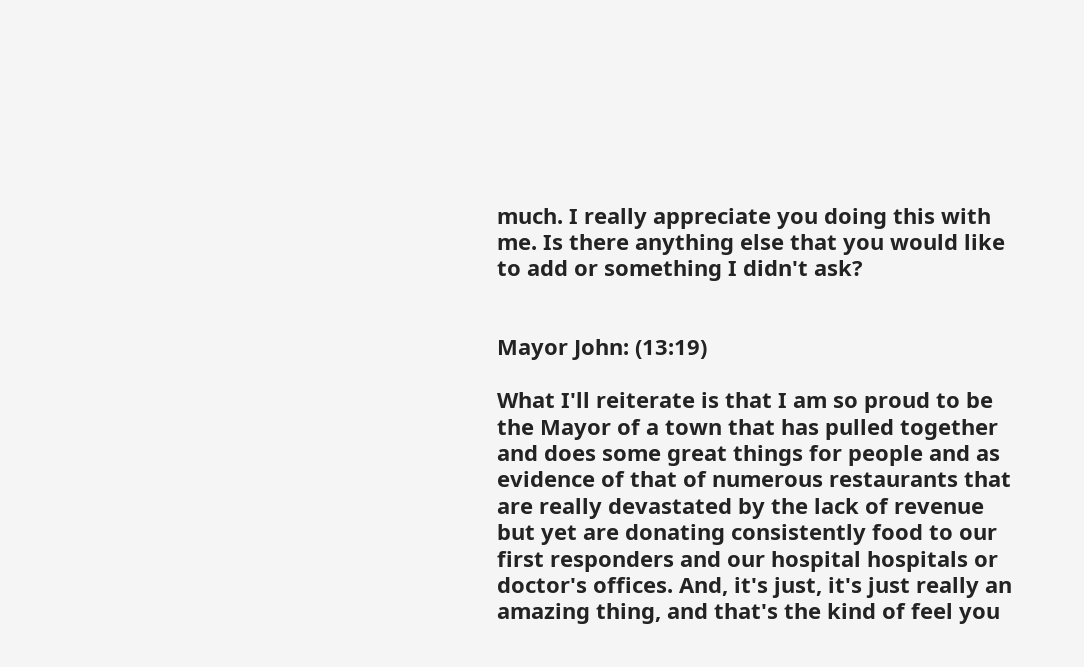much. I really appreciate you doing this with me. Is there anything else that you would like to add or something I didn't ask?


Mayor John: (13:19)

What I'll reiterate is that I am so proud to be the Mayor of a town that has pulled together and does some great things for people and as evidence of that of numerous restaurants that are really devastated by the lack of revenue but yet are donating consistently food to our first responders and our hospital hospitals or doctor's offices. And, it's just, it's just really an amazing thing, and that's the kind of feel you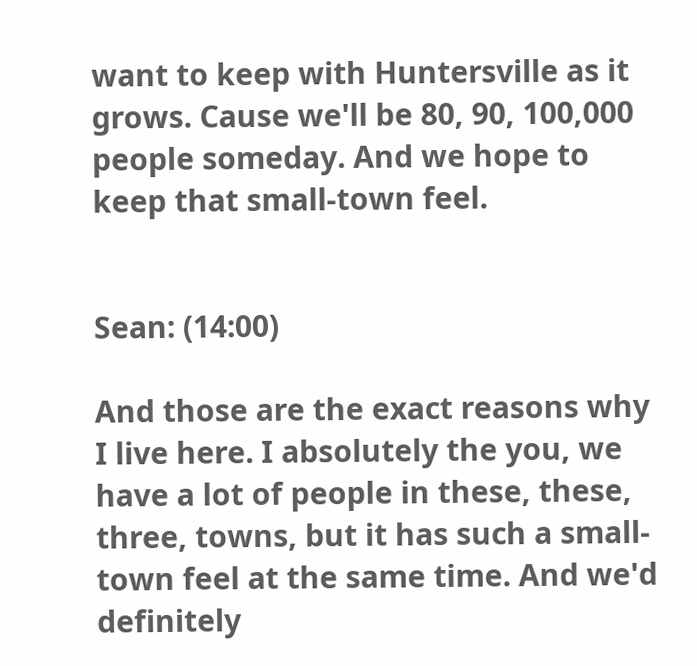want to keep with Huntersville as it grows. Cause we'll be 80, 90, 100,000 people someday. And we hope to keep that small-town feel.


Sean: (14:00)

And those are the exact reasons why I live here. I absolutely the you, we have a lot of people in these, these, three, towns, but it has such a small-town feel at the same time. And we'd definitely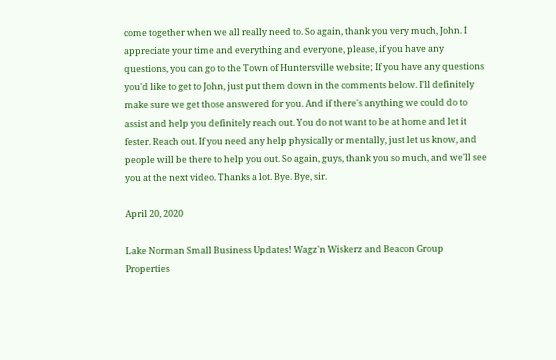come together when we all really need to. So again, thank you very much, John. I appreciate your time and everything and everyone, please, if you have any questions, you can go to the Town of Huntersville website; If you have any questions you'd like to get to John, just put them down in the comments below. I'll definitely make sure we get those answered for you. And if there's anything we could do to assist and help you definitely reach out. You do not want to be at home and let it fester. Reach out. If you need any help physically or mentally, just let us know, and people will be there to help you out. So again, guys, thank you so much, and we'll see you at the next video. Thanks a lot. Bye. Bye, sir.

April 20, 2020

Lake Norman Small Business Updates! Wagz'n Wiskerz and Beacon Group Properties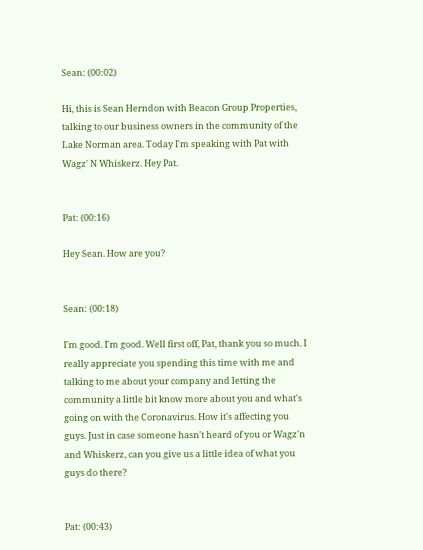Sean: (00:02)

Hi, this is Sean Herndon with Beacon Group Properties, talking to our business owners in the community of the Lake Norman area. Today I'm speaking with Pat with Wagz' N Whiskerz. Hey Pat.


Pat: (00:16)

Hey Sean. How are you?


Sean: (00:18)

I'm good. I'm good. Well first off, Pat, thank you so much. I really appreciate you spending this time with me and talking to me about your company and letting the community a little bit know more about you and what's going on with the Coronavirus. How it's affecting you guys. Just in case someone hasn't heard of you or Wagz'n and Whiskerz, can you give us a little idea of what you guys do there?


Pat: (00:43)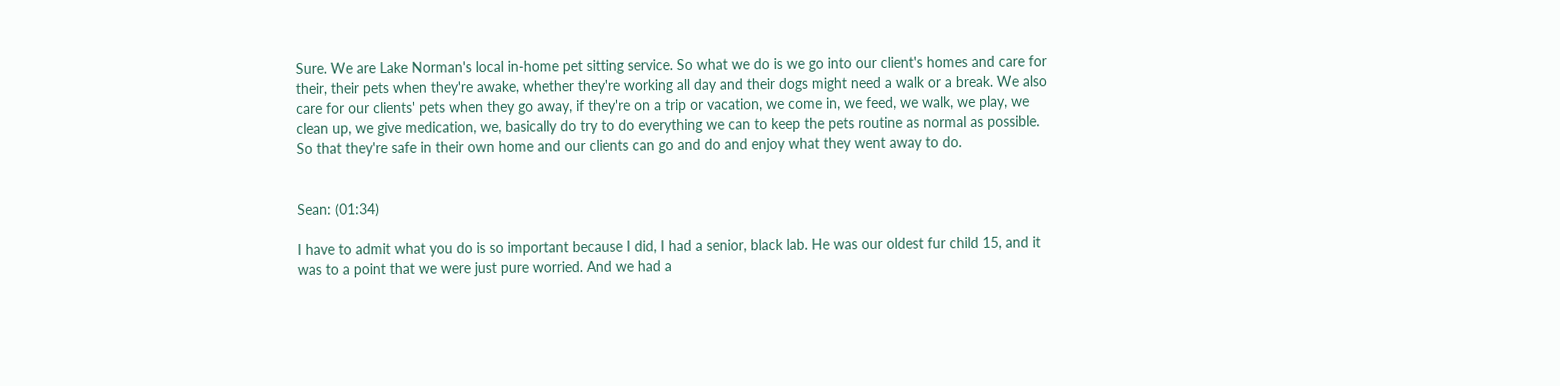Sure. We are Lake Norman's local in-home pet sitting service. So what we do is we go into our client's homes and care for their, their pets when they're awake, whether they're working all day and their dogs might need a walk or a break. We also care for our clients' pets when they go away, if they're on a trip or vacation, we come in, we feed, we walk, we play, we clean up, we give medication, we, basically do try to do everything we can to keep the pets routine as normal as possible. So that they're safe in their own home and our clients can go and do and enjoy what they went away to do.


Sean: (01:34)

I have to admit what you do is so important because I did, I had a senior, black lab. He was our oldest fur child 15, and it was to a point that we were just pure worried. And we had a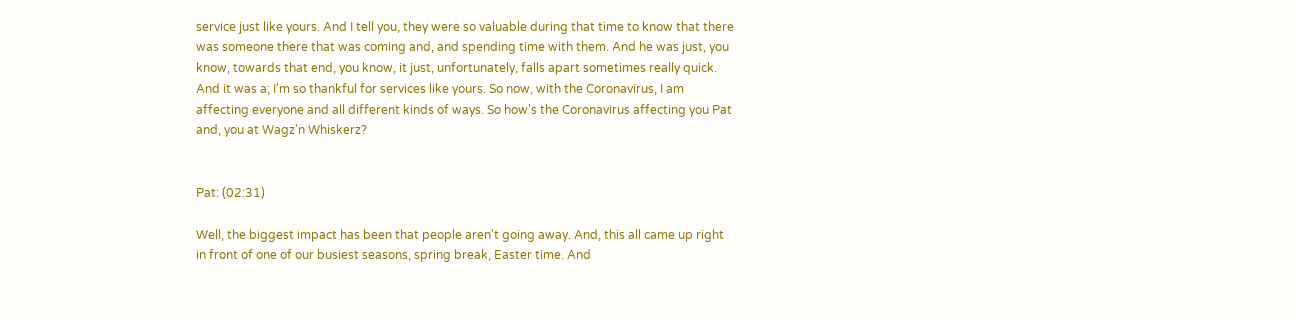service just like yours. And I tell you, they were so valuable during that time to know that there was someone there that was coming and, and spending time with them. And he was just, you know, towards that end, you know, it just, unfortunately, falls apart sometimes really quick. And it was a; I'm so thankful for services like yours. So now, with the Coronavirus, I am affecting everyone and all different kinds of ways. So how's the Coronavirus affecting you Pat and, you at Wagz'n Whiskerz?


Pat: (02:31)

Well, the biggest impact has been that people aren't going away. And, this all came up right in front of one of our busiest seasons, spring break, Easter time. And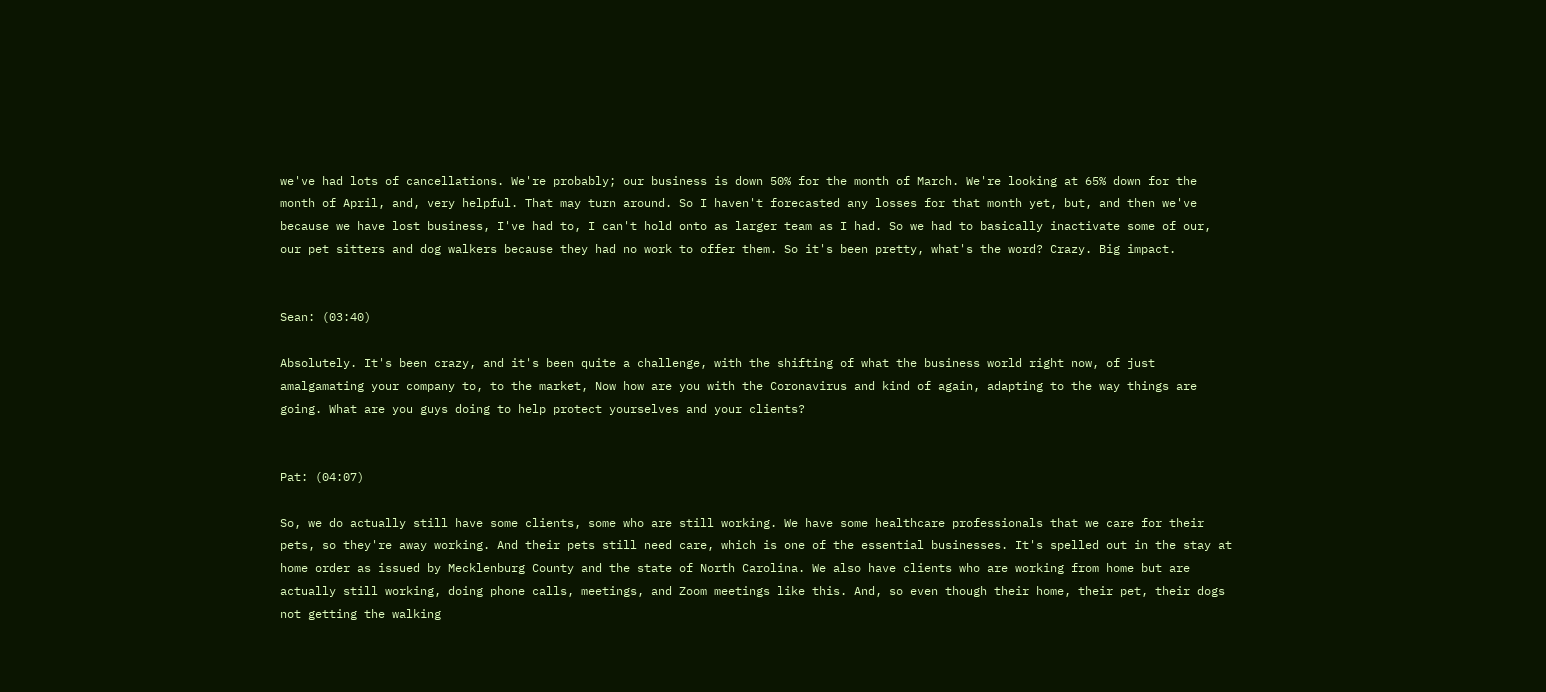we've had lots of cancellations. We're probably; our business is down 50% for the month of March. We're looking at 65% down for the month of April, and, very helpful. That may turn around. So I haven't forecasted any losses for that month yet, but, and then we've because we have lost business, I've had to, I can't hold onto as larger team as I had. So we had to basically inactivate some of our, our pet sitters and dog walkers because they had no work to offer them. So it's been pretty, what's the word? Crazy. Big impact.


Sean: (03:40)

Absolutely. It's been crazy, and it's been quite a challenge, with the shifting of what the business world right now, of just amalgamating your company to, to the market, Now how are you with the Coronavirus and kind of again, adapting to the way things are going. What are you guys doing to help protect yourselves and your clients?


Pat: (04:07)

So, we do actually still have some clients, some who are still working. We have some healthcare professionals that we care for their pets, so they're away working. And their pets still need care, which is one of the essential businesses. It's spelled out in the stay at home order as issued by Mecklenburg County and the state of North Carolina. We also have clients who are working from home but are actually still working, doing phone calls, meetings, and Zoom meetings like this. And, so even though their home, their pet, their dogs not getting the walking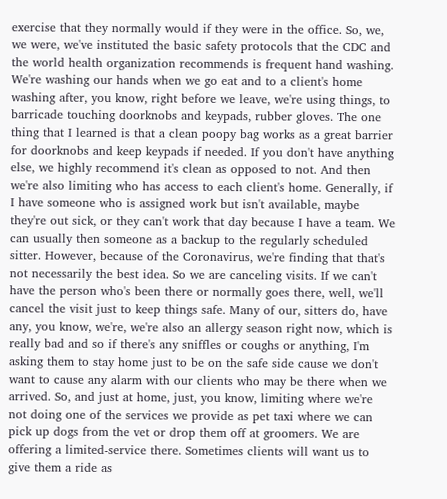exercise that they normally would if they were in the office. So, we, we were, we've instituted the basic safety protocols that the CDC and the world health organization recommends is frequent hand washing. We're washing our hands when we go eat and to a client's home washing after, you know, right before we leave, we're using things, to barricade touching doorknobs and keypads, rubber gloves. The one thing that I learned is that a clean poopy bag works as a great barrier for doorknobs and keep keypads if needed. If you don't have anything else, we highly recommend it's clean as opposed to not. And then we're also limiting who has access to each client's home. Generally, if I have someone who is assigned work but isn't available, maybe they're out sick, or they can't work that day because I have a team. We can usually then someone as a backup to the regularly scheduled sitter. However, because of the Coronavirus, we're finding that that's not necessarily the best idea. So we are canceling visits. If we can't have the person who's been there or normally goes there, well, we'll cancel the visit just to keep things safe. Many of our, sitters do, have any, you know, we're, we're also an allergy season right now, which is really bad and so if there's any sniffles or coughs or anything, I'm asking them to stay home just to be on the safe side cause we don't want to cause any alarm with our clients who may be there when we arrived. So, and just at home, just, you know, limiting where we're not doing one of the services we provide as pet taxi where we can pick up dogs from the vet or drop them off at groomers. We are offering a limited-service there. Sometimes clients will want us to give them a ride as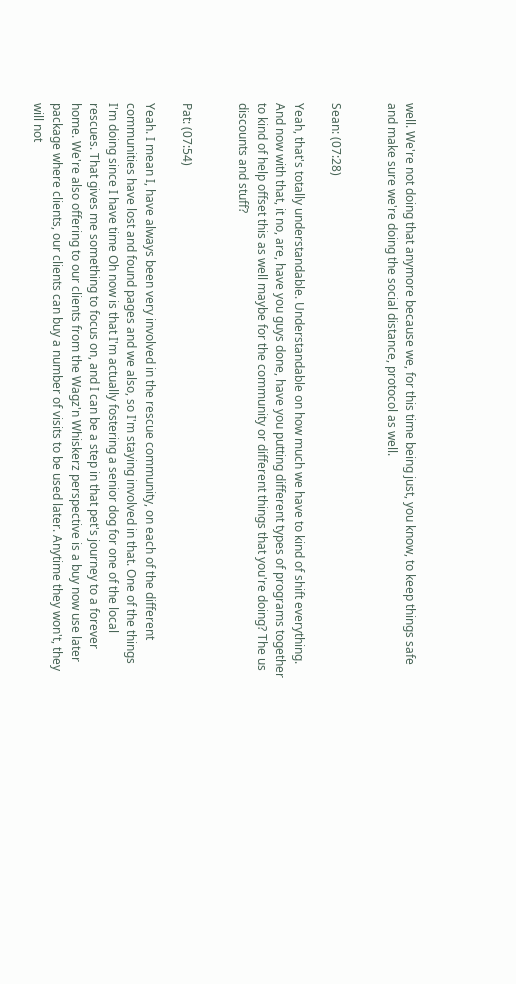well. We're not doing that anymore because we, for this time being just, you know, to keep things safe and make sure we're doing the social distance, protocol as well.


Sean: (07:28)

Yeah, that's totally understandable. Understandable on how much we have to kind of shift everything. And now with that, it no, are, have you guys done, have you putting different types of programs together to kind of help offset this as well maybe for the community or different things that you're doing? The us discounts and stuff?


Pat: (07:54)

Yeah. I mean I, have always been very involved in the rescue community, on each of the different communities have lost and found pages and we also, so I'm staying involved in that. One of the things I'm doing since I have time Oh now is that I'm actually fostering a senior dog for one of the local rescues. That gives me something to focus on, and I can be a step in that pet's journey to a forever home. We're also offering to our clients from the Wagz'n Whiskerz perspective is a buy now use later package where clients, our clients can buy a number of visits to be used later. Anytime they won't, they will not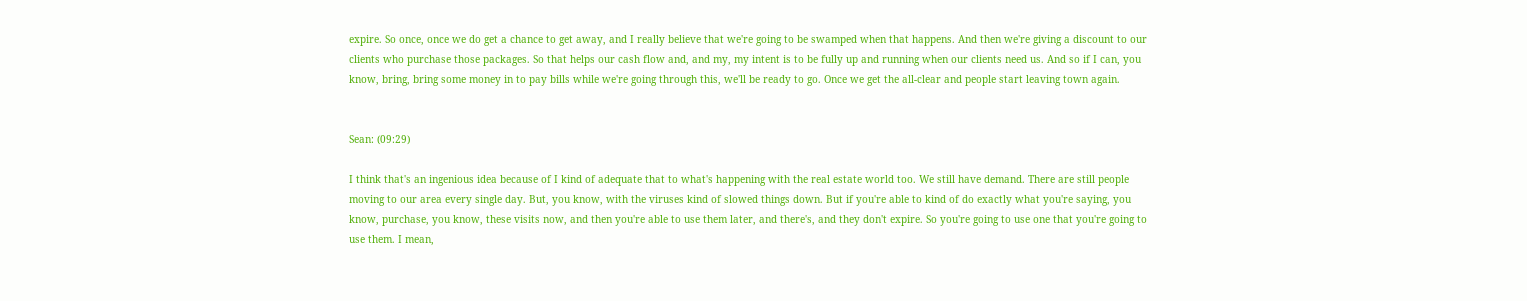expire. So once, once we do get a chance to get away, and I really believe that we're going to be swamped when that happens. And then we're giving a discount to our clients who purchase those packages. So that helps our cash flow and, and my, my intent is to be fully up and running when our clients need us. And so if I can, you know, bring, bring some money in to pay bills while we're going through this, we'll be ready to go. Once we get the all-clear and people start leaving town again.


Sean: (09:29)

I think that's an ingenious idea because of I kind of adequate that to what's happening with the real estate world too. We still have demand. There are still people moving to our area every single day. But, you know, with the viruses kind of slowed things down. But if you're able to kind of do exactly what you're saying, you know, purchase, you know, these visits now, and then you're able to use them later, and there's, and they don't expire. So you're going to use one that you're going to use them. I mean,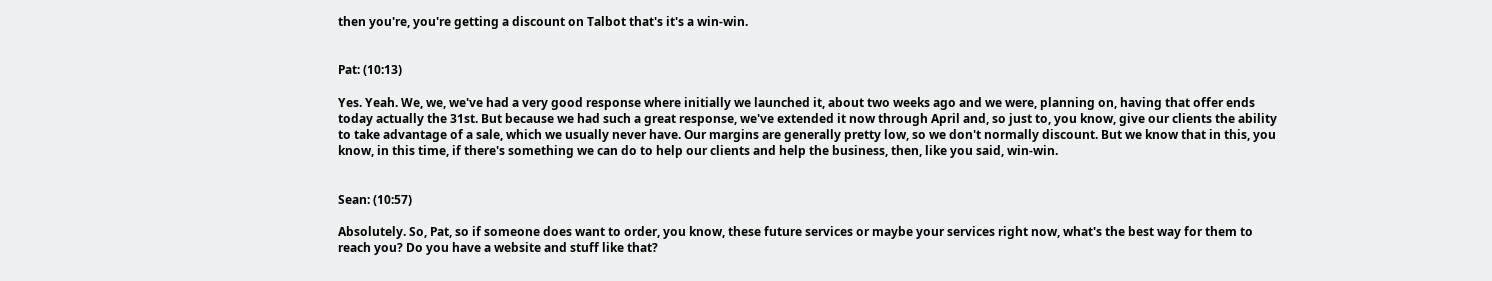then you're, you're getting a discount on Talbot that's it's a win-win.


Pat: (10:13)

Yes. Yeah. We, we, we've had a very good response where initially we launched it, about two weeks ago and we were, planning on, having that offer ends today actually the 31st. But because we had such a great response, we've extended it now through April and, so just to, you know, give our clients the ability to take advantage of a sale, which we usually never have. Our margins are generally pretty low, so we don't normally discount. But we know that in this, you know, in this time, if there's something we can do to help our clients and help the business, then, like you said, win-win.


Sean: (10:57)

Absolutely. So, Pat, so if someone does want to order, you know, these future services or maybe your services right now, what's the best way for them to reach you? Do you have a website and stuff like that?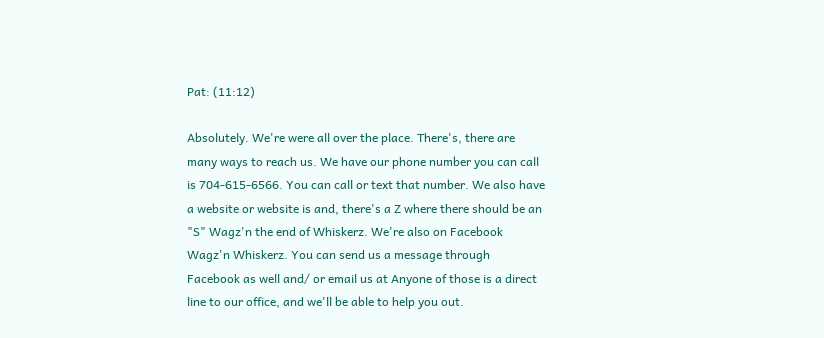Pat: (11:12)

Absolutely. We're were all over the place. There's, there are many ways to reach us. We have our phone number you can call is 704-615-6566. You can call or text that number. We also have a website or website is and, there's a Z where there should be an "S" Wagz'n the end of Whiskerz. We're also on Facebook Wagz'n Whiskerz. You can send us a message through Facebook as well and/ or email us at Anyone of those is a direct line to our office, and we'll be able to help you out.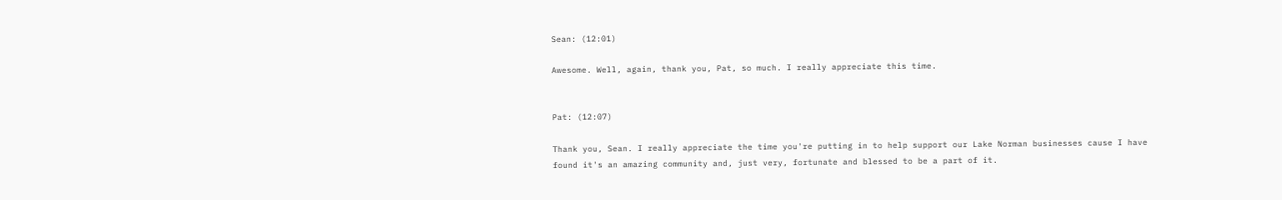Sean: (12:01)

Awesome. Well, again, thank you, Pat, so much. I really appreciate this time.


Pat: (12:07)

Thank you, Sean. I really appreciate the time you're putting in to help support our Lake Norman businesses cause I have found it's an amazing community and, just very, fortunate and blessed to be a part of it.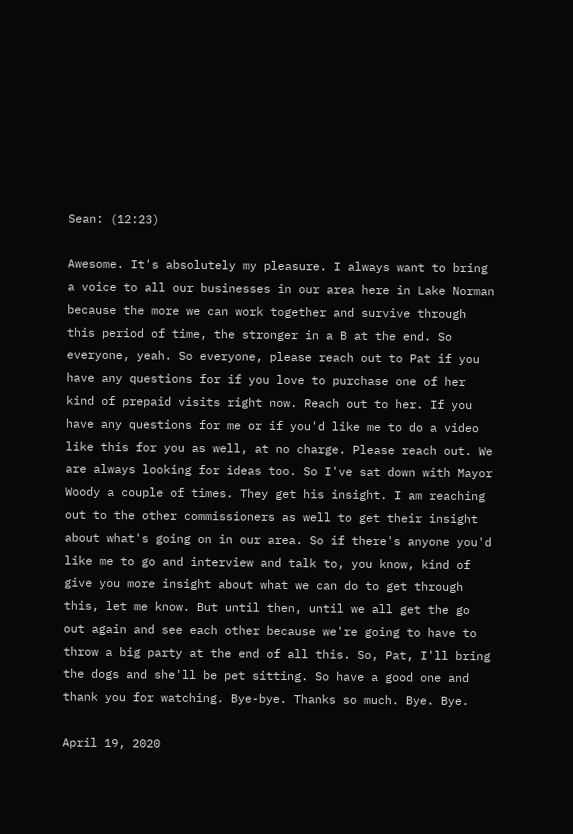Sean: (12:23)

Awesome. It's absolutely my pleasure. I always want to bring a voice to all our businesses in our area here in Lake Norman because the more we can work together and survive through this period of time, the stronger in a B at the end. So everyone, yeah. So everyone, please reach out to Pat if you have any questions for if you love to purchase one of her kind of prepaid visits right now. Reach out to her. If you have any questions for me or if you'd like me to do a video like this for you as well, at no charge. Please reach out. We are always looking for ideas too. So I've sat down with Mayor Woody a couple of times. They get his insight. I am reaching out to the other commissioners as well to get their insight about what's going on in our area. So if there's anyone you'd like me to go and interview and talk to, you know, kind of give you more insight about what we can do to get through this, let me know. But until then, until we all get the go out again and see each other because we're going to have to throw a big party at the end of all this. So, Pat, I'll bring the dogs and she'll be pet sitting. So have a good one and thank you for watching. Bye-bye. Thanks so much. Bye. Bye.

April 19, 2020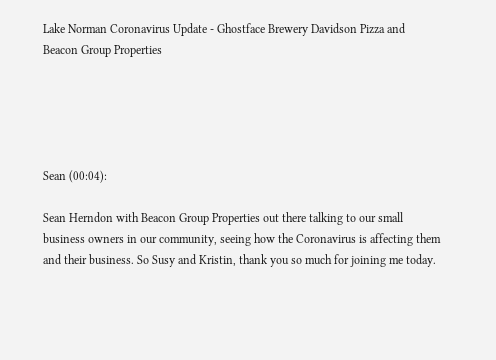Lake Norman Coronavirus Update - Ghostface Brewery Davidson Pizza and Beacon Group Properties





Sean (00:04):

Sean Herndon with Beacon Group Properties out there talking to our small business owners in our community, seeing how the Coronavirus is affecting them and their business. So Susy and Kristin, thank you so much for joining me today.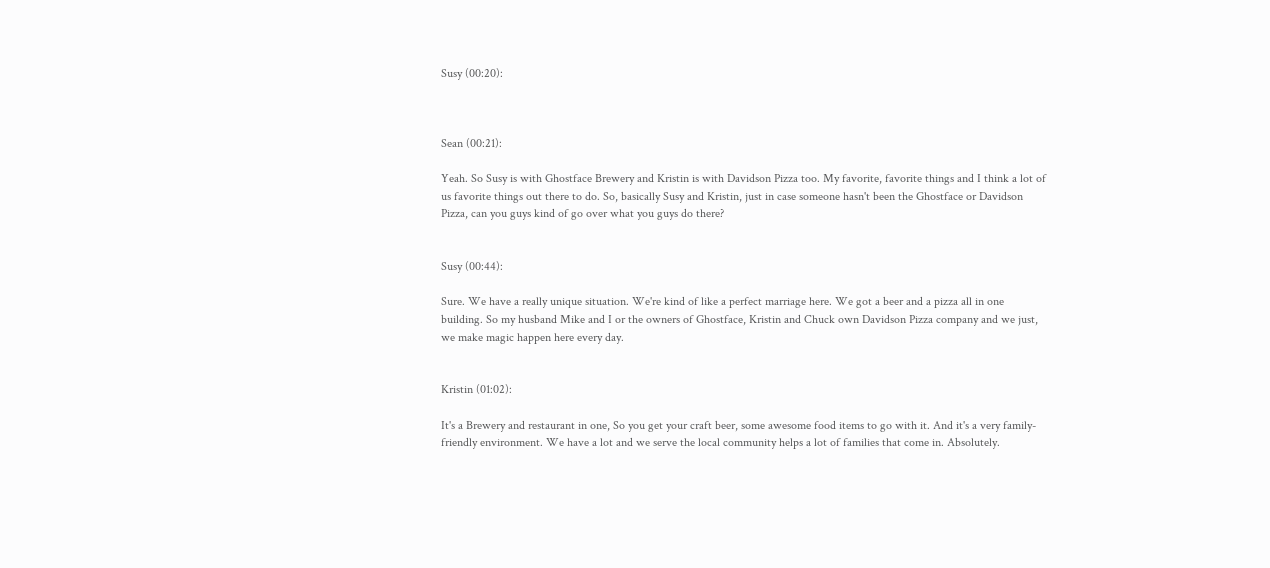Susy (00:20):



Sean (00:21):

Yeah. So Susy is with Ghostface Brewery and Kristin is with Davidson Pizza too. My favorite, favorite things and I think a lot of us favorite things out there to do. So, basically Susy and Kristin, just in case someone hasn't been the Ghostface or Davidson Pizza, can you guys kind of go over what you guys do there?


Susy (00:44):

Sure. We have a really unique situation. We're kind of like a perfect marriage here. We got a beer and a pizza all in one building. So my husband Mike and I or the owners of Ghostface, Kristin and Chuck own Davidson Pizza company and we just, we make magic happen here every day.


Kristin (01:02):

It's a Brewery and restaurant in one, So you get your craft beer, some awesome food items to go with it. And it's a very family-friendly environment. We have a lot and we serve the local community helps a lot of families that come in. Absolutely.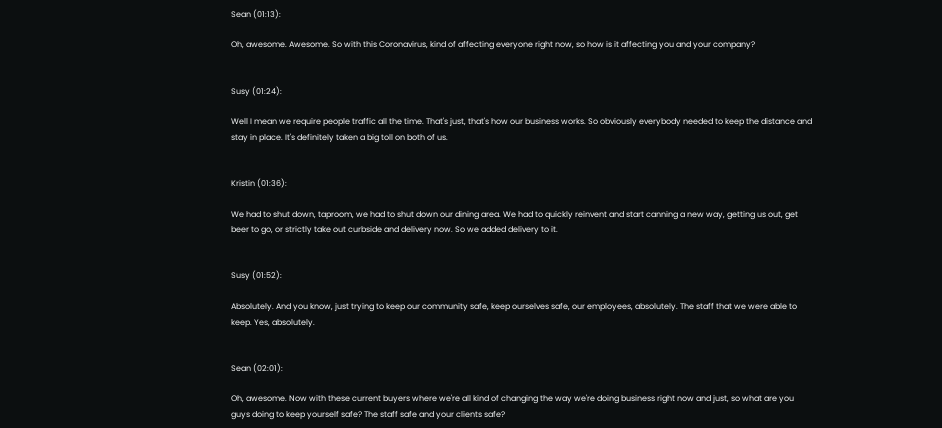Sean (01:13):

Oh, awesome. Awesome. So with this Coronavirus, kind of affecting everyone right now, so how is it affecting you and your company?


Susy (01:24):

Well I mean we require people traffic all the time. That's just, that's how our business works. So obviously everybody needed to keep the distance and stay in place. It's definitely taken a big toll on both of us.


Kristin (01:36):

We had to shut down, taproom, we had to shut down our dining area. We had to quickly reinvent and start canning a new way, getting us out, get beer to go, or strictly take out curbside and delivery now. So we added delivery to it.


Susy (01:52):

Absolutely. And you know, just trying to keep our community safe, keep ourselves safe, our employees, absolutely. The staff that we were able to keep. Yes, absolutely.


Sean (02:01):

Oh, awesome. Now with these current buyers where we're all kind of changing the way we're doing business right now and just, so what are you guys doing to keep yourself safe? The staff safe and your clients safe?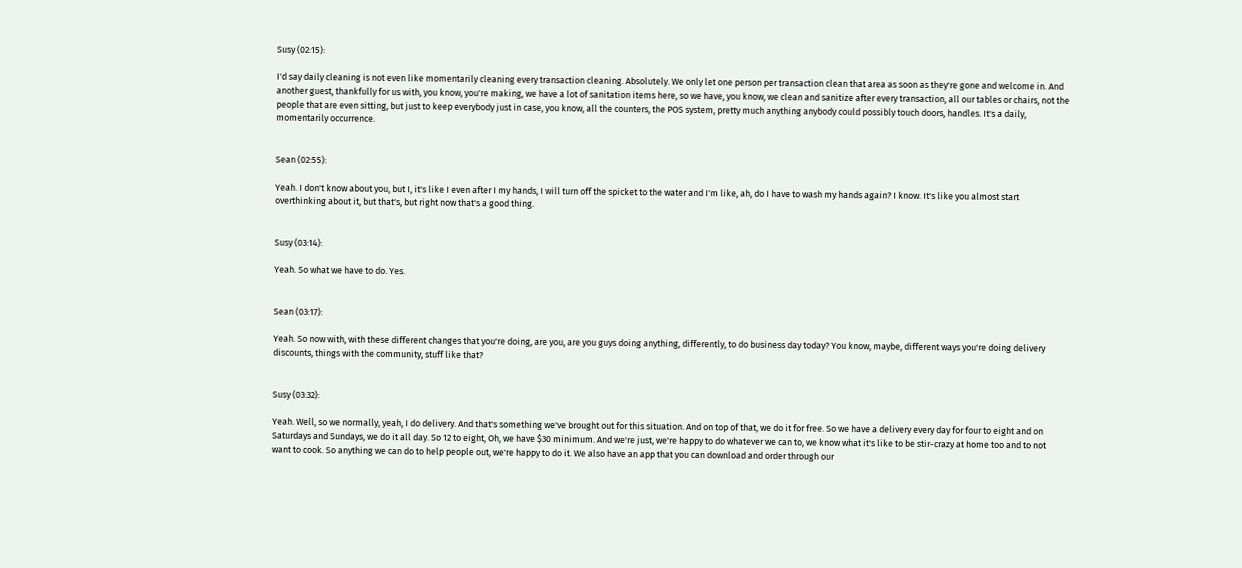Susy (02:15):

I'd say daily cleaning is not even like momentarily cleaning every transaction cleaning. Absolutely. We only let one person per transaction clean that area as soon as they're gone and welcome in. And another guest, thankfully for us with, you know, you're making, we have a lot of sanitation items here, so we have, you know, we clean and sanitize after every transaction, all our tables or chairs, not the people that are even sitting, but just to keep everybody just in case, you know, all the counters, the POS system, pretty much anything anybody could possibly touch doors, handles. It's a daily, momentarily occurrence.


Sean (02:55):

Yeah. I don't know about you, but I, it's like I even after I my hands, I will turn off the spicket to the water and I'm like, ah, do I have to wash my hands again? I know. It's like you almost start overthinking about it, but that's, but right now that's a good thing.


Susy (03:14):

Yeah. So what we have to do. Yes.


Sean (03:17):

Yeah. So now with, with these different changes that you're doing, are you, are you guys doing anything, differently, to do business day today? You know, maybe, different ways you're doing delivery discounts, things with the community, stuff like that?


Susy (03:32):

Yeah. Well, so we normally, yeah, I do delivery. And that's something we've brought out for this situation. And on top of that, we do it for free. So we have a delivery every day for four to eight and on Saturdays and Sundays, we do it all day. So 12 to eight, Oh, we have $30 minimum. And we're just, we're happy to do whatever we can to, we know what it's like to be stir-crazy at home too and to not want to cook. So anything we can do to help people out, we're happy to do it. We also have an app that you can download and order through our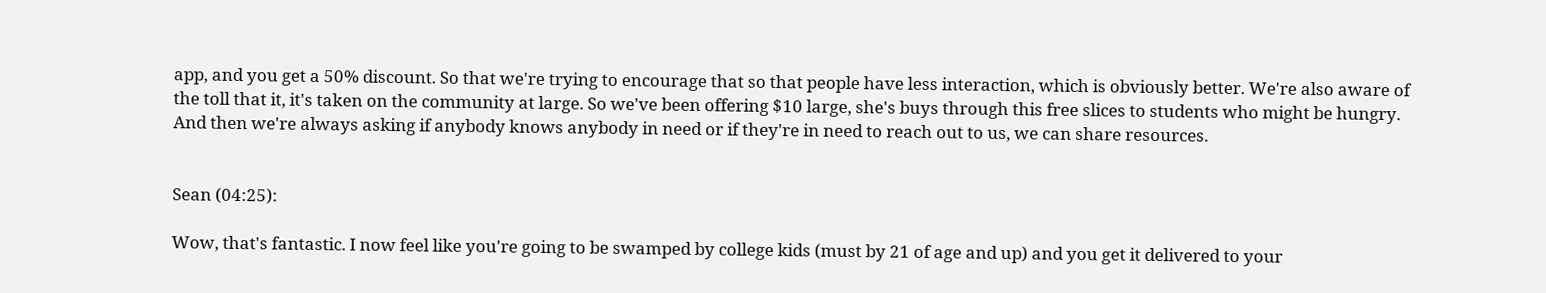app, and you get a 50% discount. So that we're trying to encourage that so that people have less interaction, which is obviously better. We're also aware of the toll that it, it's taken on the community at large. So we've been offering $10 large, she's buys through this free slices to students who might be hungry. And then we're always asking if anybody knows anybody in need or if they're in need to reach out to us, we can share resources.


Sean (04:25):

Wow, that's fantastic. I now feel like you're going to be swamped by college kids (must by 21 of age and up) and you get it delivered to your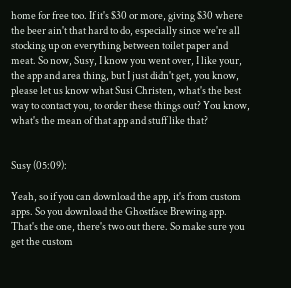home for free too. If it's $30 or more, giving $30 where the beer ain't that hard to do, especially since we're all stocking up on everything between toilet paper and meat. So now, Susy, I know you went over, I like your, the app and area thing, but I just didn't get, you know, please let us know what Susi Christen, what's the best way to contact you, to order these things out? You know, what's the mean of that app and stuff like that?


Susy (05:09):

Yeah, so if you can download the app, it's from custom apps. So you download the Ghostface Brewing app. That's the one, there's two out there. So make sure you get the custom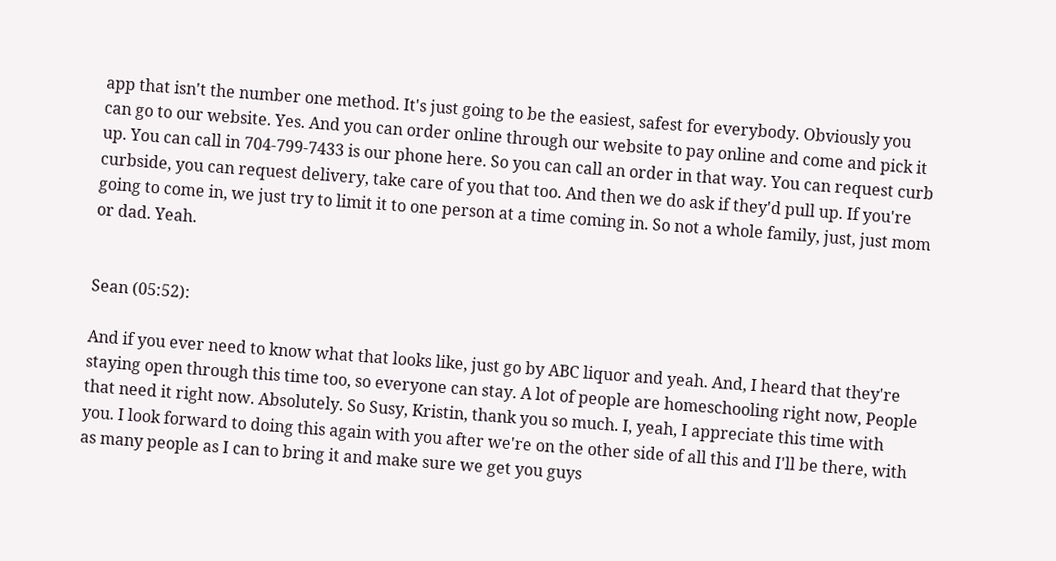app that isn't the number one method. It's just going to be the easiest, safest for everybody. Obviously you can go to our website. Yes. And you can order online through our website to pay online and come and pick it up. You can call in 704-799-7433 is our phone here. So you can call an order in that way. You can request curb curbside, you can request delivery, take care of you that too. And then we do ask if they'd pull up. If you're going to come in, we just try to limit it to one person at a time coming in. So not a whole family, just, just mom or dad. Yeah.


Sean (05:52):

And if you ever need to know what that looks like, just go by ABC liquor and yeah. And, I heard that they're staying open through this time too, so everyone can stay. A lot of people are homeschooling right now, People that need it right now. Absolutely. So Susy, Kristin, thank you so much. I, yeah, I appreciate this time with you. I look forward to doing this again with you after we're on the other side of all this and I'll be there, with as many people as I can to bring it and make sure we get you guys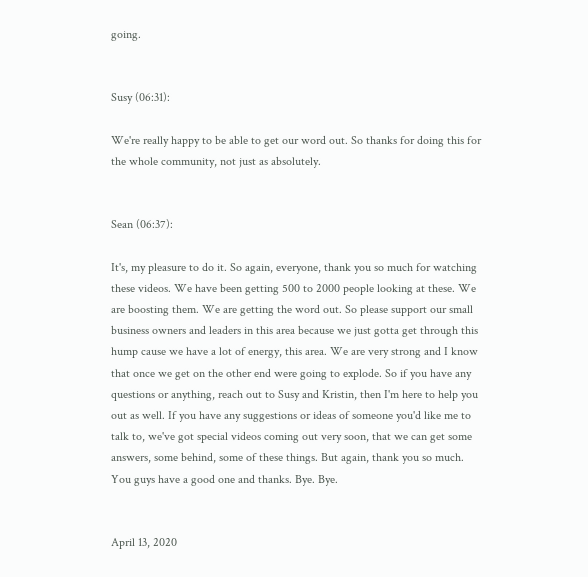going.


Susy (06:31):

We're really happy to be able to get our word out. So thanks for doing this for the whole community, not just as absolutely.


Sean (06:37):

It's, my pleasure to do it. So again, everyone, thank you so much for watching these videos. We have been getting 500 to 2000 people looking at these. We are boosting them. We are getting the word out. So please support our small business owners and leaders in this area because we just gotta get through this hump cause we have a lot of energy, this area. We are very strong and I know that once we get on the other end were going to explode. So if you have any questions or anything, reach out to Susy and Kristin, then I'm here to help you out as well. If you have any suggestions or ideas of someone you'd like me to talk to, we've got special videos coming out very soon, that we can get some answers, some behind, some of these things. But again, thank you so much. You guys have a good one and thanks. Bye. Bye.


April 13, 2020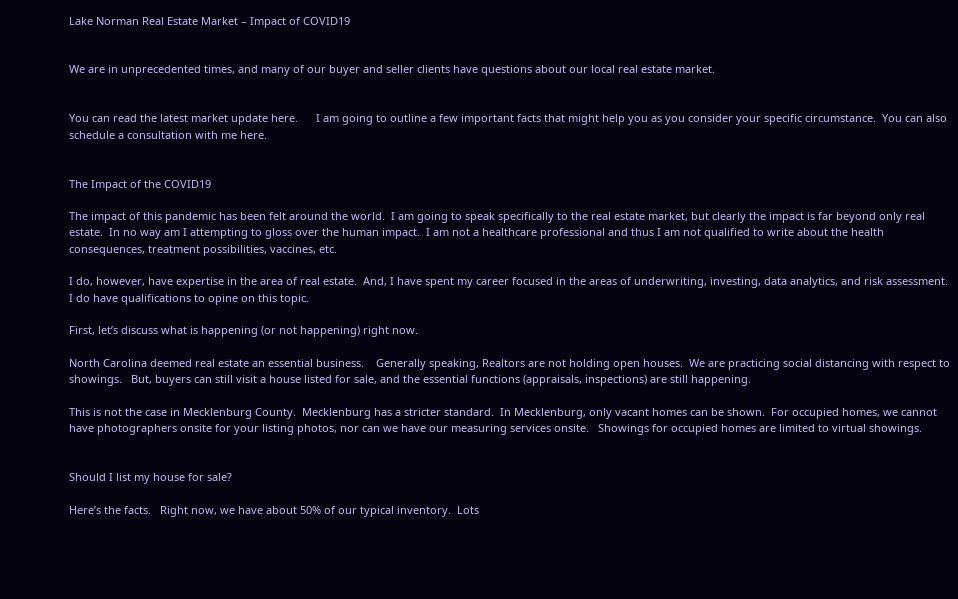Lake Norman Real Estate Market – Impact of COVID19


We are in unprecedented times, and many of our buyer and seller clients have questions about our local real estate market.


You can read the latest market update here.      I am going to outline a few important facts that might help you as you consider your specific circumstance.  You can also schedule a consultation with me here.


The Impact of the COVID19

The impact of this pandemic has been felt around the world.  I am going to speak specifically to the real estate market, but clearly the impact is far beyond only real estate.  In no way am I attempting to gloss over the human impact.  I am not a healthcare professional and thus I am not qualified to write about the health consequences, treatment possibilities, vaccines, etc.

I do, however, have expertise in the area of real estate.  And, I have spent my career focused in the areas of underwriting, investing, data analytics, and risk assessment.  I do have qualifications to opine on this topic.

First, let’s discuss what is happening (or not happening) right now.

North Carolina deemed real estate an essential business.    Generally speaking, Realtors are not holding open houses.  We are practicing social distancing with respect to showings.   But, buyers can still visit a house listed for sale, and the essential functions (appraisals, inspections) are still happening.

This is not the case in Mecklenburg County.  Mecklenburg has a stricter standard.  In Mecklenburg, only vacant homes can be shown.  For occupied homes, we cannot have photographers onsite for your listing photos, nor can we have our measuring services onsite.   Showings for occupied homes are limited to virtual showings.


Should I list my house for sale?

Here’s the facts.   Right now, we have about 50% of our typical inventory.  Lots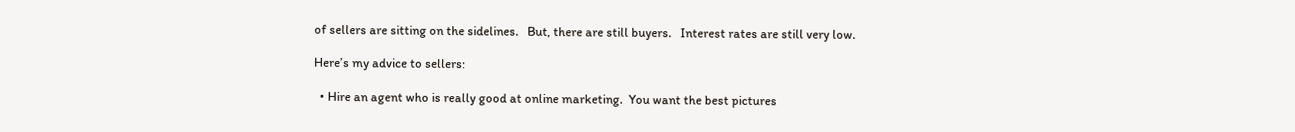of sellers are sitting on the sidelines.   But, there are still buyers.   Interest rates are still very low.

Here’s my advice to sellers:

  • Hire an agent who is really good at online marketing.  You want the best pictures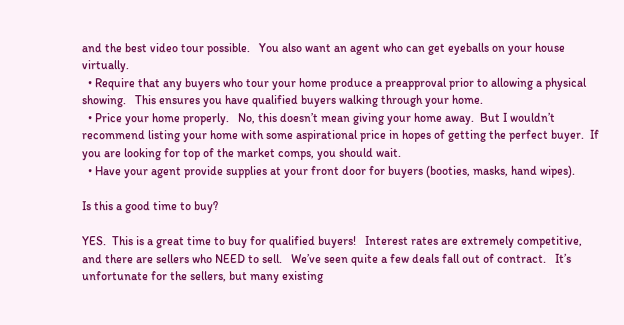and the best video tour possible.   You also want an agent who can get eyeballs on your house virtually.
  • Require that any buyers who tour your home produce a preapproval prior to allowing a physical showing.   This ensures you have qualified buyers walking through your home.
  • Price your home properly.   No, this doesn’t mean giving your home away.  But I wouldn’t recommend listing your home with some aspirational price in hopes of getting the perfect buyer.  If you are looking for top of the market comps, you should wait.
  • Have your agent provide supplies at your front door for buyers (booties, masks, hand wipes).

Is this a good time to buy?

YES.  This is a great time to buy for qualified buyers!   Interest rates are extremely competitive, and there are sellers who NEED to sell.   We’ve seen quite a few deals fall out of contract.   It’s unfortunate for the sellers, but many existing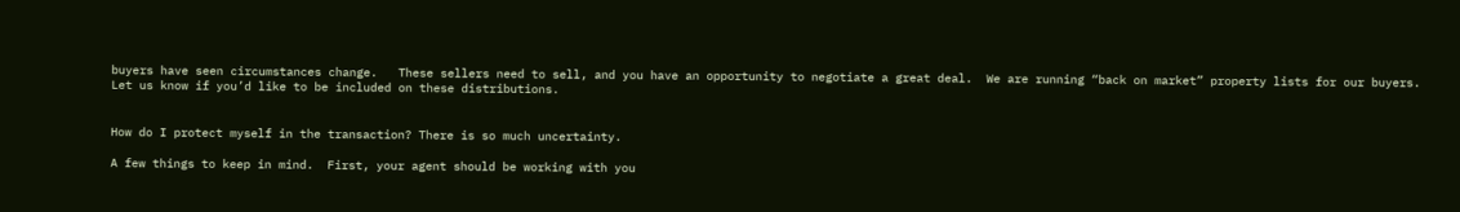buyers have seen circumstances change.   These sellers need to sell, and you have an opportunity to negotiate a great deal.  We are running “back on market” property lists for our buyers.  Let us know if you’d like to be included on these distributions.


How do I protect myself in the transaction? There is so much uncertainty.

A few things to keep in mind.  First, your agent should be working with you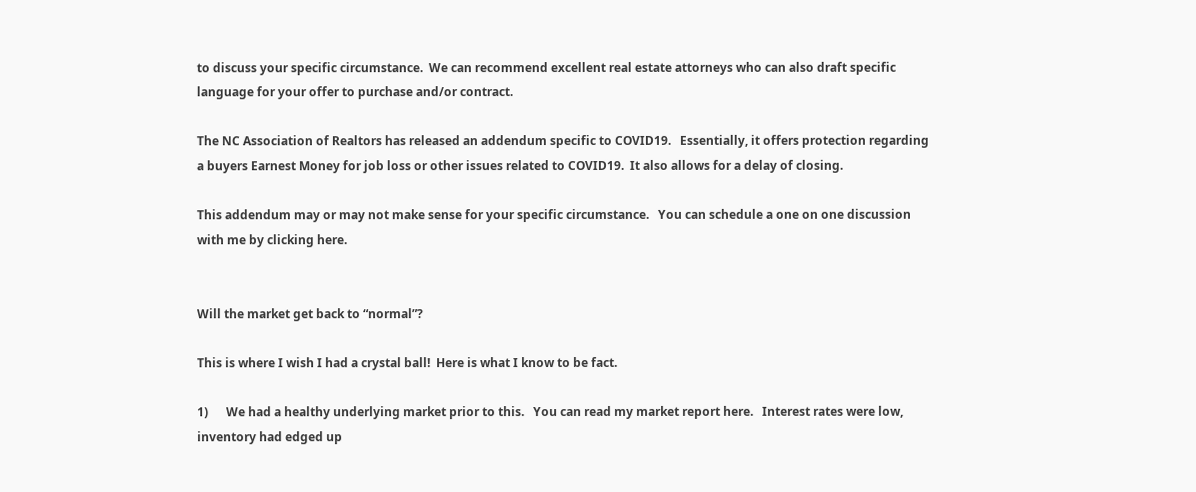to discuss your specific circumstance.  We can recommend excellent real estate attorneys who can also draft specific language for your offer to purchase and/or contract.

The NC Association of Realtors has released an addendum specific to COVID19.   Essentially, it offers protection regarding a buyers Earnest Money for job loss or other issues related to COVID19.  It also allows for a delay of closing.

This addendum may or may not make sense for your specific circumstance.   You can schedule a one on one discussion with me by clicking here.


Will the market get back to “normal”?

This is where I wish I had a crystal ball!  Here is what I know to be fact.

1)      We had a healthy underlying market prior to this.   You can read my market report here.   Interest rates were low, inventory had edged up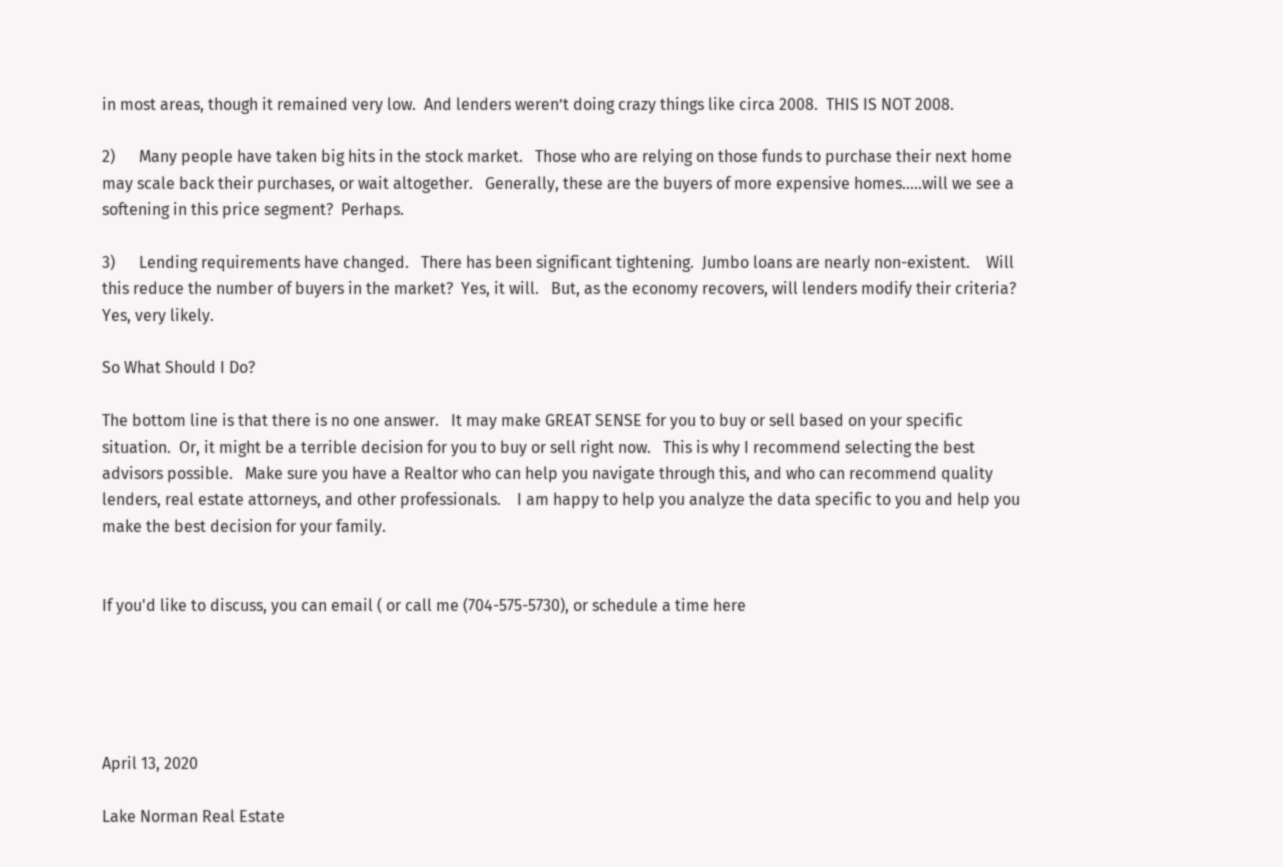in most areas, though it remained very low.  And lenders weren’t doing crazy things like circa 2008.  THIS IS NOT 2008.

2)      Many people have taken big hits in the stock market.   Those who are relying on those funds to purchase their next home may scale back their purchases, or wait altogether.   Generally, these are the buyers of more expensive homes…..will we see a softening in this price segment?  Perhaps.

3)      Lending requirements have changed.   There has been significant tightening.  Jumbo loans are nearly non-existent.    Will this reduce the number of buyers in the market?  Yes, it will.   But, as the economy recovers, will lenders modify their criteria? Yes, very likely.

So What Should I Do?

The bottom line is that there is no one answer.   It may make GREAT SENSE for you to buy or sell based on your specific situation.  Or, it might be a terrible decision for you to buy or sell right now.   This is why I recommend selecting the best advisors possible.   Make sure you have a Realtor who can help you navigate through this, and who can recommend quality lenders, real estate attorneys, and other professionals.    I am happy to help you analyze the data specific to you and help you make the best decision for your family.


If you'd like to discuss, you can email ( or call me (704-575-5730), or schedule a time here





April 13, 2020

Lake Norman Real Estate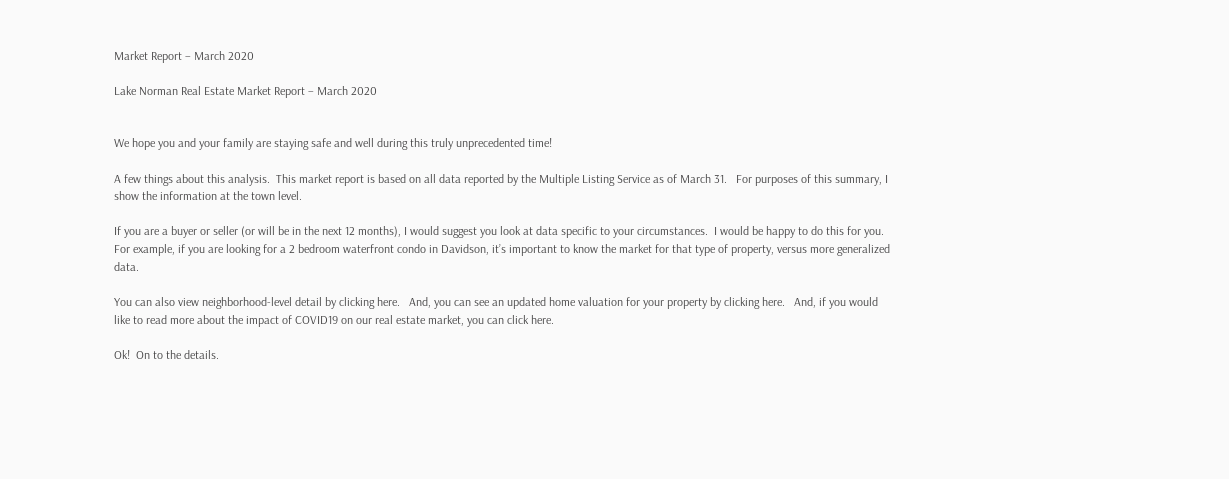Market Report – March 2020

Lake Norman Real Estate Market Report – March 2020


We hope you and your family are staying safe and well during this truly unprecedented time!

A few things about this analysis.  This market report is based on all data reported by the Multiple Listing Service as of March 31.   For purposes of this summary, I show the information at the town level.

If you are a buyer or seller (or will be in the next 12 months), I would suggest you look at data specific to your circumstances.  I would be happy to do this for you.  For example, if you are looking for a 2 bedroom waterfront condo in Davidson, it’s important to know the market for that type of property, versus more generalized data.

You can also view neighborhood-level detail by clicking here.   And, you can see an updated home valuation for your property by clicking here.   And, if you would like to read more about the impact of COVID19 on our real estate market, you can click here.

Ok!  On to the details.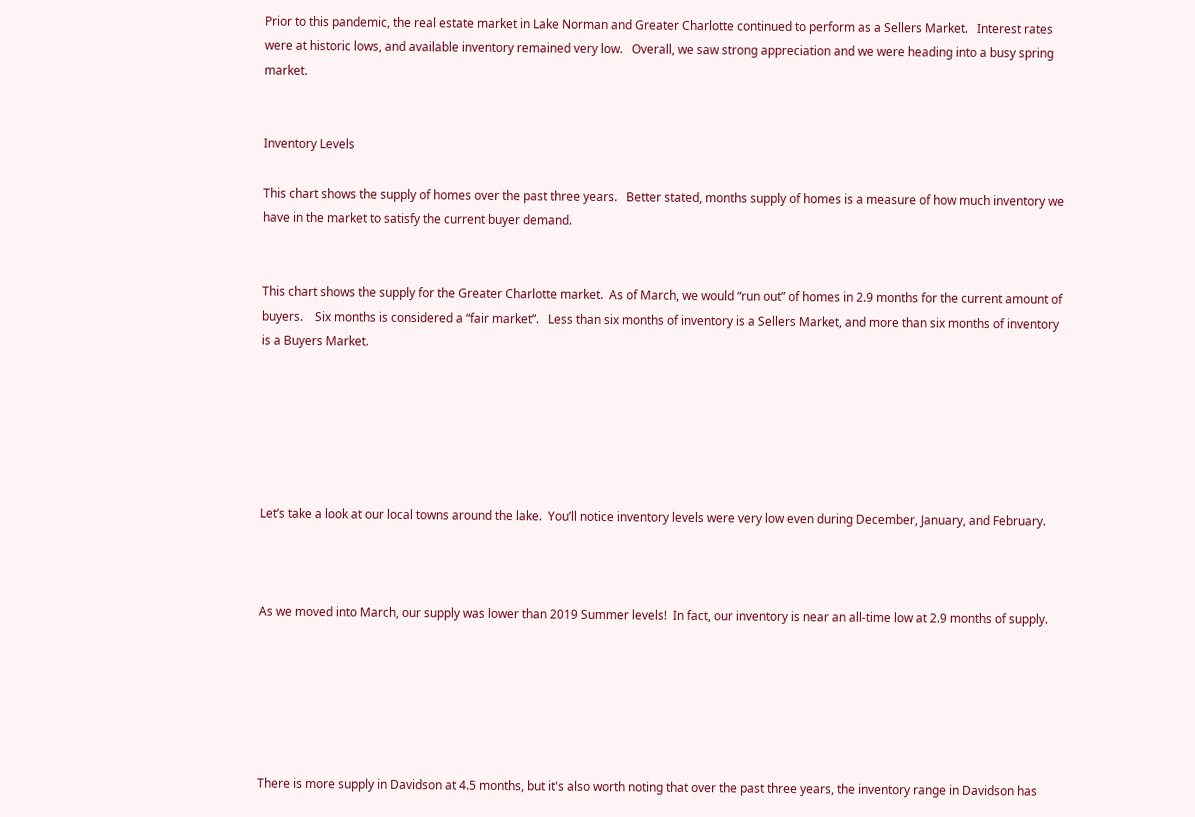Prior to this pandemic, the real estate market in Lake Norman and Greater Charlotte continued to perform as a Sellers Market.   Interest rates were at historic lows, and available inventory remained very low.   Overall, we saw strong appreciation and we were heading into a busy spring market.


Inventory Levels

This chart shows the supply of homes over the past three years.   Better stated, months supply of homes is a measure of how much inventory we have in the market to satisfy the current buyer demand.


This chart shows the supply for the Greater Charlotte market.  As of March, we would “run out” of homes in 2.9 months for the current amount of buyers.    Six months is considered a “fair market”.   Less than six months of inventory is a Sellers Market, and more than six months of inventory is a Buyers Market.






Let’s take a look at our local towns around the lake.  You’ll notice inventory levels were very low even during December, January, and February.



As we moved into March, our supply was lower than 2019 Summer levels!  In fact, our inventory is near an all-time low at 2.9 months of supply.






There is more supply in Davidson at 4.5 months, but it's also worth noting that over the past three years, the inventory range in Davidson has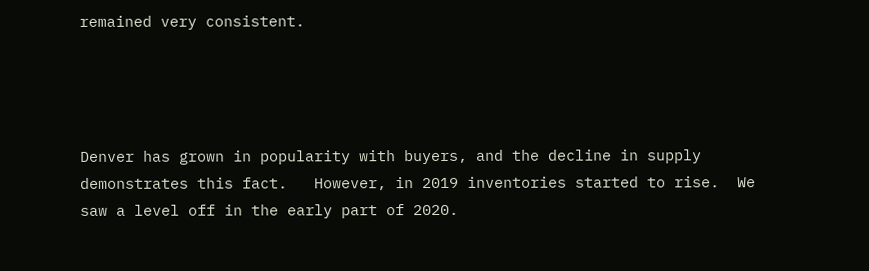remained very consistent.




Denver has grown in popularity with buyers, and the decline in supply demonstrates this fact.   However, in 2019 inventories started to rise.  We saw a level off in the early part of 2020.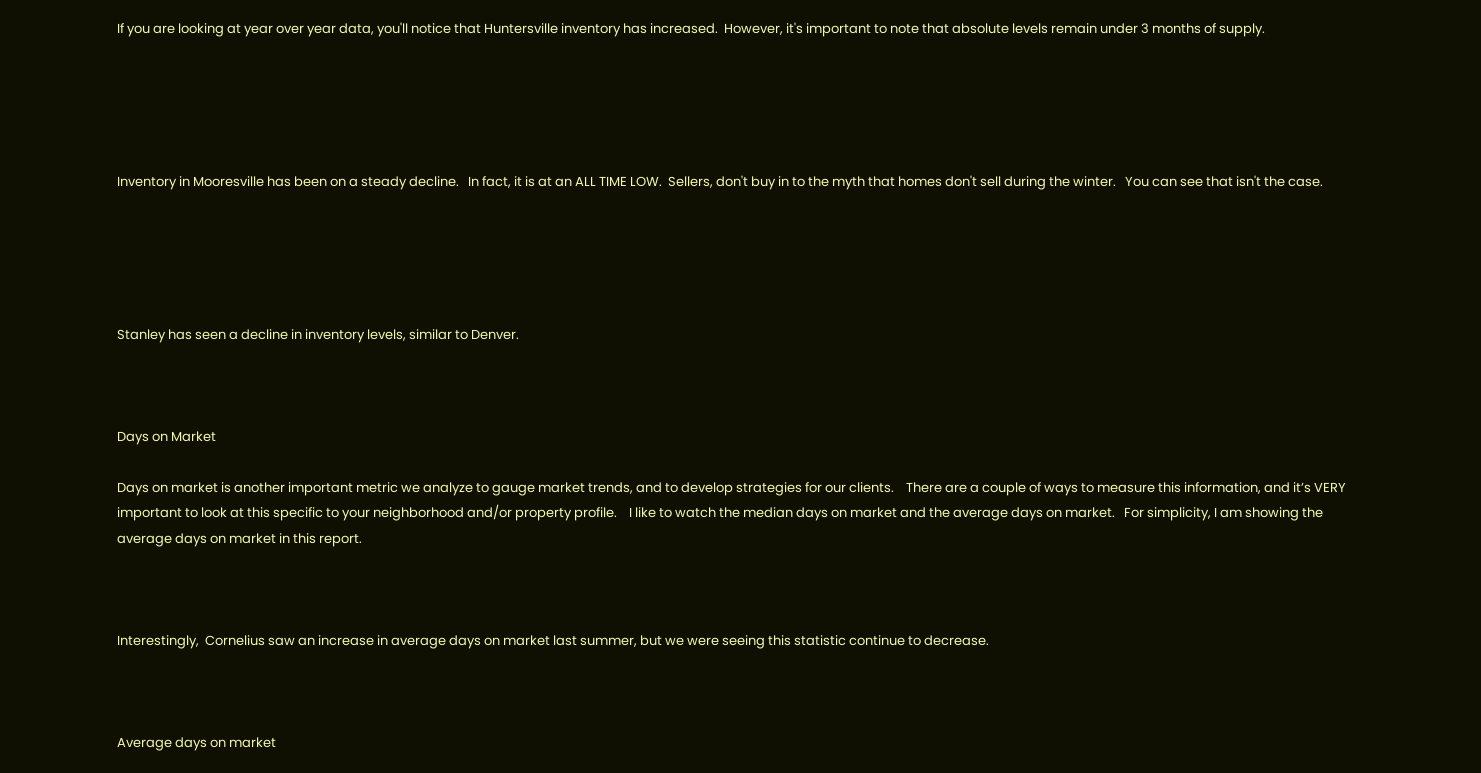If you are looking at year over year data, you'll notice that Huntersville inventory has increased.  However, it's important to note that absolute levels remain under 3 months of supply.





Inventory in Mooresville has been on a steady decline.   In fact, it is at an ALL TIME LOW.  Sellers, don't buy in to the myth that homes don't sell during the winter.   You can see that isn't the case.





Stanley has seen a decline in inventory levels, similar to Denver.



Days on Market

Days on market is another important metric we analyze to gauge market trends, and to develop strategies for our clients.    There are a couple of ways to measure this information, and it’s VERY important to look at this specific to your neighborhood and/or property profile.    I like to watch the median days on market and the average days on market.   For simplicity, I am showing the average days on market in this report.



Interestingly,  Cornelius saw an increase in average days on market last summer, but we were seeing this statistic continue to decrease.



Average days on market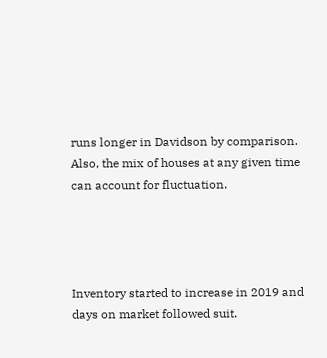runs longer in Davidson by comparison.  Also, the mix of houses at any given time can account for fluctuation.




Inventory started to increase in 2019 and days on market followed suit.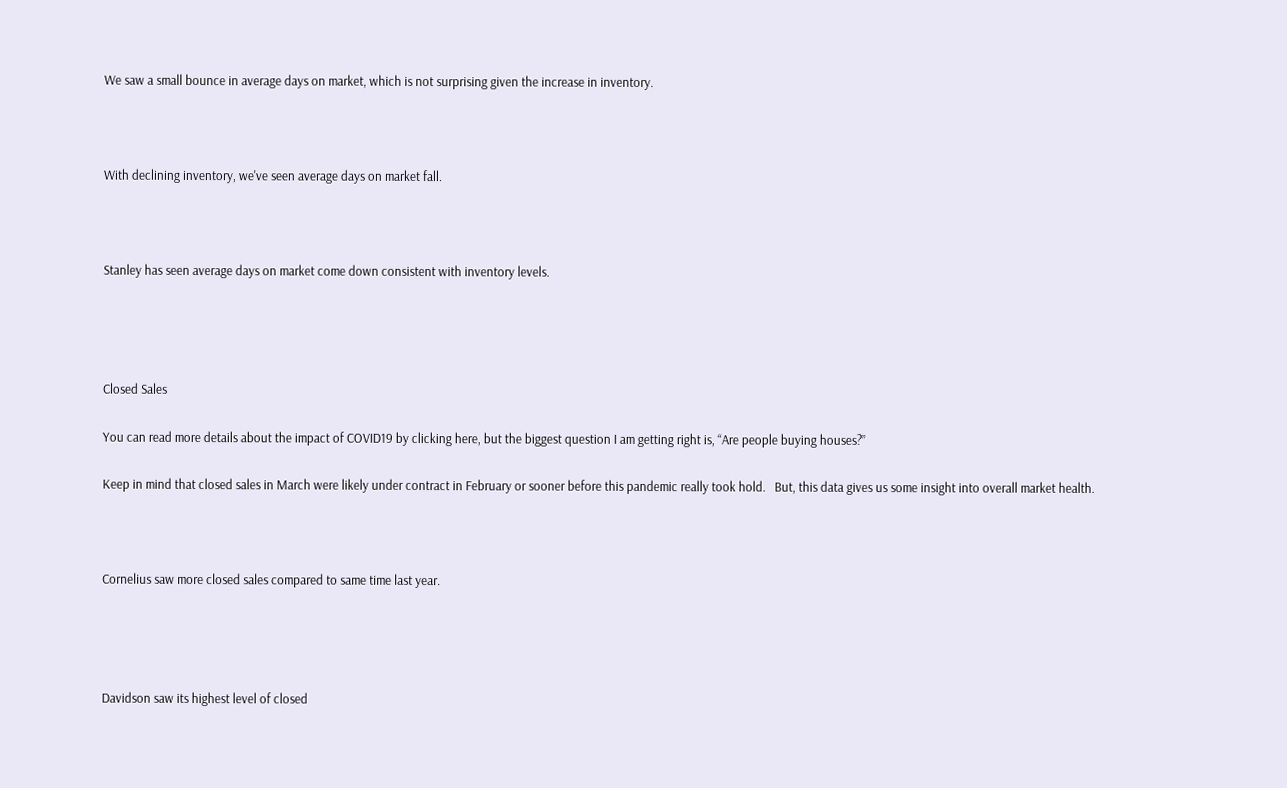We saw a small bounce in average days on market, which is not surprising given the increase in inventory.



With declining inventory, we've seen average days on market fall.



Stanley has seen average days on market come down consistent with inventory levels.




Closed Sales

You can read more details about the impact of COVID19 by clicking here, but the biggest question I am getting right is, “Are people buying houses?”

Keep in mind that closed sales in March were likely under contract in February or sooner before this pandemic really took hold.   But, this data gives us some insight into overall market health.



Cornelius saw more closed sales compared to same time last year.




Davidson saw its highest level of closed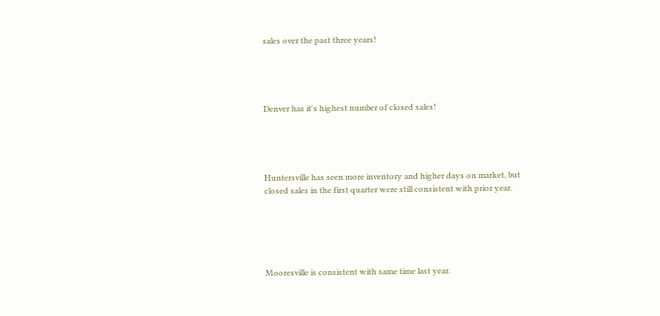sales over the past three years!




Denver has it's highest number of closed sales!




Huntersville has seen more inventory and higher days on market, but closed sales in the first quarter were still consistent with prior year.





Mooresville is consistent with same time last year.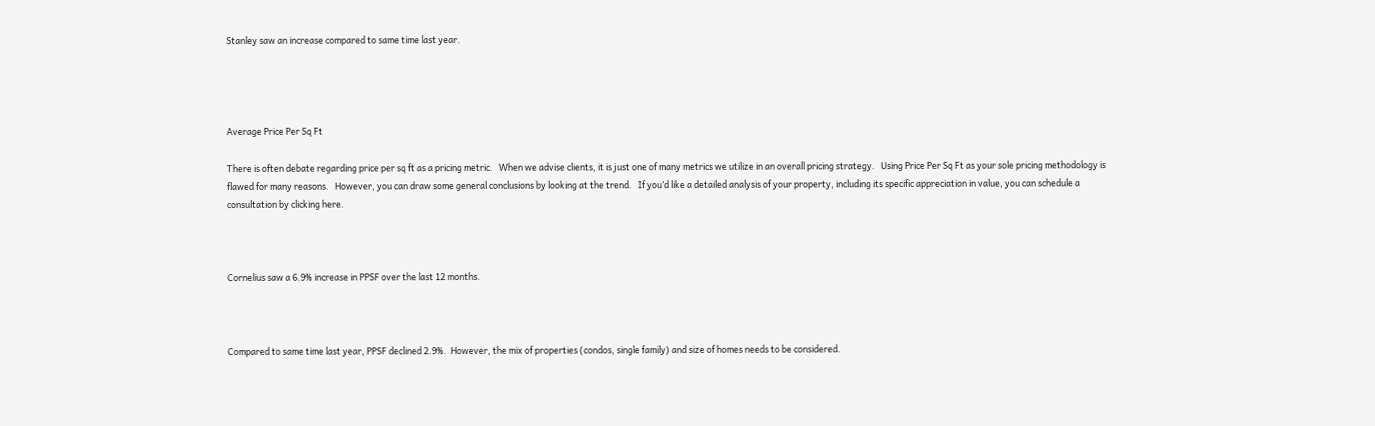Stanley saw an increase compared to same time last year.




Average Price Per Sq Ft

There is often debate regarding price per sq ft as a pricing metric.   When we advise clients, it is just one of many metrics we utilize in an overall pricing strategy.   Using Price Per Sq Ft as your sole pricing methodology is flawed for many reasons.   However, you can draw some general conclusions by looking at the trend.   If you’d like a detailed analysis of your property, including its specific appreciation in value, you can schedule a consultation by clicking here.



Cornelius saw a 6.9% increase in PPSF over the last 12 months.



Compared to same time last year, PPSF declined 2.9%.  However, the mix of properties (condos, single family) and size of homes needs to be considered.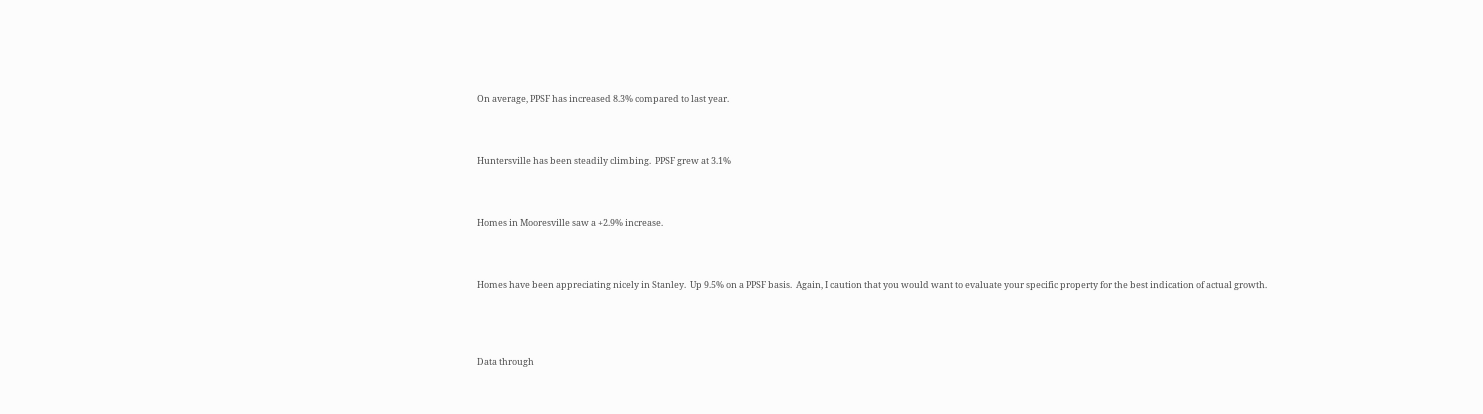On average, PPSF has increased 8.3% compared to last year.



Huntersville has been steadily climbing.  PPSF grew at 3.1%



Homes in Mooresville saw a +2.9% increase.



Homes have been appreciating nicely in Stanley.  Up 9.5% on a PPSF basis.  Again, I caution that you would want to evaluate your specific property for the best indication of actual growth.




Data through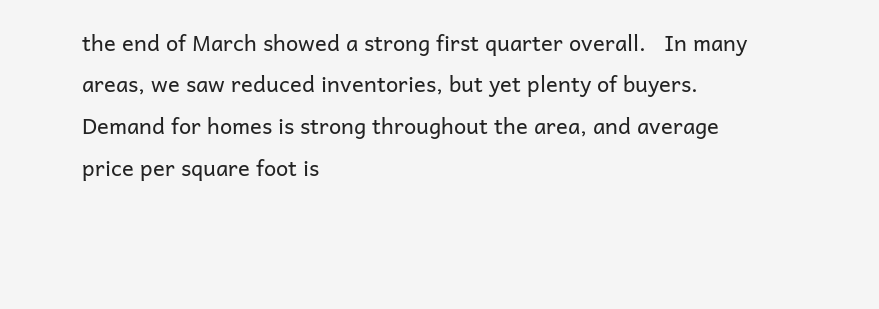the end of March showed a strong first quarter overall.   In many areas, we saw reduced inventories, but yet plenty of buyers.   Demand for homes is strong throughout the area, and average price per square foot is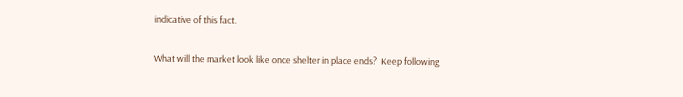indicative of this fact.

What will the market look like once shelter in place ends?  Keep following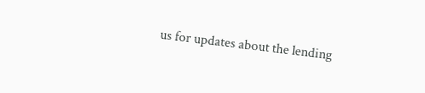us for updates about the lending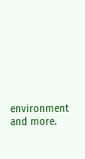environment and more.